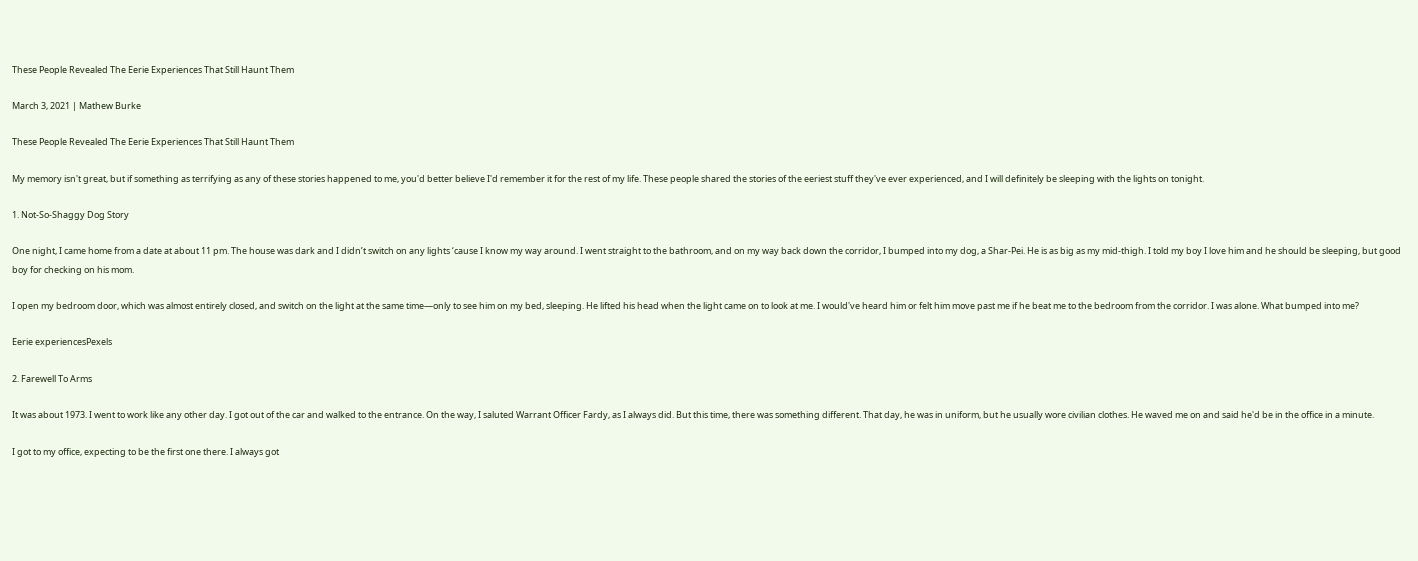These People Revealed The Eerie Experiences That Still Haunt Them

March 3, 2021 | Mathew Burke

These People Revealed The Eerie Experiences That Still Haunt Them

My memory isn't great, but if something as terrifying as any of these stories happened to me, you'd better believe I'd remember it for the rest of my life. These people shared the stories of the eeriest stuff they've ever experienced, and I will definitely be sleeping with the lights on tonight.

1. Not-So-Shaggy Dog Story

One night, I came home from a date at about 11 pm. The house was dark and I didn’t switch on any lights ‘cause I know my way around. I went straight to the bathroom, and on my way back down the corridor, I bumped into my dog, a Shar-Pei. He is as big as my mid-thigh. I told my boy I love him and he should be sleeping, but good boy for checking on his mom.

I open my bedroom door, which was almost entirely closed, and switch on the light at the same time—only to see him on my bed, sleeping. He lifted his head when the light came on to look at me. I would've heard him or felt him move past me if he beat me to the bedroom from the corridor. I was alone. What bumped into me?

Eerie experiencesPexels

2. Farewell To Arms

It was about 1973. I went to work like any other day. I got out of the car and walked to the entrance. On the way, I saluted Warrant Officer Fardy, as I always did. But this time, there was something different. That day, he was in uniform, but he usually wore civilian clothes. He waved me on and said he'd be in the office in a minute.

I got to my office, expecting to be the first one there. I always got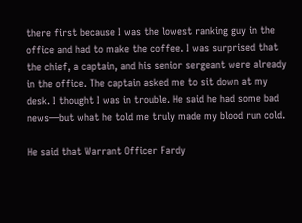there first because I was the lowest ranking guy in the office and had to make the coffee. I was surprised that the chief, a captain, and his senior sergeant were already in the office. The captain asked me to sit down at my desk. I thought I was in trouble. He said he had some bad news—but what he told me truly made my blood run cold.

He said that Warrant Officer Fardy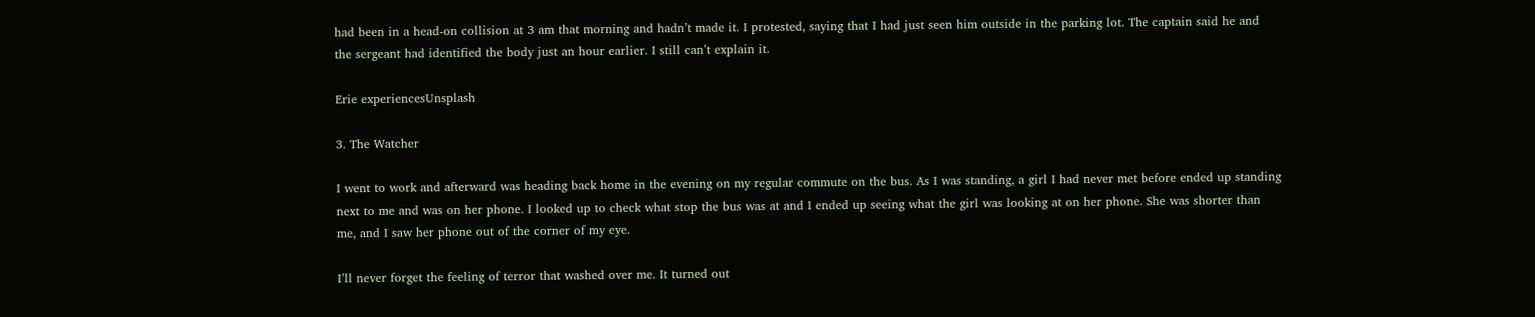had been in a head-on collision at 3 am that morning and hadn’t made it. I protested, saying that I had just seen him outside in the parking lot. The captain said he and the sergeant had identified the body just an hour earlier. I still can’t explain it.

Erie experiencesUnsplash

3. The Watcher

I went to work and afterward was heading back home in the evening on my regular commute on the bus. As I was standing, a girl I had never met before ended up standing next to me and was on her phone. I looked up to check what stop the bus was at and I ended up seeing what the girl was looking at on her phone. She was shorter than me, and I saw her phone out of the corner of my eye.

I’ll never forget the feeling of terror that washed over me. It turned out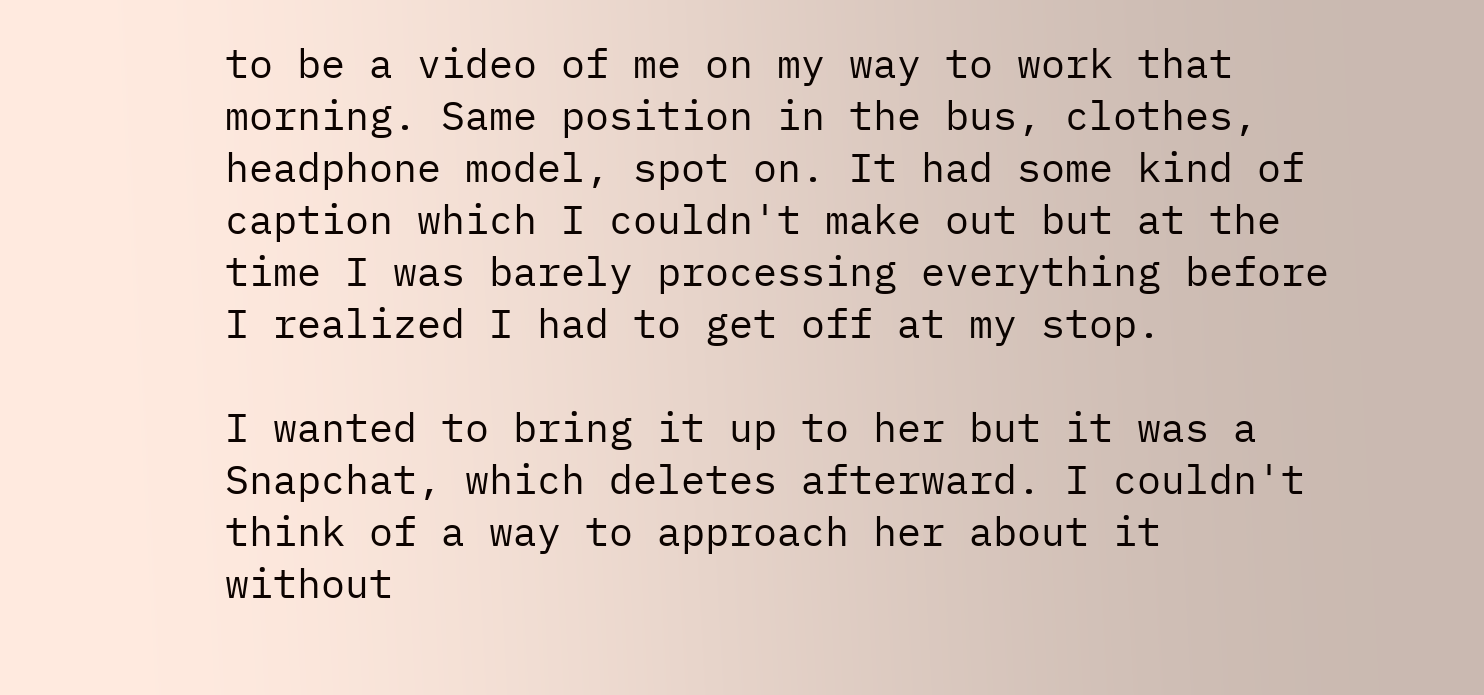to be a video of me on my way to work that morning. Same position in the bus, clothes, headphone model, spot on. It had some kind of caption which I couldn't make out but at the time I was barely processing everything before I realized I had to get off at my stop.

I wanted to bring it up to her but it was a Snapchat, which deletes afterward. I couldn't think of a way to approach her about it without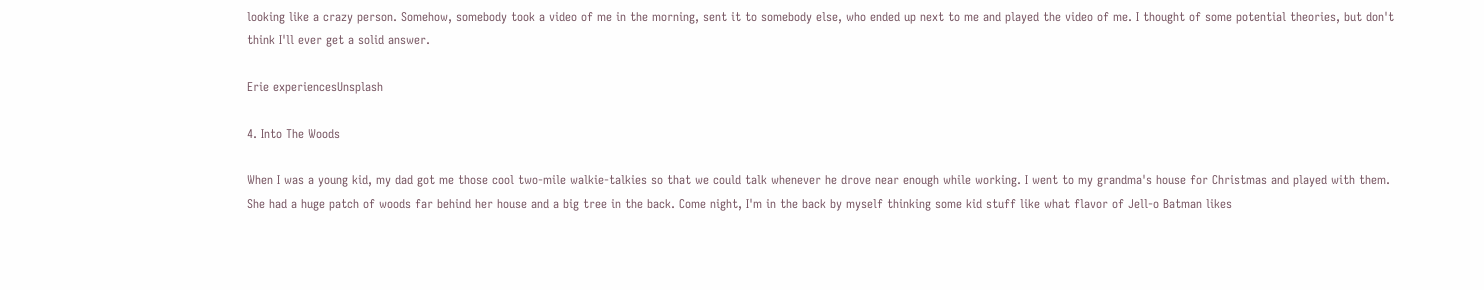looking like a crazy person. Somehow, somebody took a video of me in the morning, sent it to somebody else, who ended up next to me and played the video of me. I thought of some potential theories, but don't think I'll ever get a solid answer.

Erie experiencesUnsplash

4. Into The Woods

When I was a young kid, my dad got me those cool two-mile walkie-talkies so that we could talk whenever he drove near enough while working. I went to my grandma's house for Christmas and played with them. She had a huge patch of woods far behind her house and a big tree in the back. Come night, I'm in the back by myself thinking some kid stuff like what flavor of Jell-o Batman likes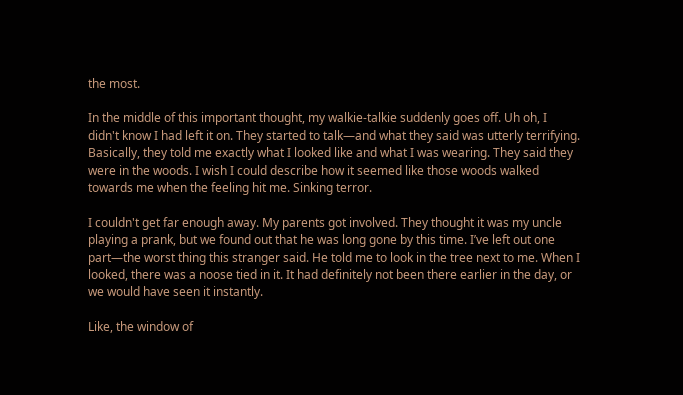the most.

In the middle of this important thought, my walkie-talkie suddenly goes off. Uh oh, I didn't know I had left it on. They started to talk—and what they said was utterly terrifying. Basically, they told me exactly what I looked like and what I was wearing. They said they were in the woods. I wish I could describe how it seemed like those woods walked towards me when the feeling hit me. Sinking terror.

I couldn't get far enough away. My parents got involved. They thought it was my uncle playing a prank, but we found out that he was long gone by this time. I’ve left out one part—the worst thing this stranger said. He told me to look in the tree next to me. When I looked, there was a noose tied in it. It had definitely not been there earlier in the day, or we would have seen it instantly.

Like, the window of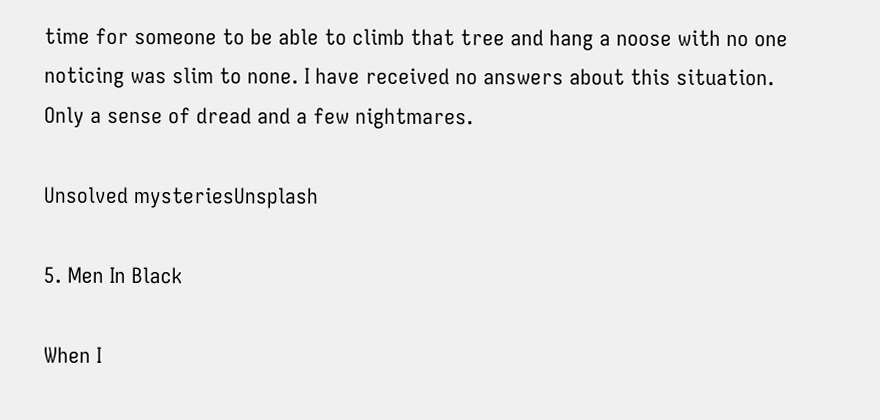time for someone to be able to climb that tree and hang a noose with no one noticing was slim to none. I have received no answers about this situation. Only a sense of dread and a few nightmares.

Unsolved mysteriesUnsplash

5. Men In Black

When I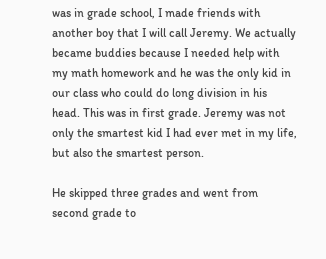was in grade school, I made friends with another boy that I will call Jeremy. We actually became buddies because I needed help with my math homework and he was the only kid in our class who could do long division in his head. This was in first grade. Jeremy was not only the smartest kid I had ever met in my life, but also the smartest person.

He skipped three grades and went from second grade to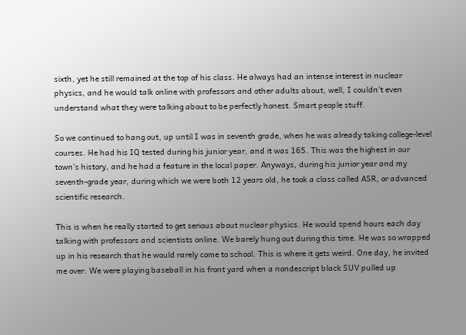sixth, yet he still remained at the top of his class. He always had an intense interest in nuclear physics, and he would talk online with professors and other adults about, well, I couldn't even understand what they were talking about to be perfectly honest. Smart people stuff.

So we continued to hang out, up until I was in seventh grade, when he was already taking college-level courses. He had his IQ tested during his junior year, and it was 165. This was the highest in our town's history, and he had a feature in the local paper. Anyways, during his junior year and my seventh-grade year, during which we were both 12 years old, he took a class called ASR, or advanced scientific research.

This is when he really started to get serious about nuclear physics. He would spend hours each day talking with professors and scientists online. We barely hung out during this time. He was so wrapped up in his research that he would rarely come to school. This is where it gets weird. One day, he invited me over. We were playing baseball in his front yard when a nondescript black SUV pulled up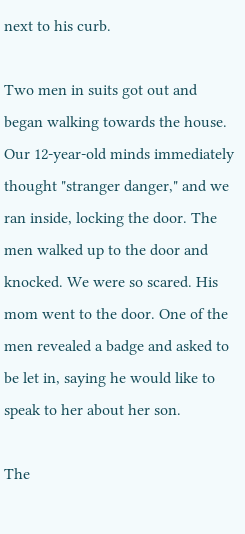next to his curb.

Two men in suits got out and began walking towards the house. Our 12-year-old minds immediately thought "stranger danger," and we ran inside, locking the door. The men walked up to the door and knocked. We were so scared. His mom went to the door. One of the men revealed a badge and asked to be let in, saying he would like to speak to her about her son.

The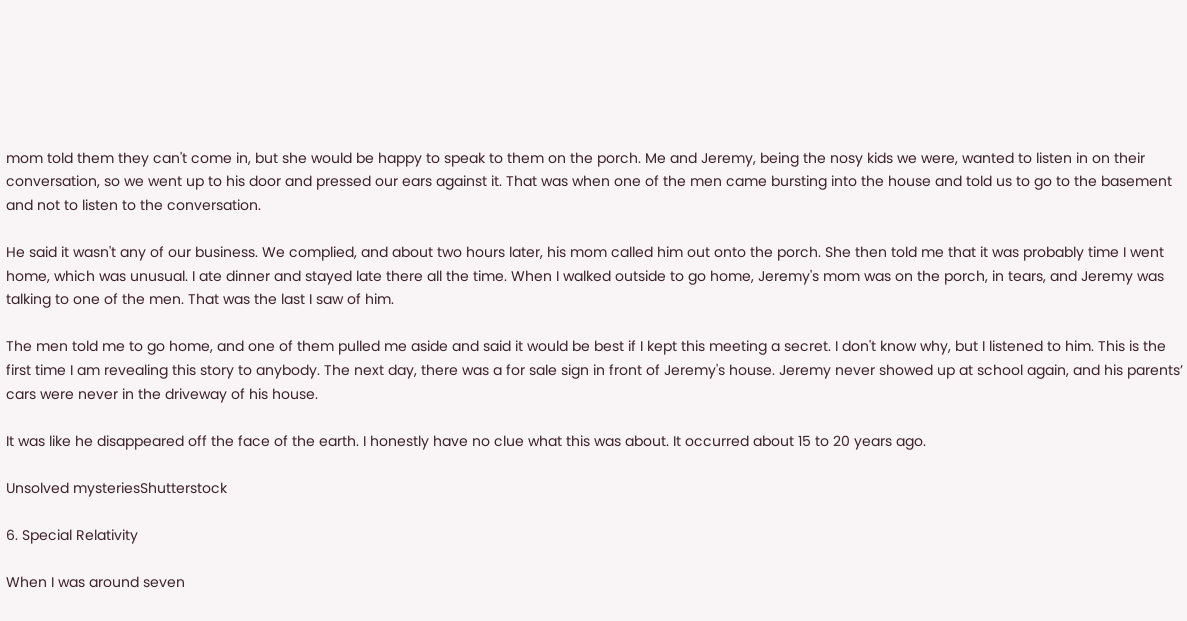mom told them they can't come in, but she would be happy to speak to them on the porch. Me and Jeremy, being the nosy kids we were, wanted to listen in on their conversation, so we went up to his door and pressed our ears against it. That was when one of the men came bursting into the house and told us to go to the basement and not to listen to the conversation.

He said it wasn't any of our business. We complied, and about two hours later, his mom called him out onto the porch. She then told me that it was probably time I went home, which was unusual. I ate dinner and stayed late there all the time. When I walked outside to go home, Jeremy's mom was on the porch, in tears, and Jeremy was talking to one of the men. That was the last I saw of him.

The men told me to go home, and one of them pulled me aside and said it would be best if I kept this meeting a secret. I don't know why, but I listened to him. This is the first time I am revealing this story to anybody. The next day, there was a for sale sign in front of Jeremy's house. Jeremy never showed up at school again, and his parents’ cars were never in the driveway of his house.

It was like he disappeared off the face of the earth. I honestly have no clue what this was about. It occurred about 15 to 20 years ago.

Unsolved mysteriesShutterstock

6. Special Relativity

When I was around seven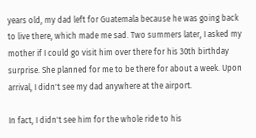years old, my dad left for Guatemala because he was going back to live there, which made me sad. Two summers later, I asked my mother if I could go visit him over there for his 30th birthday surprise. She planned for me to be there for about a week. Upon arrival, I didn't see my dad anywhere at the airport.

In fact, I didn't see him for the whole ride to his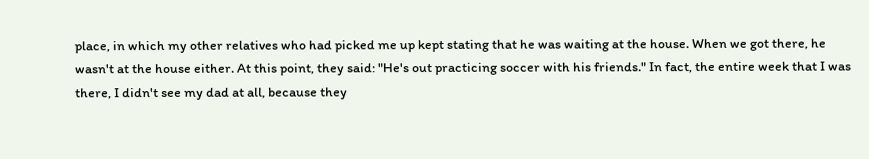place, in which my other relatives who had picked me up kept stating that he was waiting at the house. When we got there, he wasn't at the house either. At this point, they said: "He's out practicing soccer with his friends." In fact, the entire week that I was there, I didn't see my dad at all, because they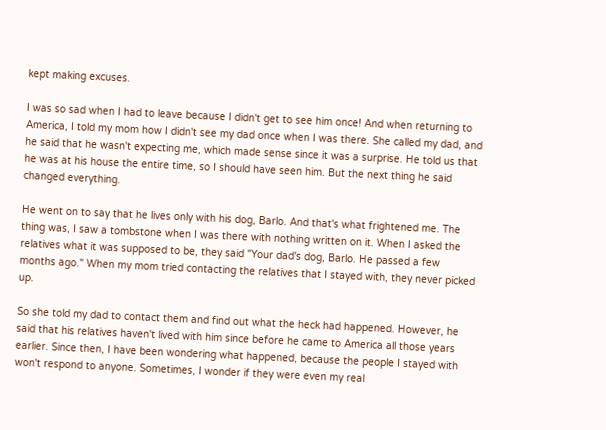kept making excuses.

I was so sad when I had to leave because I didn't get to see him once! And when returning to America, I told my mom how I didn't see my dad once when I was there. She called my dad, and he said that he wasn't expecting me, which made sense since it was a surprise. He told us that he was at his house the entire time, so I should have seen him. But the next thing he said changed everything.

He went on to say that he lives only with his dog, Barlo. And that's what frightened me. The thing was, I saw a tombstone when I was there with nothing written on it. When I asked the relatives what it was supposed to be, they said "Your dad's dog, Barlo. He passed a few months ago." When my mom tried contacting the relatives that I stayed with, they never picked up.

So she told my dad to contact them and find out what the heck had happened. However, he said that his relatives haven't lived with him since before he came to America all those years earlier. Since then, I have been wondering what happened, because the people I stayed with won't respond to anyone. Sometimes, I wonder if they were even my real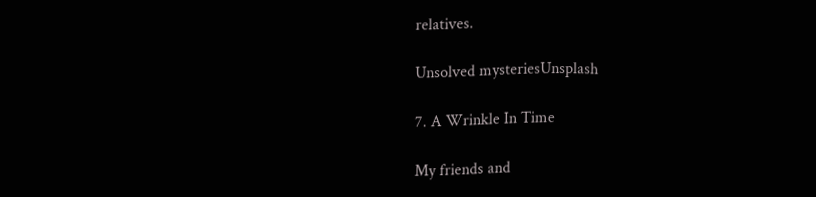relatives.

Unsolved mysteriesUnsplash

7. A Wrinkle In Time

My friends and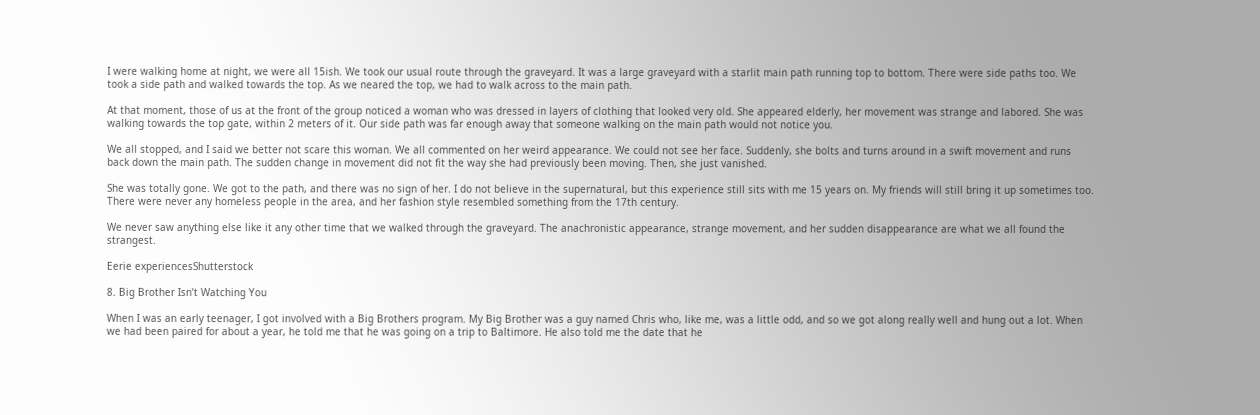I were walking home at night, we were all 15ish. We took our usual route through the graveyard. It was a large graveyard with a starlit main path running top to bottom. There were side paths too. We took a side path and walked towards the top. As we neared the top, we had to walk across to the main path.

At that moment, those of us at the front of the group noticed a woman who was dressed in layers of clothing that looked very old. She appeared elderly, her movement was strange and labored. She was walking towards the top gate, within 2 meters of it. Our side path was far enough away that someone walking on the main path would not notice you.

We all stopped, and I said we better not scare this woman. We all commented on her weird appearance. We could not see her face. Suddenly, she bolts and turns around in a swift movement and runs back down the main path. The sudden change in movement did not fit the way she had previously been moving. Then, she just vanished.

She was totally gone. We got to the path, and there was no sign of her. I do not believe in the supernatural, but this experience still sits with me 15 years on. My friends will still bring it up sometimes too. There were never any homeless people in the area, and her fashion style resembled something from the 17th century.

We never saw anything else like it any other time that we walked through the graveyard. The anachronistic appearance, strange movement, and her sudden disappearance are what we all found the strangest.

Eerie experiencesShutterstock

8. Big Brother Isn’t Watching You

When I was an early teenager, I got involved with a Big Brothers program. My Big Brother was a guy named Chris who, like me, was a little odd, and so we got along really well and hung out a lot. When we had been paired for about a year, he told me that he was going on a trip to Baltimore. He also told me the date that he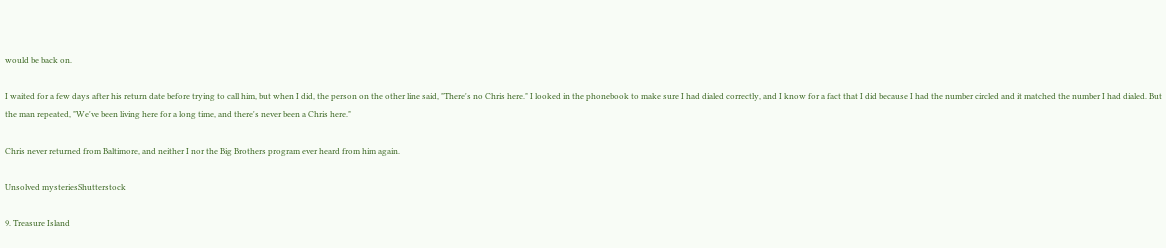would be back on.

I waited for a few days after his return date before trying to call him, but when I did, the person on the other line said, "There's no Chris here." I looked in the phonebook to make sure I had dialed correctly, and I know for a fact that I did because I had the number circled and it matched the number I had dialed. But the man repeated, "We've been living here for a long time, and there's never been a Chris here."

Chris never returned from Baltimore, and neither I nor the Big Brothers program ever heard from him again.

Unsolved mysteriesShutterstock

9. Treasure Island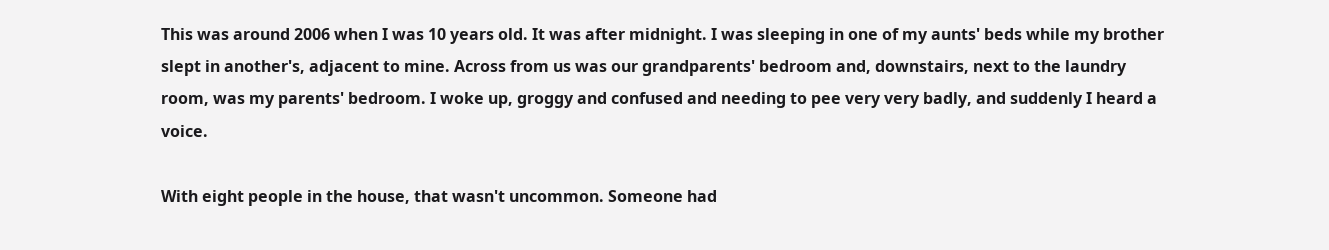This was around 2006 when I was 10 years old. It was after midnight. I was sleeping in one of my aunts' beds while my brother slept in another's, adjacent to mine. Across from us was our grandparents' bedroom and, downstairs, next to the laundry room, was my parents' bedroom. I woke up, groggy and confused and needing to pee very very badly, and suddenly I heard a voice.

With eight people in the house, that wasn't uncommon. Someone had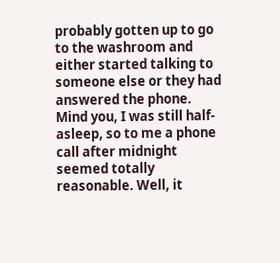probably gotten up to go to the washroom and either started talking to someone else or they had answered the phone. Mind you, I was still half-asleep, so to me a phone call after midnight seemed totally reasonable. Well, it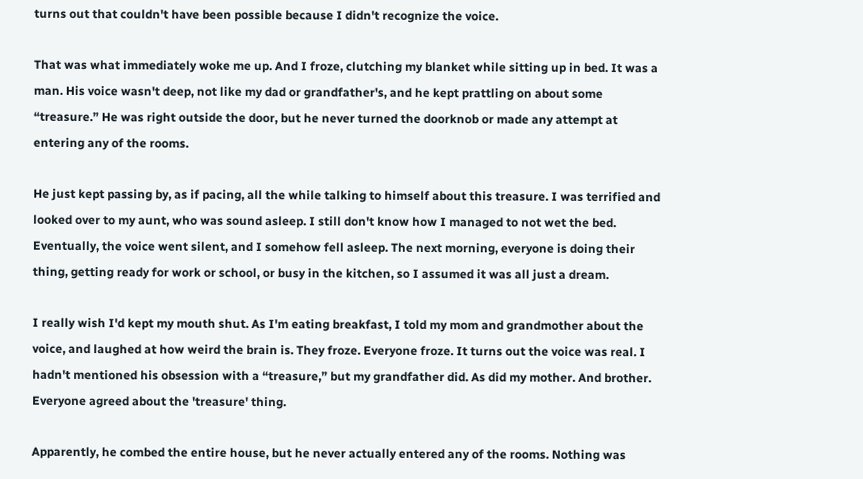turns out that couldn't have been possible because I didn't recognize the voice.

That was what immediately woke me up. And I froze, clutching my blanket while sitting up in bed. It was a man. His voice wasn't deep, not like my dad or grandfather's, and he kept prattling on about some “treasure.” He was right outside the door, but he never turned the doorknob or made any attempt at entering any of the rooms.

He just kept passing by, as if pacing, all the while talking to himself about this treasure. I was terrified and looked over to my aunt, who was sound asleep. I still don't know how I managed to not wet the bed. Eventually, the voice went silent, and I somehow fell asleep. The next morning, everyone is doing their thing, getting ready for work or school, or busy in the kitchen, so I assumed it was all just a dream.

I really wish I'd kept my mouth shut. As I'm eating breakfast, I told my mom and grandmother about the voice, and laughed at how weird the brain is. They froze. Everyone froze. It turns out the voice was real. I hadn't mentioned his obsession with a “treasure,” but my grandfather did. As did my mother. And brother. Everyone agreed about the 'treasure' thing.

Apparently, he combed the entire house, but he never actually entered any of the rooms. Nothing was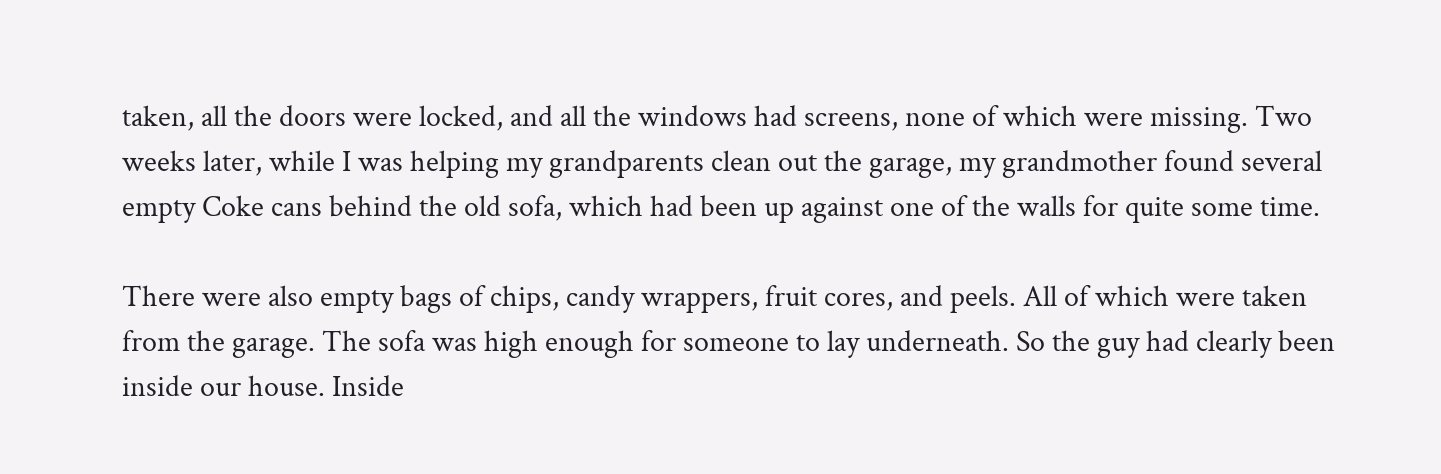taken, all the doors were locked, and all the windows had screens, none of which were missing. Two weeks later, while I was helping my grandparents clean out the garage, my grandmother found several empty Coke cans behind the old sofa, which had been up against one of the walls for quite some time.

There were also empty bags of chips, candy wrappers, fruit cores, and peels. All of which were taken from the garage. The sofa was high enough for someone to lay underneath. So the guy had clearly been inside our house. Inside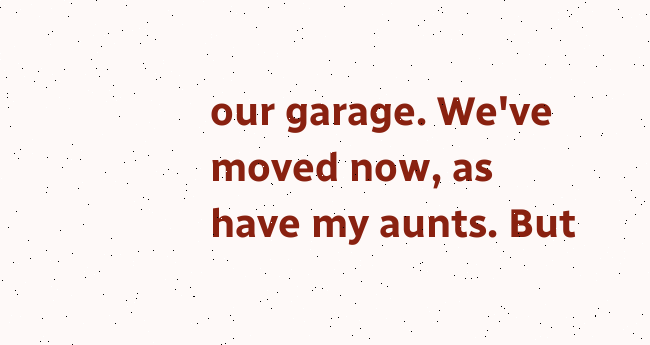our garage. We've moved now, as have my aunts. But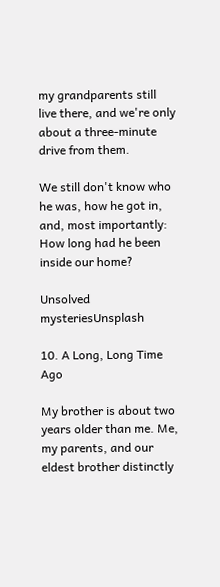my grandparents still live there, and we're only about a three-minute drive from them.

We still don't know who he was, how he got in, and, most importantly: How long had he been inside our home?

Unsolved mysteriesUnsplash

10. A Long, Long Time Ago

My brother is about two years older than me. Me, my parents, and our eldest brother distinctly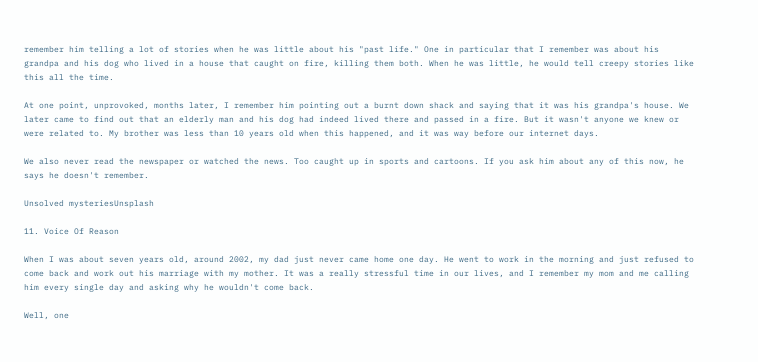remember him telling a lot of stories when he was little about his "past life." One in particular that I remember was about his grandpa and his dog who lived in a house that caught on fire, killing them both. When he was little, he would tell creepy stories like this all the time.

At one point, unprovoked, months later, I remember him pointing out a burnt down shack and saying that it was his grandpa's house. We later came to find out that an elderly man and his dog had indeed lived there and passed in a fire. But it wasn't anyone we knew or were related to. My brother was less than 10 years old when this happened, and it was way before our internet days.

We also never read the newspaper or watched the news. Too caught up in sports and cartoons. If you ask him about any of this now, he says he doesn't remember.

Unsolved mysteriesUnsplash

11. Voice Of Reason

When I was about seven years old, around 2002, my dad just never came home one day. He went to work in the morning and just refused to come back and work out his marriage with my mother. It was a really stressful time in our lives, and I remember my mom and me calling him every single day and asking why he wouldn't come back.

Well, one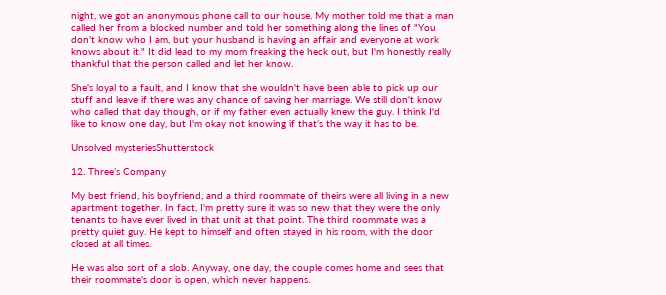night, we got an anonymous phone call to our house. My mother told me that a man called her from a blocked number and told her something along the lines of "You don't know who I am, but your husband is having an affair and everyone at work knows about it." It did lead to my mom freaking the heck out, but I'm honestly really thankful that the person called and let her know.

She's loyal to a fault, and I know that she wouldn't have been able to pick up our stuff and leave if there was any chance of saving her marriage. We still don't know who called that day though, or if my father even actually knew the guy. I think I'd like to know one day, but I'm okay not knowing if that’s the way it has to be.

Unsolved mysteriesShutterstock

12. Three’s Company

My best friend, his boyfriend, and a third roommate of theirs were all living in a new apartment together. In fact, I'm pretty sure it was so new that they were the only tenants to have ever lived in that unit at that point. The third roommate was a pretty quiet guy. He kept to himself and often stayed in his room, with the door closed at all times.

He was also sort of a slob. Anyway, one day, the couple comes home and sees that their roommate's door is open, which never happens.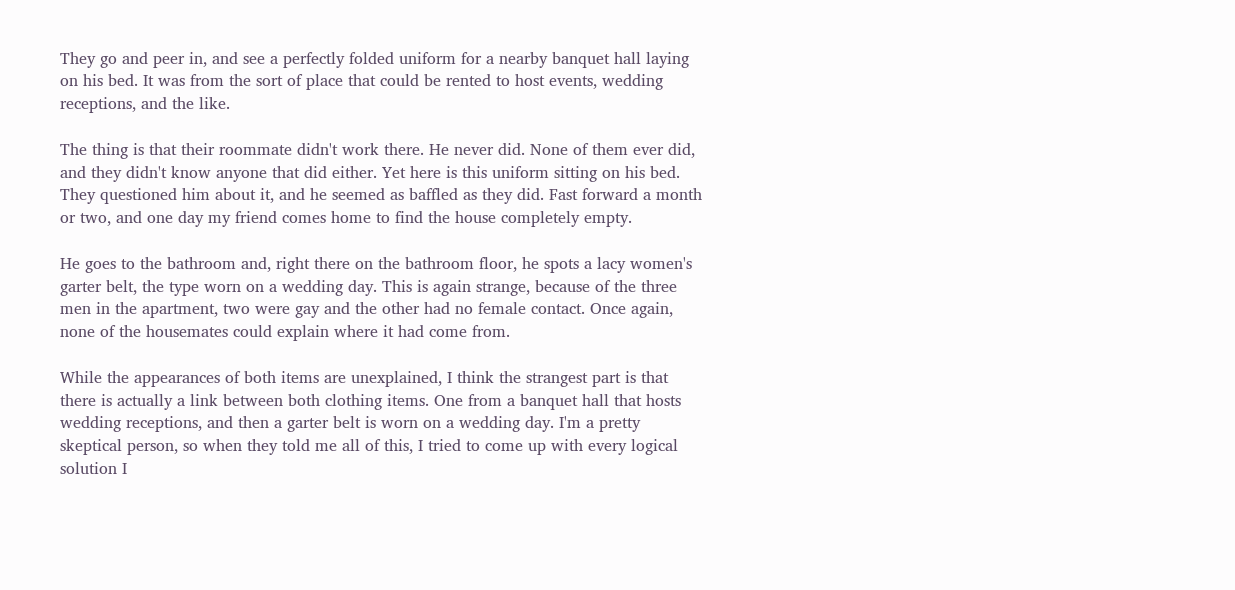They go and peer in, and see a perfectly folded uniform for a nearby banquet hall laying on his bed. It was from the sort of place that could be rented to host events, wedding receptions, and the like.

The thing is that their roommate didn't work there. He never did. None of them ever did, and they didn't know anyone that did either. Yet here is this uniform sitting on his bed. They questioned him about it, and he seemed as baffled as they did. Fast forward a month or two, and one day my friend comes home to find the house completely empty.

He goes to the bathroom and, right there on the bathroom floor, he spots a lacy women's garter belt, the type worn on a wedding day. This is again strange, because of the three men in the apartment, two were gay and the other had no female contact. Once again, none of the housemates could explain where it had come from.

While the appearances of both items are unexplained, I think the strangest part is that there is actually a link between both clothing items. One from a banquet hall that hosts wedding receptions, and then a garter belt is worn on a wedding day. I'm a pretty skeptical person, so when they told me all of this, I tried to come up with every logical solution I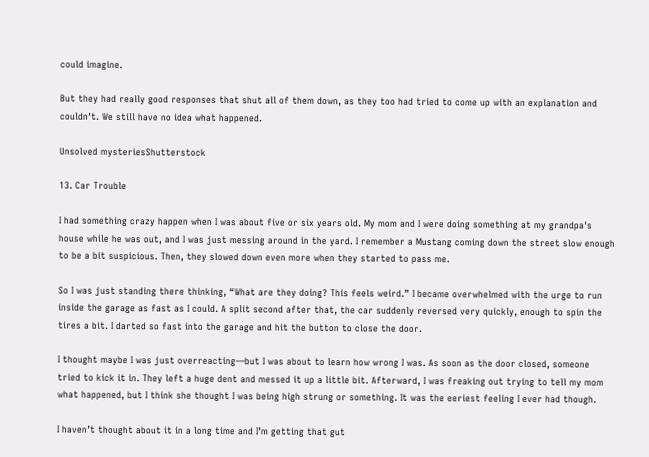could imagine.

But they had really good responses that shut all of them down, as they too had tried to come up with an explanation and couldn't. We still have no idea what happened.

Unsolved mysteriesShutterstock

13. Car Trouble

I had something crazy happen when I was about five or six years old. My mom and I were doing something at my grandpa's house while he was out, and I was just messing around in the yard. I remember a Mustang coming down the street slow enough to be a bit suspicious. Then, they slowed down even more when they started to pass me.

So I was just standing there thinking, “What are they doing? This feels weird.” I became overwhelmed with the urge to run inside the garage as fast as I could. A split second after that, the car suddenly reversed very quickly, enough to spin the tires a bit. I darted so fast into the garage and hit the button to close the door.

I thought maybe I was just overreacting—but I was about to learn how wrong I was. As soon as the door closed, someone tried to kick it in. They left a huge dent and messed it up a little bit. Afterward, I was freaking out trying to tell my mom what happened, but I think she thought I was being high strung or something. It was the eeriest feeling I ever had though.

I haven’t thought about it in a long time and I’m getting that gut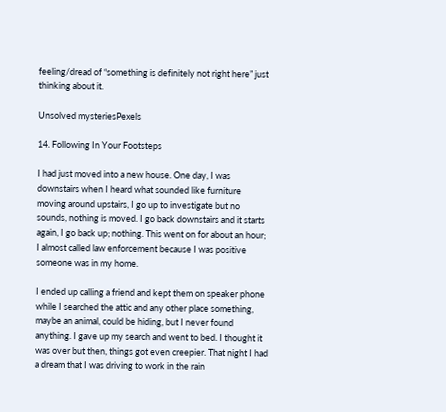feeling/dread of “something is definitely not right here” just thinking about it.

Unsolved mysteriesPexels

14. Following In Your Footsteps

I had just moved into a new house. One day, I was downstairs when I heard what sounded like furniture moving around upstairs, I go up to investigate but no sounds, nothing is moved. I go back downstairs and it starts again, I go back up; nothing. This went on for about an hour; I almost called law enforcement because I was positive someone was in my home.

I ended up calling a friend and kept them on speaker phone while I searched the attic and any other place something, maybe an animal, could be hiding, but I never found anything. I gave up my search and went to bed. I thought it was over but then, things got even creepier. That night I had a dream that I was driving to work in the rain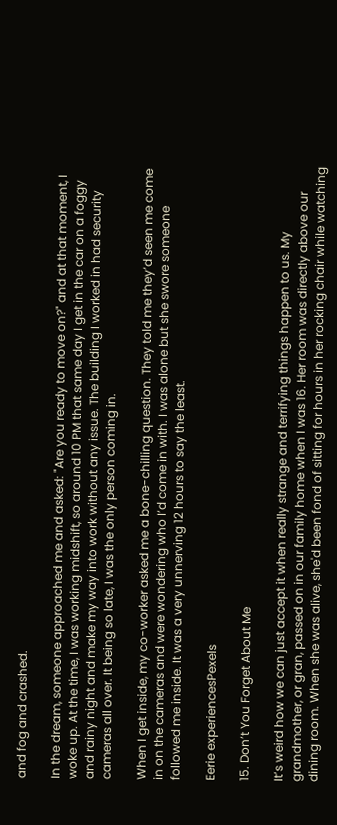and fog and crashed.

In the dream, someone approached me and asked: "Are you ready to move on?" and at that moment, I woke up. At the time, I was working midshift, so around 10 PM that same day I get in the car on a foggy and rainy night and make my way into work without any issue. The building I worked in had security cameras all over. It being so late, I was the only person coming in.

When I get inside, my co-worker asked me a bone-chilling question. They told me they’d seen me come in on the cameras and were wondering who I’d come in with. I was alone but she swore someone followed me inside. It was a very unnerving 12 hours to say the least.

Eerie experiencesPexels

15. Don’t You Forget About Me

It’s weird how we can just accept it when really strange and terrifying things happen to us. My grandmother, or gran, passed on in our family home when I was 16. Her room was directly above our dining room. When she was alive, she'd been fond of sitting for hours in her rocking chair while watching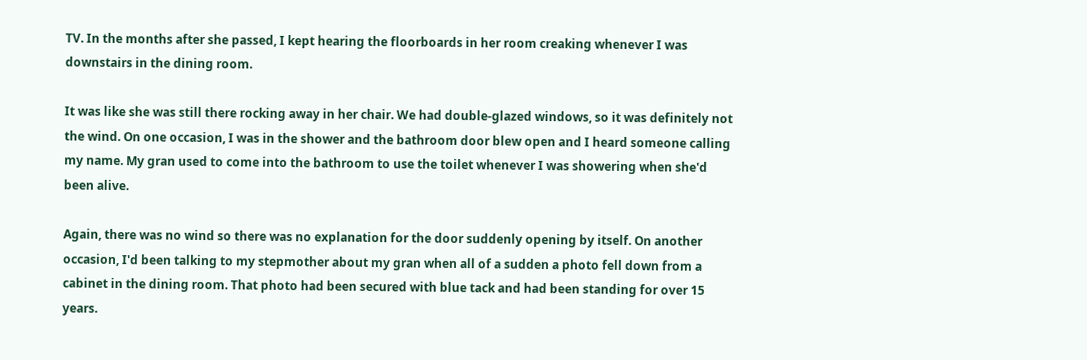TV. In the months after she passed, I kept hearing the floorboards in her room creaking whenever I was downstairs in the dining room.

It was like she was still there rocking away in her chair. We had double-glazed windows, so it was definitely not the wind. On one occasion, I was in the shower and the bathroom door blew open and I heard someone calling my name. My gran used to come into the bathroom to use the toilet whenever I was showering when she'd been alive.

Again, there was no wind so there was no explanation for the door suddenly opening by itself. On another occasion, I'd been talking to my stepmother about my gran when all of a sudden a photo fell down from a cabinet in the dining room. That photo had been secured with blue tack and had been standing for over 15 years.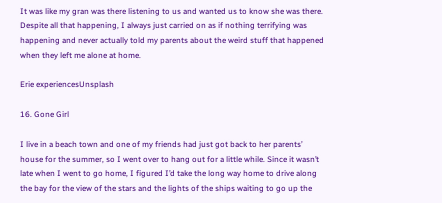It was like my gran was there listening to us and wanted us to know she was there. Despite all that happening, I always just carried on as if nothing terrifying was happening and never actually told my parents about the weird stuff that happened when they left me alone at home.

Erie experiencesUnsplash

16. Gone Girl

I live in a beach town and one of my friends had just got back to her parents’ house for the summer, so I went over to hang out for a little while. Since it wasn’t late when I went to go home, I figured I’d take the long way home to drive along the bay for the view of the stars and the lights of the ships waiting to go up the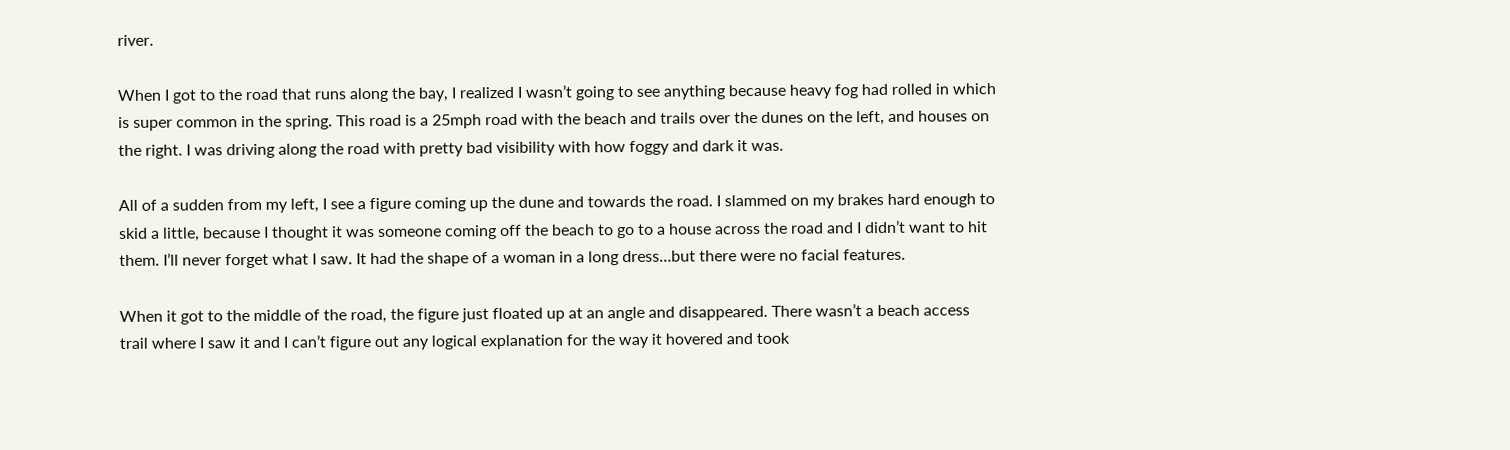river.

When I got to the road that runs along the bay, I realized I wasn’t going to see anything because heavy fog had rolled in which is super common in the spring. This road is a 25mph road with the beach and trails over the dunes on the left, and houses on the right. I was driving along the road with pretty bad visibility with how foggy and dark it was.

All of a sudden from my left, I see a figure coming up the dune and towards the road. I slammed on my brakes hard enough to skid a little, because I thought it was someone coming off the beach to go to a house across the road and I didn’t want to hit them. I’ll never forget what I saw. It had the shape of a woman in a long dress…but there were no facial features.

When it got to the middle of the road, the figure just floated up at an angle and disappeared. There wasn’t a beach access trail where I saw it and I can’t figure out any logical explanation for the way it hovered and took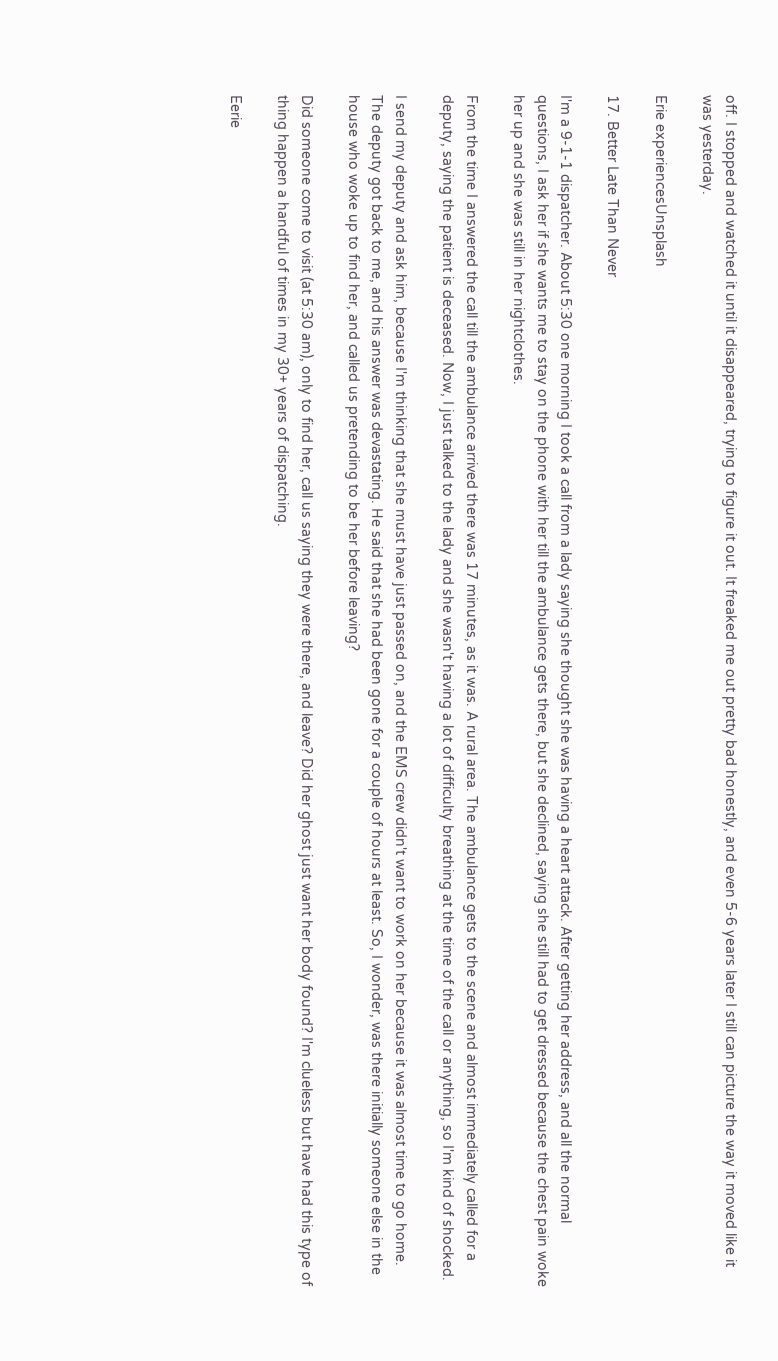off. I stopped and watched it until it disappeared, trying to figure it out. It freaked me out pretty bad honestly, and even 5-6 years later I still can picture the way it moved like it was yesterday.

Erie experiencesUnsplash

17. Better Late Than Never

I'm a 9-1-1 dispatcher. About 5:30 one morning I took a call from a lady saying she thought she was having a heart attack. After getting her address, and all the normal questions, I ask her if she wants me to stay on the phone with her till the ambulance gets there, but she declined, saying she still had to get dressed because the chest pain woke her up and she was still in her nightclothes.

From the time I answered the call till the ambulance arrived there was 17 minutes, as it was. A rural area. The ambulance gets to the scene and almost immediately called for a deputy, saying the patient is deceased. Now, I just talked to the lady and she wasn't having a lot of difficulty breathing at the time of the call or anything, so I'm kind of shocked.

I send my deputy and ask him, because I'm thinking that she must have just passed on, and the EMS crew didn't want to work on her because it was almost time to go home. The deputy got back to me, and his answer was devastating. He said that she had been gone for a couple of hours at least. So, I wonder, was there initially someone else in the house who woke up to find her, and called us pretending to be her before leaving?

Did someone come to visit (at 5:30 am), only to find her, call us saying they were there, and leave? Did her ghost just want her body found? I'm clueless but have had this type of thing happen a handful of times in my 30+ years of dispatching.

Eerie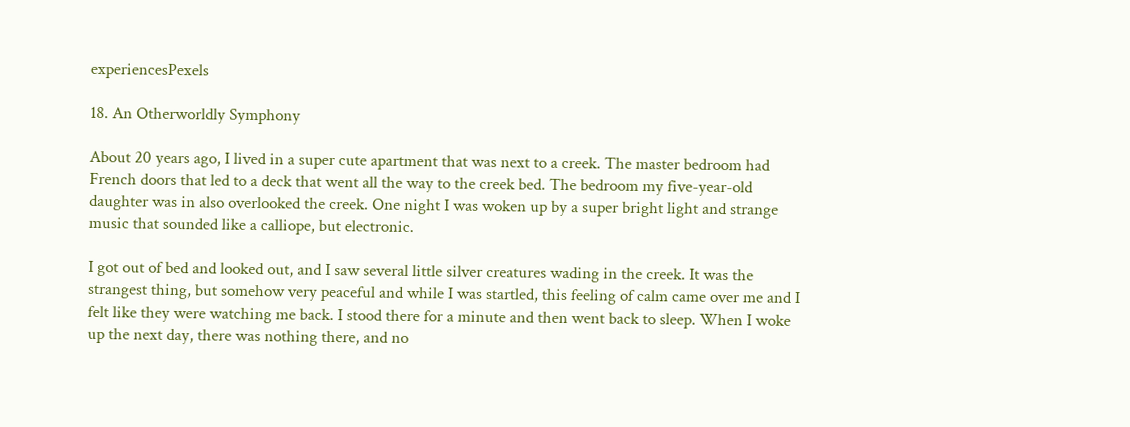experiencesPexels

18. An Otherworldly Symphony

About 20 years ago, I lived in a super cute apartment that was next to a creek. The master bedroom had French doors that led to a deck that went all the way to the creek bed. The bedroom my five-year-old daughter was in also overlooked the creek. One night I was woken up by a super bright light and strange music that sounded like a calliope, but electronic.

I got out of bed and looked out, and I saw several little silver creatures wading in the creek. It was the strangest thing, but somehow very peaceful and while I was startled, this feeling of calm came over me and I felt like they were watching me back. I stood there for a minute and then went back to sleep. When I woke up the next day, there was nothing there, and no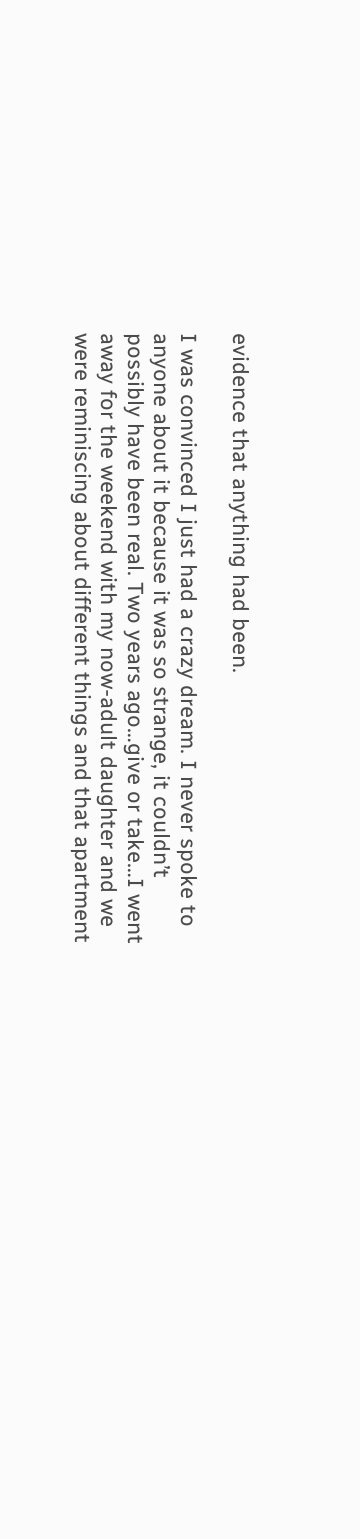evidence that anything had been.

I was convinced I just had a crazy dream. I never spoke to anyone about it because it was so strange, it couldn’t possibly have been real. Two years ago…give or take…I went away for the weekend with my now-adult daughter and we were reminiscing about different things and that apartment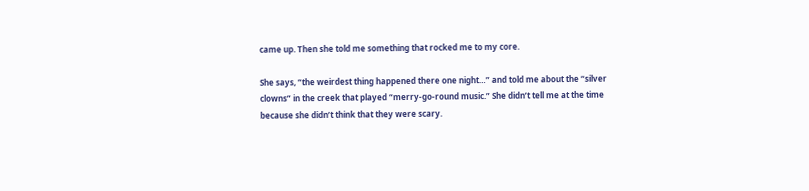came up. Then she told me something that rocked me to my core.

She says, “the weirdest thing happened there one night…” and told me about the “silver clowns” in the creek that played “merry-go-round music.” She didn’t tell me at the time because she didn’t think that they were scary.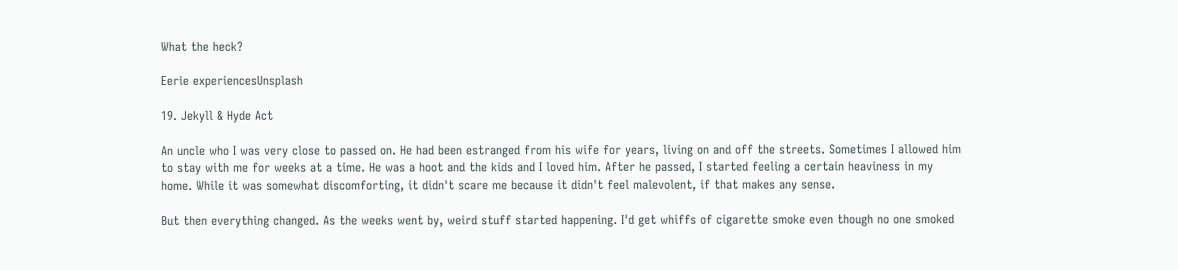What the heck?

Eerie experiencesUnsplash

19. Jekyll & Hyde Act

An uncle who I was very close to passed on. He had been estranged from his wife for years, living on and off the streets. Sometimes I allowed him to stay with me for weeks at a time. He was a hoot and the kids and I loved him. After he passed, I started feeling a certain heaviness in my home. While it was somewhat discomforting, it didn't scare me because it didn't feel malevolent, if that makes any sense.

But then everything changed. As the weeks went by, weird stuff started happening. I'd get whiffs of cigarette smoke even though no one smoked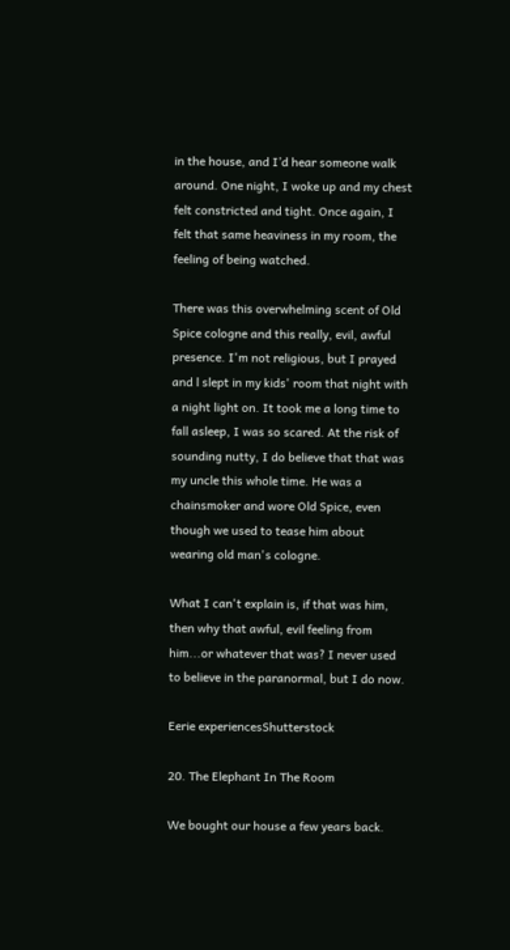in the house, and I’d hear someone walk around. One night, I woke up and my chest felt constricted and tight. Once again, I felt that same heaviness in my room, the feeling of being watched.

There was this overwhelming scent of Old Spice cologne and this really, evil, awful presence. I'm not religious, but I prayed and l slept in my kids' room that night with a night light on. It took me a long time to fall asleep, I was so scared. At the risk of sounding nutty, I do believe that that was my uncle this whole time. He was a chainsmoker and wore Old Spice, even though we used to tease him about wearing old man's cologne.

What I can't explain is, if that was him, then why that awful, evil feeling from him...or whatever that was? I never used to believe in the paranormal, but I do now.

Eerie experiencesShutterstock

20. The Elephant In The Room

We bought our house a few years back.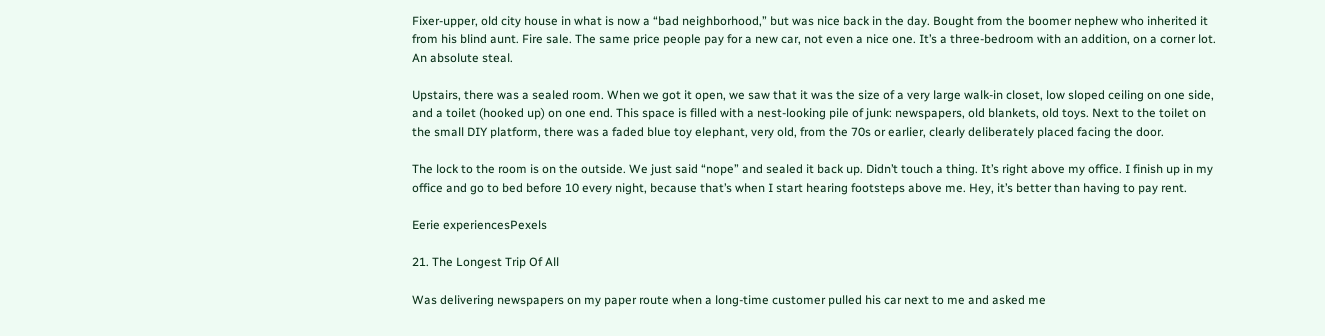Fixer-upper, old city house in what is now a “bad neighborhood,” but was nice back in the day. Bought from the boomer nephew who inherited it from his blind aunt. Fire sale. The same price people pay for a new car, not even a nice one. It’s a three-bedroom with an addition, on a corner lot. An absolute steal.

Upstairs, there was a sealed room. When we got it open, we saw that it was the size of a very large walk-in closet, low sloped ceiling on one side, and a toilet (hooked up) on one end. This space is filled with a nest-looking pile of junk: newspapers, old blankets, old toys. Next to the toilet on the small DIY platform, there was a faded blue toy elephant, very old, from the 70s or earlier, clearly deliberately placed facing the door.

The lock to the room is on the outside. We just said “nope” and sealed it back up. Didn’t touch a thing. It’s right above my office. I finish up in my office and go to bed before 10 every night, because that’s when I start hearing footsteps above me. Hey, it’s better than having to pay rent.

Eerie experiencesPexels

21. The Longest Trip Of All

Was delivering newspapers on my paper route when a long-time customer pulled his car next to me and asked me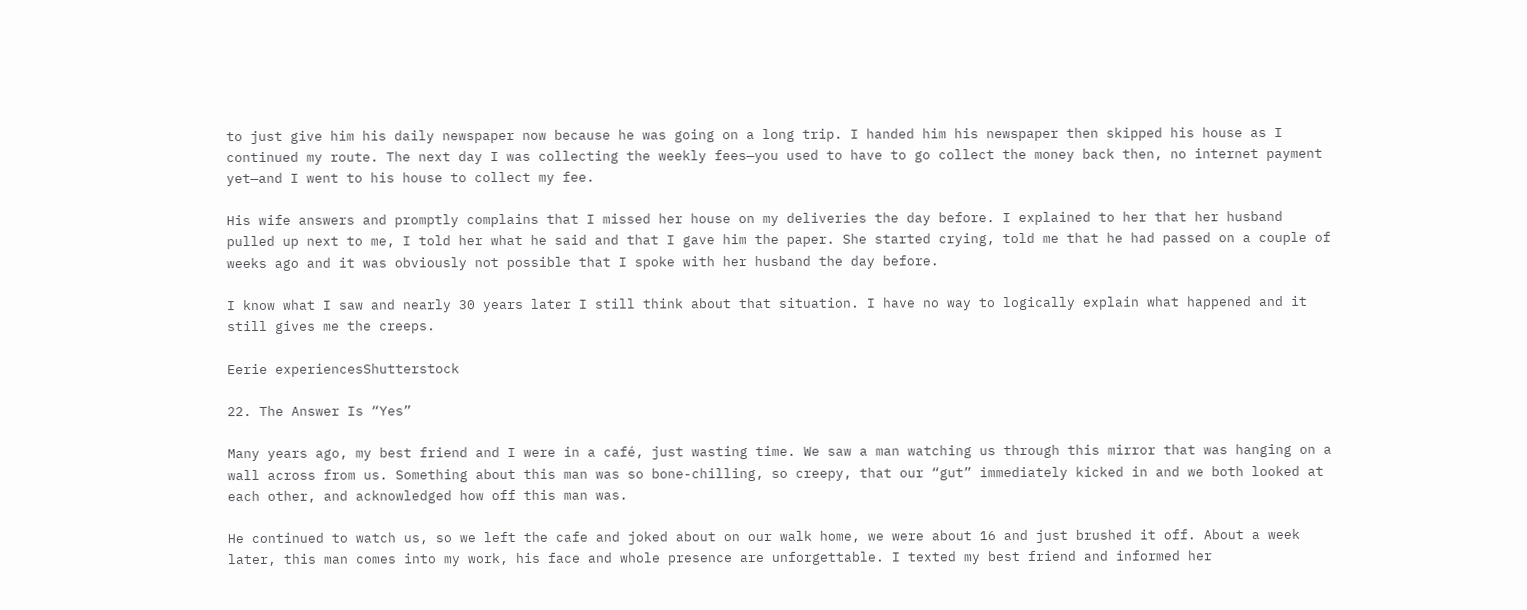to just give him his daily newspaper now because he was going on a long trip. I handed him his newspaper then skipped his house as I continued my route. The next day I was collecting the weekly fees—you used to have to go collect the money back then, no internet payment yet—and I went to his house to collect my fee.

His wife answers and promptly complains that I missed her house on my deliveries the day before. I explained to her that her husband pulled up next to me, I told her what he said and that I gave him the paper. She started crying, told me that he had passed on a couple of weeks ago and it was obviously not possible that I spoke with her husband the day before.

I know what I saw and nearly 30 years later I still think about that situation. I have no way to logically explain what happened and it still gives me the creeps.

Eerie experiencesShutterstock

22. The Answer Is “Yes”

Many years ago, my best friend and I were in a café, just wasting time. We saw a man watching us through this mirror that was hanging on a wall across from us. Something about this man was so bone-chilling, so creepy, that our “gut” immediately kicked in and we both looked at each other, and acknowledged how off this man was.

He continued to watch us, so we left the cafe and joked about on our walk home, we were about 16 and just brushed it off. About a week later, this man comes into my work, his face and whole presence are unforgettable. I texted my best friend and informed her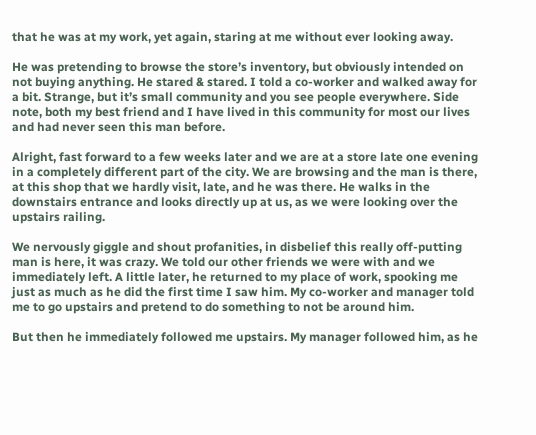that he was at my work, yet again, staring at me without ever looking away.

He was pretending to browse the store’s inventory, but obviously intended on not buying anything. He stared & stared. I told a co-worker and walked away for a bit. Strange, but it’s small community and you see people everywhere. Side note, both my best friend and I have lived in this community for most our lives and had never seen this man before.

Alright, fast forward to a few weeks later and we are at a store late one evening in a completely different part of the city. We are browsing and the man is there, at this shop that we hardly visit, late, and he was there. He walks in the downstairs entrance and looks directly up at us, as we were looking over the upstairs railing.

We nervously giggle and shout profanities, in disbelief this really off-putting man is here, it was crazy. We told our other friends we were with and we immediately left. A little later, he returned to my place of work, spooking me just as much as he did the first time I saw him. My co-worker and manager told me to go upstairs and pretend to do something to not be around him.

But then he immediately followed me upstairs. My manager followed him, as he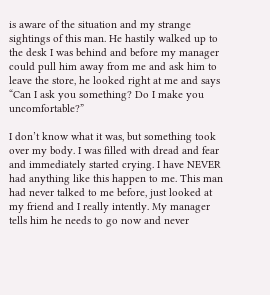is aware of the situation and my strange sightings of this man. He hastily walked up to the desk I was behind and before my manager could pull him away from me and ask him to leave the store, he looked right at me and says “Can I ask you something? Do I make you uncomfortable?”

I don’t know what it was, but something took over my body. I was filled with dread and fear and immediately started crying. I have NEVER had anything like this happen to me. This man had never talked to me before, just looked at my friend and I really intently. My manager tells him he needs to go now and never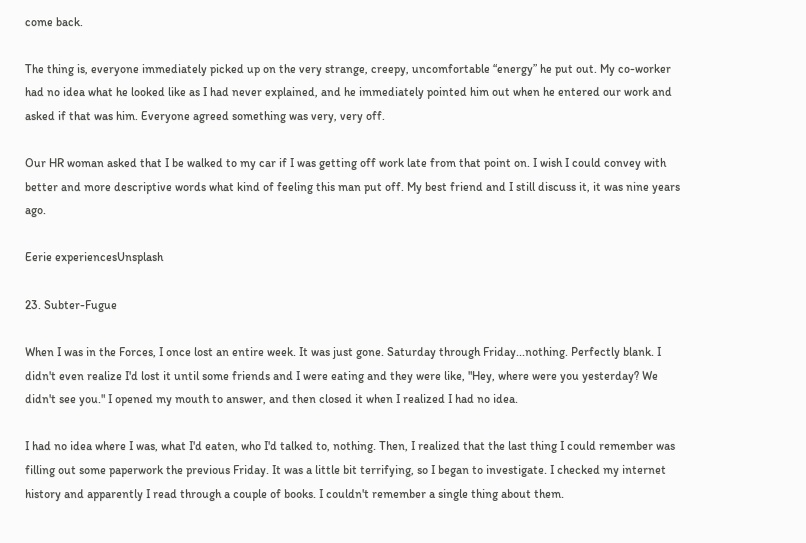come back.

The thing is, everyone immediately picked up on the very strange, creepy, uncomfortable “energy” he put out. My co-worker had no idea what he looked like as I had never explained, and he immediately pointed him out when he entered our work and asked if that was him. Everyone agreed something was very, very off.

Our HR woman asked that I be walked to my car if I was getting off work late from that point on. I wish I could convey with better and more descriptive words what kind of feeling this man put off. My best friend and I still discuss it, it was nine years ago.

Eerie experiencesUnsplash

23. Subter-Fugue

When I was in the Forces, I once lost an entire week. It was just gone. Saturday through Friday...nothing. Perfectly blank. I didn't even realize I'd lost it until some friends and I were eating and they were like, "Hey, where were you yesterday? We didn't see you." I opened my mouth to answer, and then closed it when I realized I had no idea.

I had no idea where I was, what I'd eaten, who I'd talked to, nothing. Then, I realized that the last thing I could remember was filling out some paperwork the previous Friday. It was a little bit terrifying, so I began to investigate. I checked my internet history and apparently I read through a couple of books. I couldn't remember a single thing about them.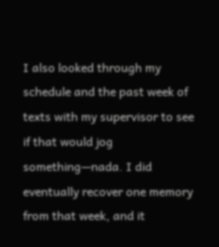I also looked through my schedule and the past week of texts with my supervisor to see if that would jog something—nada. I did eventually recover one memory from that week, and it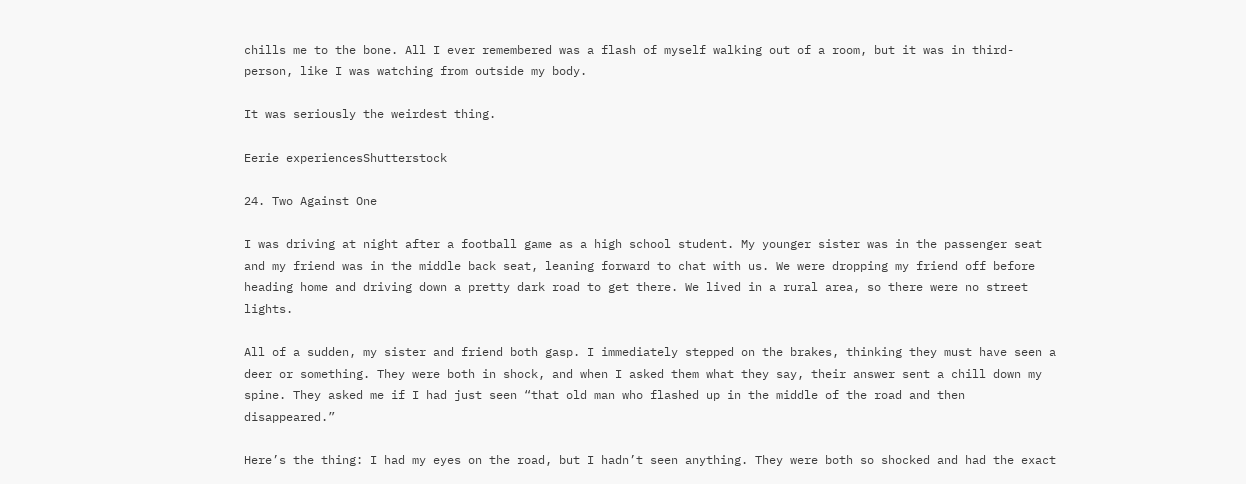chills me to the bone. All I ever remembered was a flash of myself walking out of a room, but it was in third-person, like I was watching from outside my body.

It was seriously the weirdest thing.

Eerie experiencesShutterstock

24. Two Against One

I was driving at night after a football game as a high school student. My younger sister was in the passenger seat and my friend was in the middle back seat, leaning forward to chat with us. We were dropping my friend off before heading home and driving down a pretty dark road to get there. We lived in a rural area, so there were no street lights.

All of a sudden, my sister and friend both gasp. I immediately stepped on the brakes, thinking they must have seen a deer or something. They were both in shock, and when I asked them what they say, their answer sent a chill down my spine. They asked me if I had just seen “that old man who flashed up in the middle of the road and then disappeared.”

Here’s the thing: I had my eyes on the road, but I hadn’t seen anything. They were both so shocked and had the exact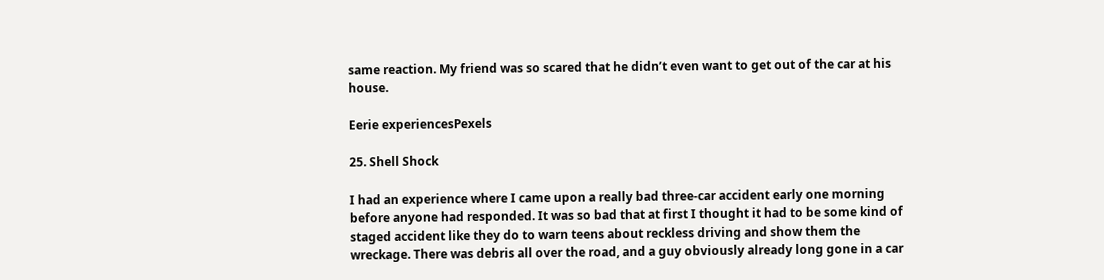same reaction. My friend was so scared that he didn’t even want to get out of the car at his house.

Eerie experiencesPexels

25. Shell Shock

I had an experience where I came upon a really bad three-car accident early one morning before anyone had responded. It was so bad that at first I thought it had to be some kind of staged accident like they do to warn teens about reckless driving and show them the wreckage. There was debris all over the road, and a guy obviously already long gone in a car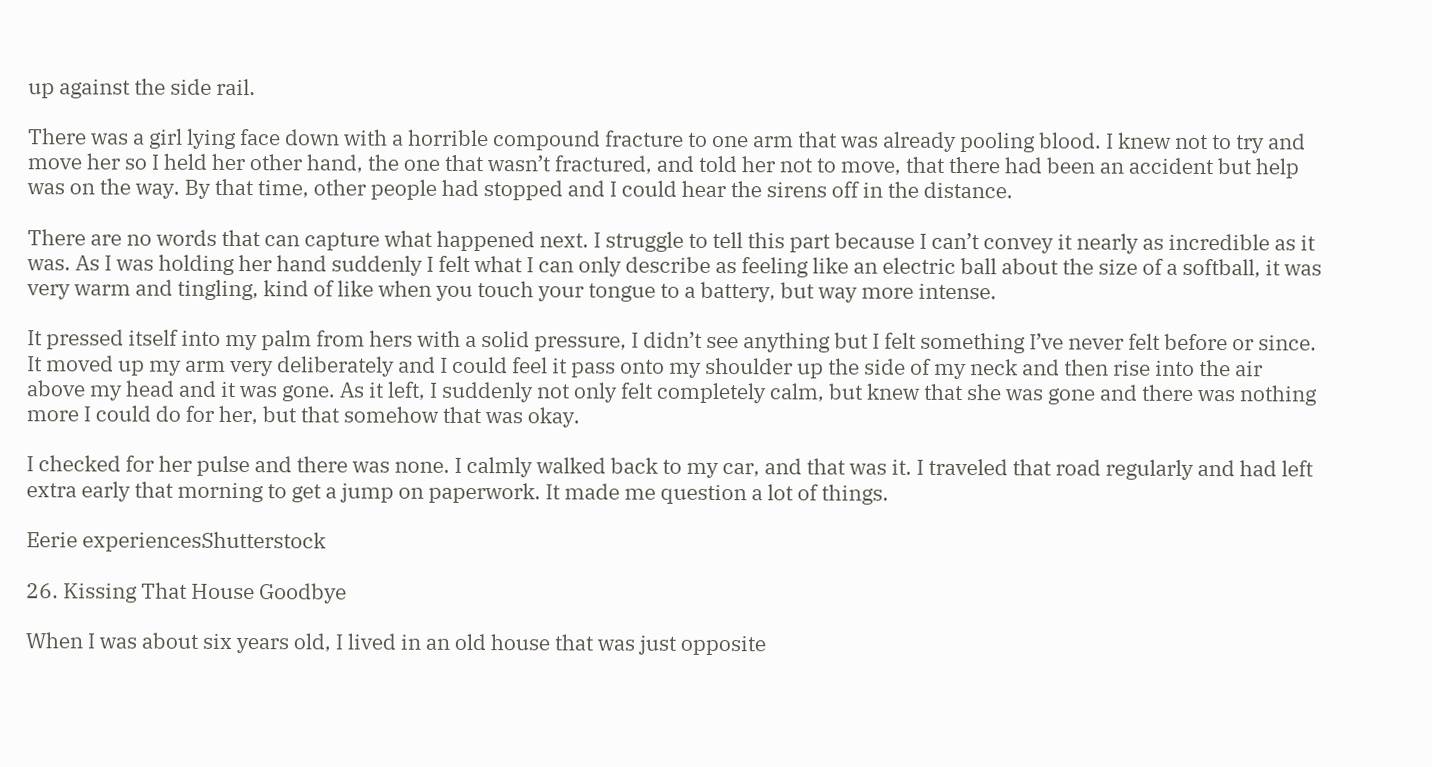up against the side rail.

There was a girl lying face down with a horrible compound fracture to one arm that was already pooling blood. I knew not to try and move her so I held her other hand, the one that wasn’t fractured, and told her not to move, that there had been an accident but help was on the way. By that time, other people had stopped and I could hear the sirens off in the distance.

There are no words that can capture what happened next. I struggle to tell this part because I can’t convey it nearly as incredible as it was. As I was holding her hand suddenly I felt what I can only describe as feeling like an electric ball about the size of a softball, it was very warm and tingling, kind of like when you touch your tongue to a battery, but way more intense.

It pressed itself into my palm from hers with a solid pressure, I didn’t see anything but I felt something I’ve never felt before or since. It moved up my arm very deliberately and I could feel it pass onto my shoulder up the side of my neck and then rise into the air above my head and it was gone. As it left, I suddenly not only felt completely calm, but knew that she was gone and there was nothing more I could do for her, but that somehow that was okay.

I checked for her pulse and there was none. I calmly walked back to my car, and that was it. I traveled that road regularly and had left extra early that morning to get a jump on paperwork. It made me question a lot of things.

Eerie experiencesShutterstock

26. Kissing That House Goodbye

When I was about six years old, I lived in an old house that was just opposite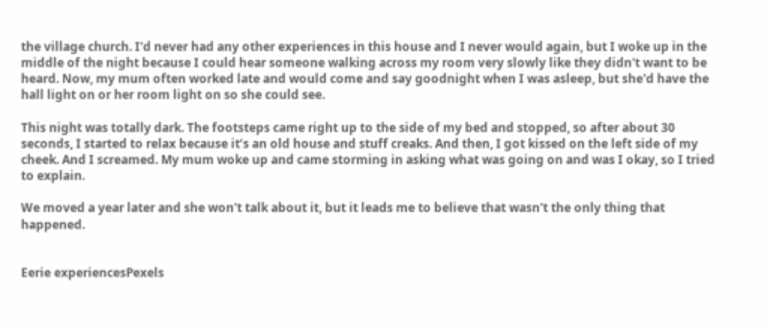the village church. I'd never had any other experiences in this house and I never would again, but I woke up in the middle of the night because I could hear someone walking across my room very slowly like they didn't want to be heard. Now, my mum often worked late and would come and say goodnight when I was asleep, but she'd have the hall light on or her room light on so she could see.

This night was totally dark. The footsteps came right up to the side of my bed and stopped, so after about 30 seconds, I started to relax because it’s an old house and stuff creaks. And then, I got kissed on the left side of my cheek. And I screamed. My mum woke up and came storming in asking what was going on and was I okay, so I tried to explain.

We moved a year later and she won't talk about it, but it leads me to believe that wasn't the only thing that happened.


Eerie experiencesPexels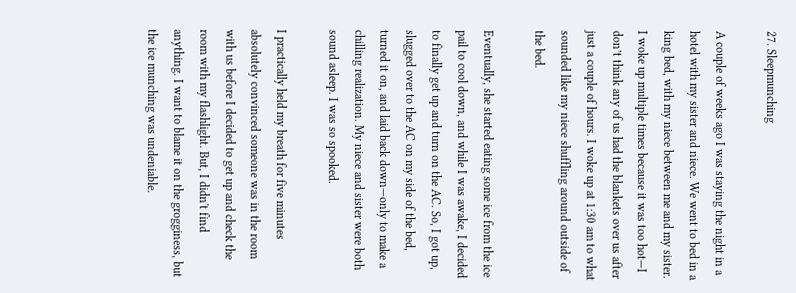27. Sleepmunching

A couple of weeks ago I was staying the night in a hotel with my sister and niece. We went to bed in a king bed, with my niece between me and my sister. I woke up multiple times because it was too hot—I don’t think any of us had the blankets over us after just a couple of hours. I woke up at 1:30 am to what sounded like my niece shuffling around outside of the bed.

Eventually, she started eating some ice from the ice pail to cool down, and while I was awake, I decided to finally get up and turn on the AC. So, I got up, slugged over to the AC on my side of the bed, turned it on, and laid back down—only to make a chilling realization. My niece and sister were both sound asleep. I was so spooked.

I practically held my breath for five minutes absolutely convinced someone was in the room with us before I decided to get up and check the room with my flashlight. But, I didn't find anything. I want to blame it on the grogginess, but the ice munching was undeniable.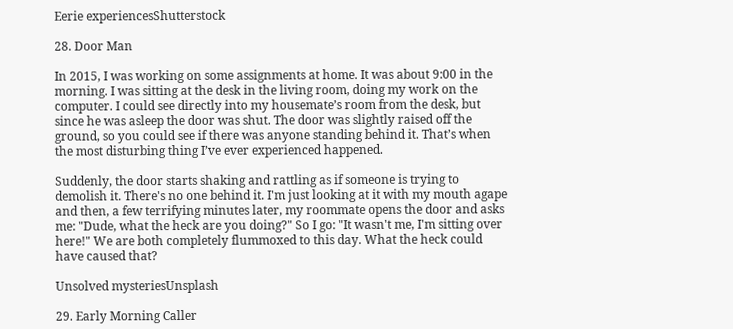Eerie experiencesShutterstock

28. Door Man

In 2015, I was working on some assignments at home. It was about 9:00 in the morning. I was sitting at the desk in the living room, doing my work on the computer. I could see directly into my housemate’s room from the desk, but since he was asleep the door was shut. The door was slightly raised off the ground, so you could see if there was anyone standing behind it. That’s when the most disturbing thing I’ve ever experienced happened.

Suddenly, the door starts shaking and rattling as if someone is trying to demolish it. There's no one behind it. I'm just looking at it with my mouth agape and then, a few terrifying minutes later, my roommate opens the door and asks me: "Dude, what the heck are you doing?" So I go: "It wasn't me, I'm sitting over here!" We are both completely flummoxed to this day. What the heck could have caused that?

Unsolved mysteriesUnsplash

29. Early Morning Caller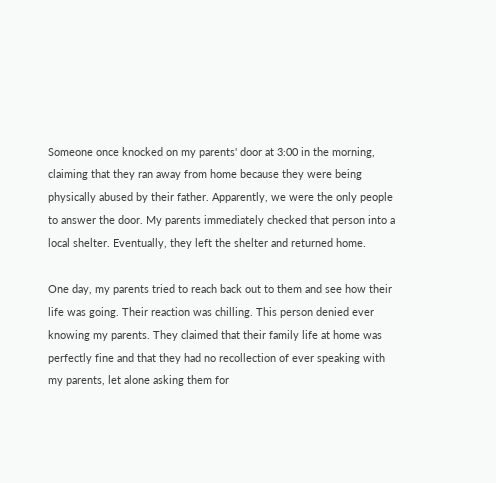Someone once knocked on my parents' door at 3:00 in the morning, claiming that they ran away from home because they were being physically abused by their father. Apparently, we were the only people to answer the door. My parents immediately checked that person into a local shelter. Eventually, they left the shelter and returned home.

One day, my parents tried to reach back out to them and see how their life was going. Their reaction was chilling. This person denied ever knowing my parents. They claimed that their family life at home was perfectly fine and that they had no recollection of ever speaking with my parents, let alone asking them for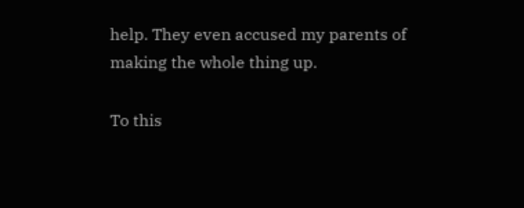help. They even accused my parents of making the whole thing up.

To this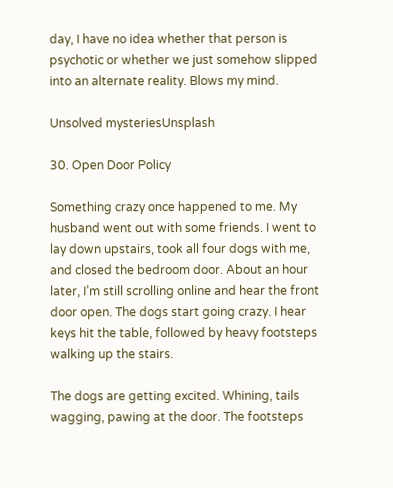day, I have no idea whether that person is psychotic or whether we just somehow slipped into an alternate reality. Blows my mind.

Unsolved mysteriesUnsplash

30. Open Door Policy

Something crazy once happened to me. My husband went out with some friends. I went to lay down upstairs, took all four dogs with me, and closed the bedroom door. About an hour later, I’m still scrolling online and hear the front door open. The dogs start going crazy. I hear keys hit the table, followed by heavy footsteps walking up the stairs.

The dogs are getting excited. Whining, tails wagging, pawing at the door. The footsteps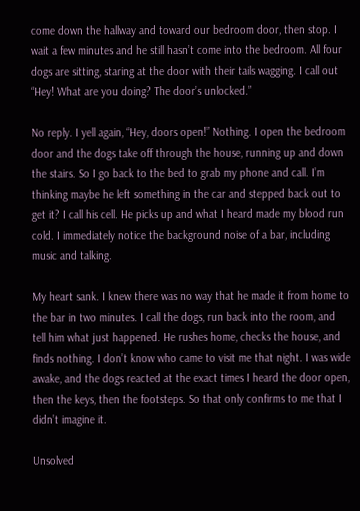come down the hallway and toward our bedroom door, then stop. I wait a few minutes and he still hasn’t come into the bedroom. All four dogs are sitting, staring at the door with their tails wagging. I call out “Hey! What are you doing? The door’s unlocked.”

No reply. I yell again, “Hey, doors open!” Nothing. I open the bedroom door and the dogs take off through the house, running up and down the stairs. So I go back to the bed to grab my phone and call. I’m thinking maybe he left something in the car and stepped back out to get it? I call his cell. He picks up and what I heard made my blood run cold. I immediately notice the background noise of a bar, including music and talking.

My heart sank. I knew there was no way that he made it from home to the bar in two minutes. I call the dogs, run back into the room, and tell him what just happened. He rushes home, checks the house, and finds nothing. I don’t know who came to visit me that night. I was wide awake, and the dogs reacted at the exact times I heard the door open, then the keys, then the footsteps. So that only confirms to me that I didn’t imagine it.

Unsolved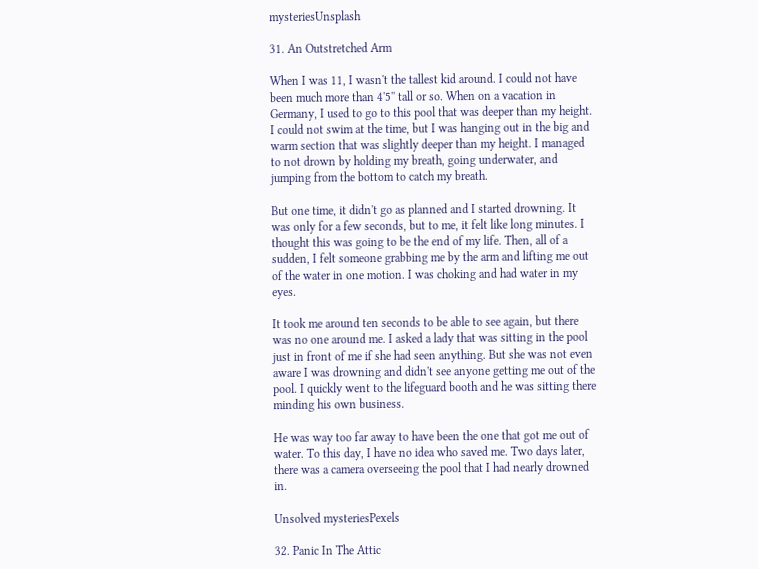mysteriesUnsplash

31. An Outstretched Arm

When I was 11, I wasn't the tallest kid around. I could not have been much more than 4'5'' tall or so. When on a vacation in Germany, I used to go to this pool that was deeper than my height. I could not swim at the time, but I was hanging out in the big and warm section that was slightly deeper than my height. I managed to not drown by holding my breath, going underwater, and jumping from the bottom to catch my breath.

But one time, it didn't go as planned and I started drowning. It was only for a few seconds, but to me, it felt like long minutes. I thought this was going to be the end of my life. Then, all of a sudden, I felt someone grabbing me by the arm and lifting me out of the water in one motion. I was choking and had water in my eyes.

It took me around ten seconds to be able to see again, but there was no one around me. I asked a lady that was sitting in the pool just in front of me if she had seen anything. But she was not even aware I was drowning and didn't see anyone getting me out of the pool. I quickly went to the lifeguard booth and he was sitting there minding his own business.

He was way too far away to have been the one that got me out of water. To this day, I have no idea who saved me. Two days later, there was a camera overseeing the pool that I had nearly drowned in.

Unsolved mysteriesPexels

32. Panic In The Attic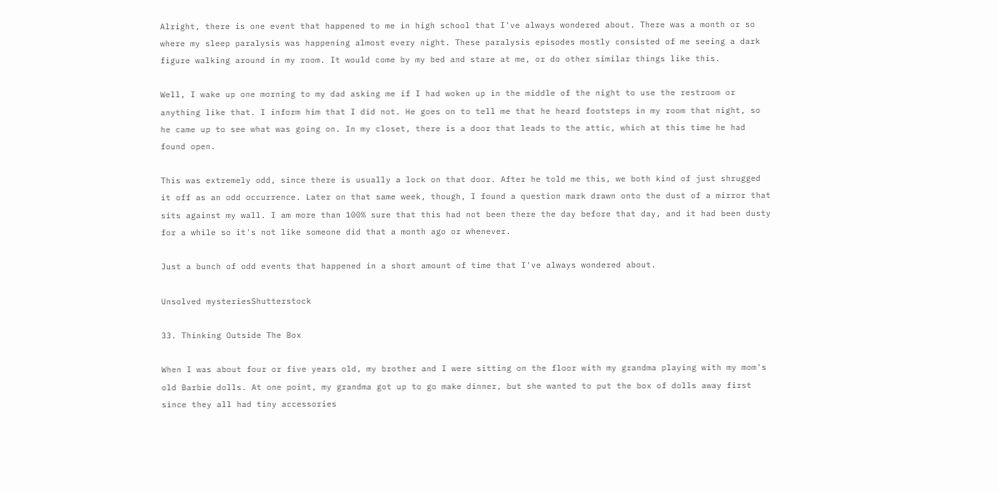Alright, there is one event that happened to me in high school that I've always wondered about. There was a month or so where my sleep paralysis was happening almost every night. These paralysis episodes mostly consisted of me seeing a dark figure walking around in my room. It would come by my bed and stare at me, or do other similar things like this.

Well, I wake up one morning to my dad asking me if I had woken up in the middle of the night to use the restroom or anything like that. I inform him that I did not. He goes on to tell me that he heard footsteps in my room that night, so he came up to see what was going on. In my closet, there is a door that leads to the attic, which at this time he had found open.

This was extremely odd, since there is usually a lock on that door. After he told me this, we both kind of just shrugged it off as an odd occurrence. Later on that same week, though, I found a question mark drawn onto the dust of a mirror that sits against my wall. I am more than 100% sure that this had not been there the day before that day, and it had been dusty for a while so it's not like someone did that a month ago or whenever.

Just a bunch of odd events that happened in a short amount of time that I've always wondered about.

Unsolved mysteriesShutterstock

33. Thinking Outside The Box

When I was about four or five years old, my brother and I were sitting on the floor with my grandma playing with my mom's old Barbie dolls. At one point, my grandma got up to go make dinner, but she wanted to put the box of dolls away first since they all had tiny accessories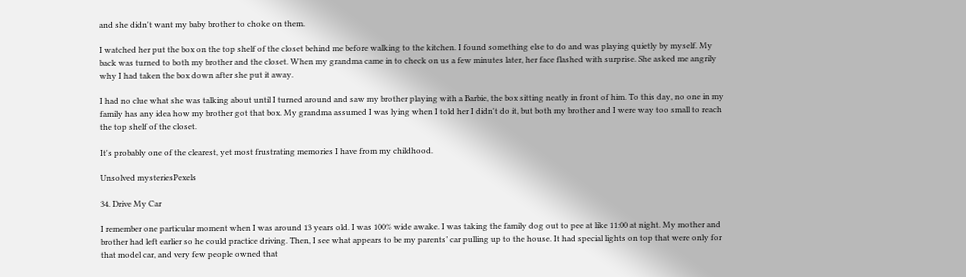and she didn't want my baby brother to choke on them.

I watched her put the box on the top shelf of the closet behind me before walking to the kitchen. I found something else to do and was playing quietly by myself. My back was turned to both my brother and the closet. When my grandma came in to check on us a few minutes later, her face flashed with surprise. She asked me angrily why I had taken the box down after she put it away.

I had no clue what she was talking about until I turned around and saw my brother playing with a Barbie, the box sitting neatly in front of him. To this day, no one in my family has any idea how my brother got that box. My grandma assumed I was lying when I told her I didn't do it, but both my brother and I were way too small to reach the top shelf of the closet.

It's probably one of the clearest, yet most frustrating memories I have from my childhood.

Unsolved mysteriesPexels

34. Drive My Car

I remember one particular moment when I was around 13 years old. I was 100% wide awake. I was taking the family dog out to pee at like 11:00 at night. My mother and brother had left earlier so he could practice driving. Then, I see what appears to be my parents’ car pulling up to the house. It had special lights on top that were only for that model car, and very few people owned that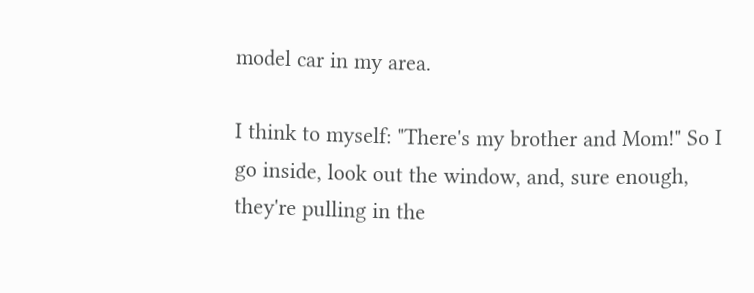model car in my area.

I think to myself: "There's my brother and Mom!" So I go inside, look out the window, and, sure enough, they're pulling in the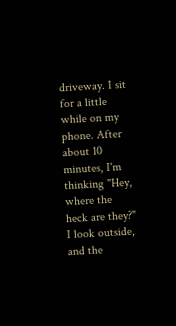driveway. I sit for a little while on my phone. After about 10 minutes, I'm thinking "Hey, where the heck are they?" I look outside, and the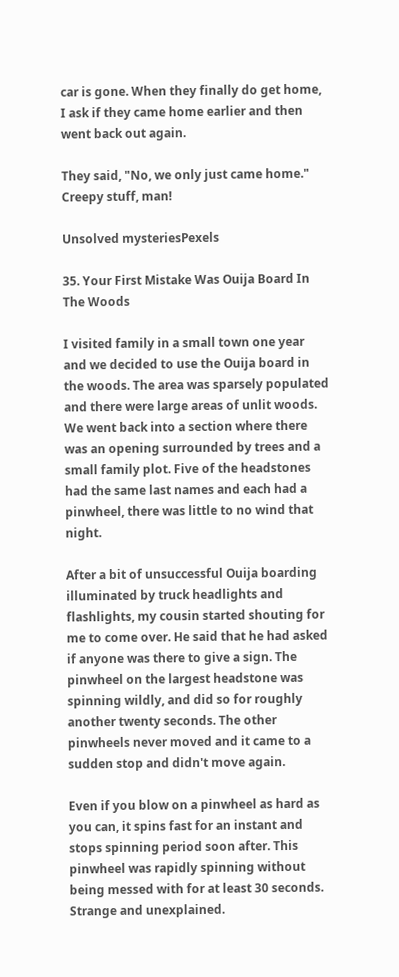car is gone. When they finally do get home, I ask if they came home earlier and then went back out again.

They said, "No, we only just came home." Creepy stuff, man!

Unsolved mysteriesPexels

35. Your First Mistake Was Ouija Board In The Woods

I visited family in a small town one year and we decided to use the Ouija board in the woods. The area was sparsely populated and there were large areas of unlit woods. We went back into a section where there was an opening surrounded by trees and a small family plot. Five of the headstones had the same last names and each had a pinwheel, there was little to no wind that night.

After a bit of unsuccessful Ouija boarding illuminated by truck headlights and flashlights, my cousin started shouting for me to come over. He said that he had asked if anyone was there to give a sign. The pinwheel on the largest headstone was spinning wildly, and did so for roughly another twenty seconds. The other pinwheels never moved and it came to a sudden stop and didn't move again.

Even if you blow on a pinwheel as hard as you can, it spins fast for an instant and stops spinning period soon after. This pinwheel was rapidly spinning without being messed with for at least 30 seconds. Strange and unexplained.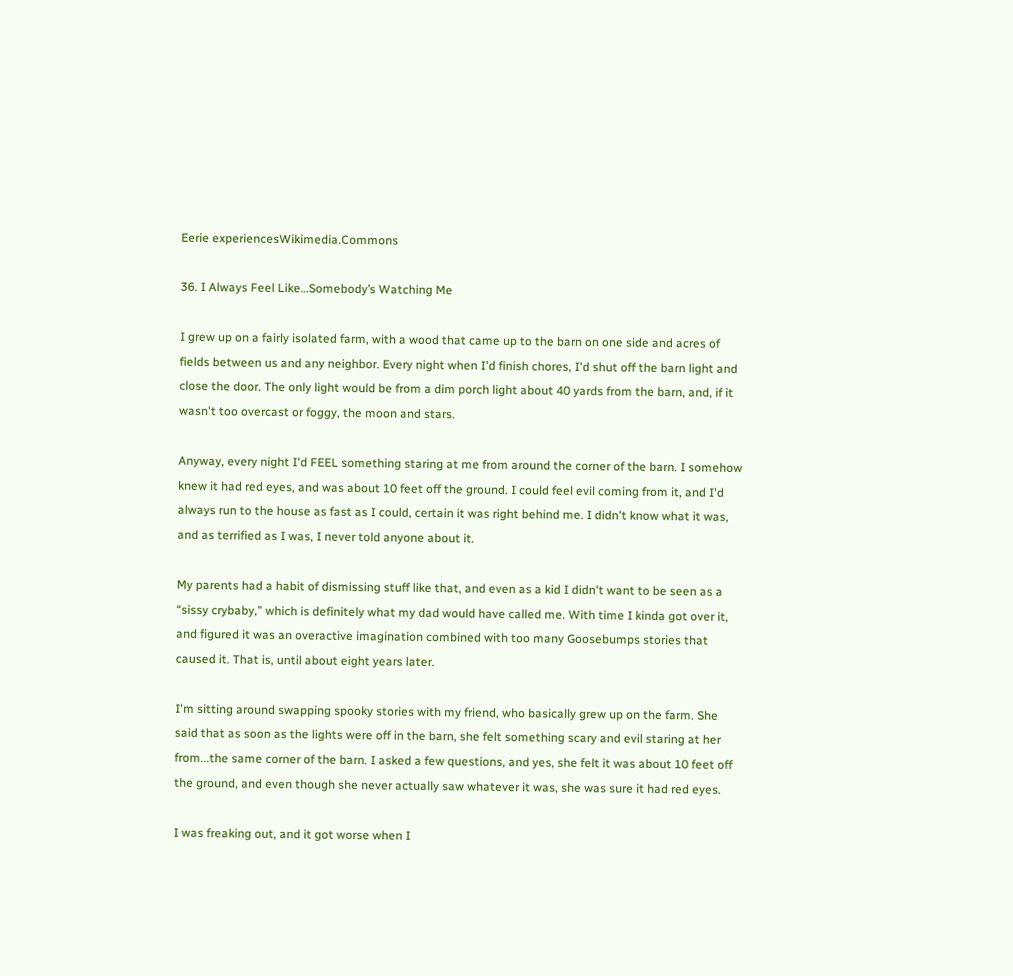Eerie experiencesWikimedia.Commons

36. I Always Feel Like…Somebody’s Watching Me

I grew up on a fairly isolated farm, with a wood that came up to the barn on one side and acres of fields between us and any neighbor. Every night when I'd finish chores, I'd shut off the barn light and close the door. The only light would be from a dim porch light about 40 yards from the barn, and, if it wasn't too overcast or foggy, the moon and stars.

Anyway, every night I'd FEEL something staring at me from around the corner of the barn. I somehow knew it had red eyes, and was about 10 feet off the ground. I could feel evil coming from it, and I'd always run to the house as fast as I could, certain it was right behind me. I didn't know what it was, and as terrified as I was, I never told anyone about it.

My parents had a habit of dismissing stuff like that, and even as a kid I didn't want to be seen as a “sissy crybaby,” which is definitely what my dad would have called me. With time I kinda got over it, and figured it was an overactive imagination combined with too many Goosebumps stories that caused it. That is, until about eight years later.

I'm sitting around swapping spooky stories with my friend, who basically grew up on the farm. She said that as soon as the lights were off in the barn, she felt something scary and evil staring at her from...the same corner of the barn. I asked a few questions, and yes, she felt it was about 10 feet off the ground, and even though she never actually saw whatever it was, she was sure it had red eyes.

I was freaking out, and it got worse when I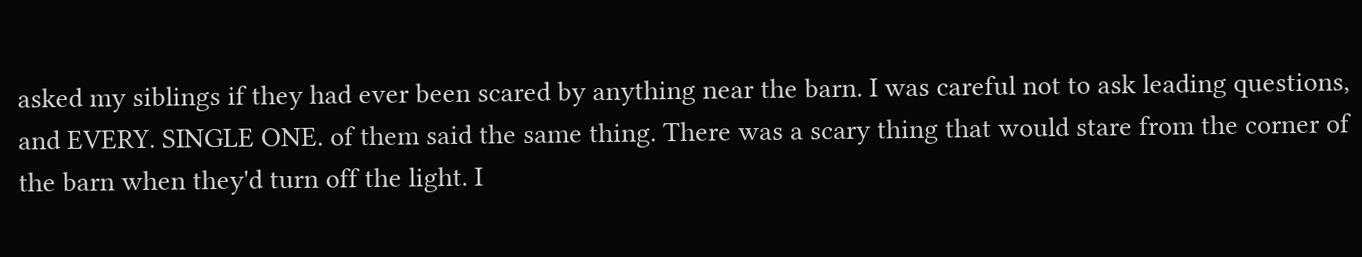asked my siblings if they had ever been scared by anything near the barn. I was careful not to ask leading questions, and EVERY. SINGLE ONE. of them said the same thing. There was a scary thing that would stare from the corner of the barn when they'd turn off the light. I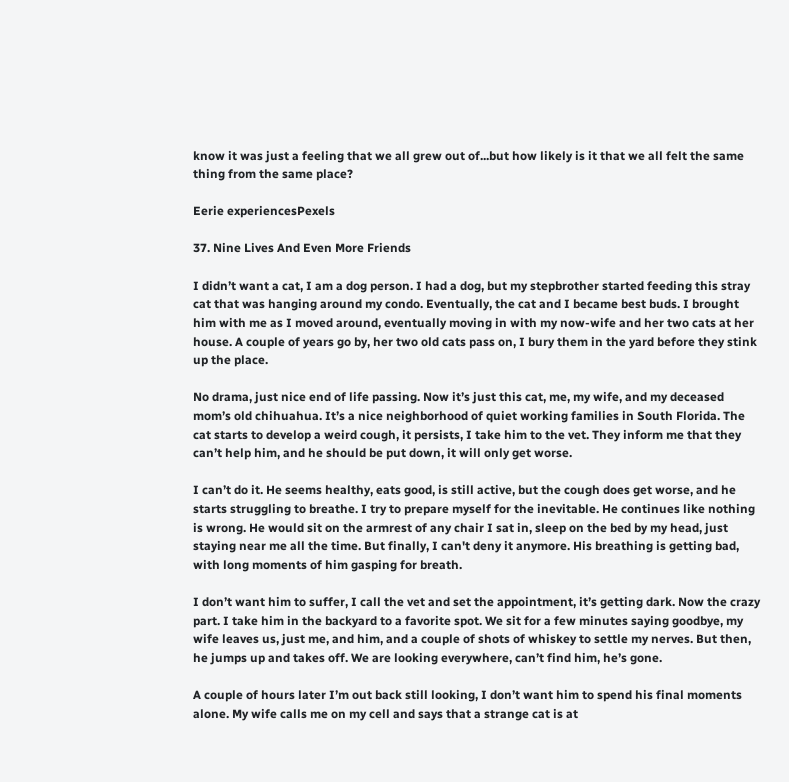know it was just a feeling that we all grew out of...but how likely is it that we all felt the same thing from the same place?

Eerie experiencesPexels

37. Nine Lives And Even More Friends

I didn’t want a cat, I am a dog person. I had a dog, but my stepbrother started feeding this stray cat that was hanging around my condo. Eventually, the cat and I became best buds. I brought him with me as I moved around, eventually moving in with my now-wife and her two cats at her house. A couple of years go by, her two old cats pass on, I bury them in the yard before they stink up the place.

No drama, just nice end of life passing. Now it’s just this cat, me, my wife, and my deceased mom’s old chihuahua. It’s a nice neighborhood of quiet working families in South Florida. The cat starts to develop a weird cough, it persists, I take him to the vet. They inform me that they can’t help him, and he should be put down, it will only get worse.

I can’t do it. He seems healthy, eats good, is still active, but the cough does get worse, and he starts struggling to breathe. I try to prepare myself for the inevitable. He continues like nothing is wrong. He would sit on the armrest of any chair I sat in, sleep on the bed by my head, just staying near me all the time. But finally, I can't deny it anymore. His breathing is getting bad, with long moments of him gasping for breath.

I don’t want him to suffer, I call the vet and set the appointment, it’s getting dark. Now the crazy part. I take him in the backyard to a favorite spot. We sit for a few minutes saying goodbye, my wife leaves us, just me, and him, and a couple of shots of whiskey to settle my nerves. But then, he jumps up and takes off. We are looking everywhere, can’t find him, he’s gone.

A couple of hours later I’m out back still looking, I don’t want him to spend his final moments alone. My wife calls me on my cell and says that a strange cat is at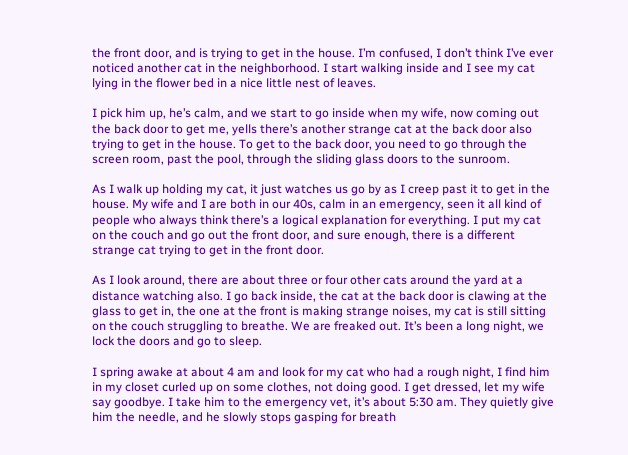the front door, and is trying to get in the house. I’m confused, I don’t think I’ve ever noticed another cat in the neighborhood. I start walking inside and I see my cat lying in the flower bed in a nice little nest of leaves.

I pick him up, he’s calm, and we start to go inside when my wife, now coming out the back door to get me, yells there’s another strange cat at the back door also trying to get in the house. To get to the back door, you need to go through the screen room, past the pool, through the sliding glass doors to the sunroom.

As I walk up holding my cat, it just watches us go by as I creep past it to get in the house. My wife and I are both in our 40s, calm in an emergency, seen it all kind of people who always think there’s a logical explanation for everything. I put my cat on the couch and go out the front door, and sure enough, there is a different strange cat trying to get in the front door.

As I look around, there are about three or four other cats around the yard at a distance watching also. I go back inside, the cat at the back door is clawing at the glass to get in, the one at the front is making strange noises, my cat is still sitting on the couch struggling to breathe. We are freaked out. It’s been a long night, we lock the doors and go to sleep.

I spring awake at about 4 am and look for my cat who had a rough night, I find him in my closet curled up on some clothes, not doing good. I get dressed, let my wife say goodbye. I take him to the emergency vet, it’s about 5:30 am. They quietly give him the needle, and he slowly stops gasping for breath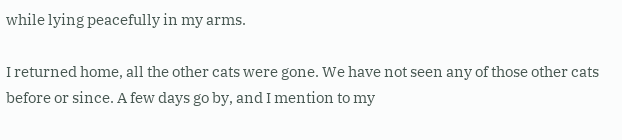while lying peacefully in my arms.

I returned home, all the other cats were gone. We have not seen any of those other cats before or since. A few days go by, and I mention to my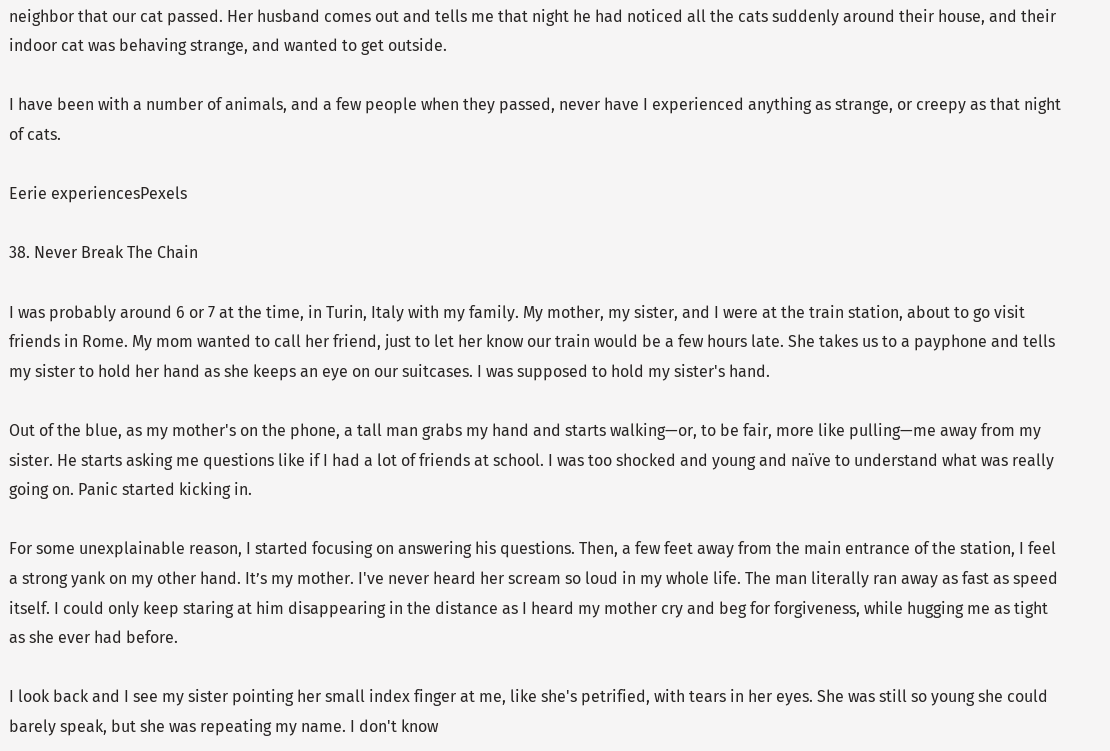neighbor that our cat passed. Her husband comes out and tells me that night he had noticed all the cats suddenly around their house, and their indoor cat was behaving strange, and wanted to get outside.

I have been with a number of animals, and a few people when they passed, never have I experienced anything as strange, or creepy as that night of cats.

Eerie experiencesPexels

38. Never Break The Chain

I was probably around 6 or 7 at the time, in Turin, Italy with my family. My mother, my sister, and I were at the train station, about to go visit friends in Rome. My mom wanted to call her friend, just to let her know our train would be a few hours late. She takes us to a payphone and tells my sister to hold her hand as she keeps an eye on our suitcases. I was supposed to hold my sister's hand.

Out of the blue, as my mother's on the phone, a tall man grabs my hand and starts walking—or, to be fair, more like pulling—me away from my sister. He starts asking me questions like if I had a lot of friends at school. I was too shocked and young and naïve to understand what was really going on. Panic started kicking in.

For some unexplainable reason, I started focusing on answering his questions. Then, a few feet away from the main entrance of the station, I feel a strong yank on my other hand. It’s my mother. I've never heard her scream so loud in my whole life. The man literally ran away as fast as speed itself. I could only keep staring at him disappearing in the distance as I heard my mother cry and beg for forgiveness, while hugging me as tight as she ever had before.

I look back and I see my sister pointing her small index finger at me, like she's petrified, with tears in her eyes. She was still so young she could barely speak, but she was repeating my name. I don't know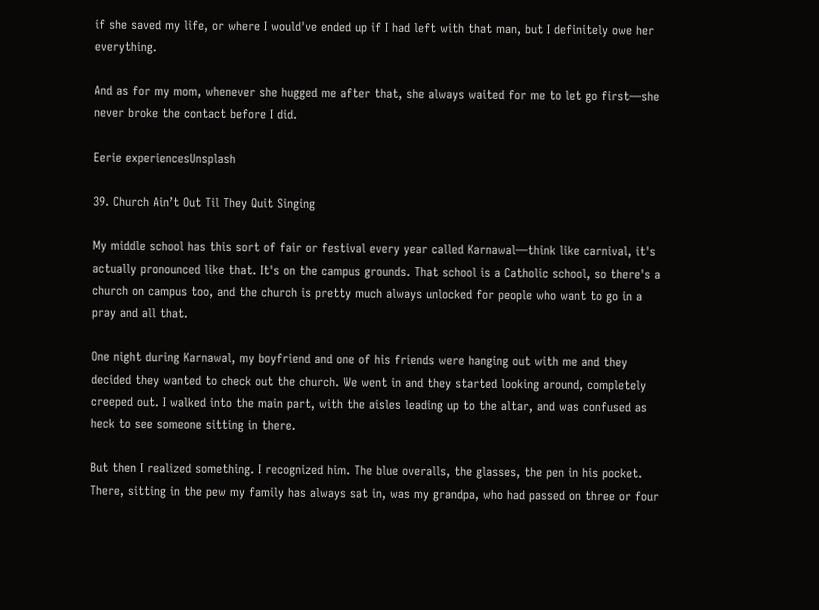if she saved my life, or where I would've ended up if I had left with that man, but I definitely owe her everything.

And as for my mom, whenever she hugged me after that, she always waited for me to let go first—she never broke the contact before I did.

Eerie experiencesUnsplash

39. Church Ain’t Out Til They Quit Singing

My middle school has this sort of fair or festival every year called Karnawal—think like carnival, it's actually pronounced like that. It's on the campus grounds. That school is a Catholic school, so there's a church on campus too, and the church is pretty much always unlocked for people who want to go in a pray and all that.

One night during Karnawal, my boyfriend and one of his friends were hanging out with me and they decided they wanted to check out the church. We went in and they started looking around, completely creeped out. I walked into the main part, with the aisles leading up to the altar, and was confused as heck to see someone sitting in there.

But then I realized something. I recognized him. The blue overalls, the glasses, the pen in his pocket. There, sitting in the pew my family has always sat in, was my grandpa, who had passed on three or four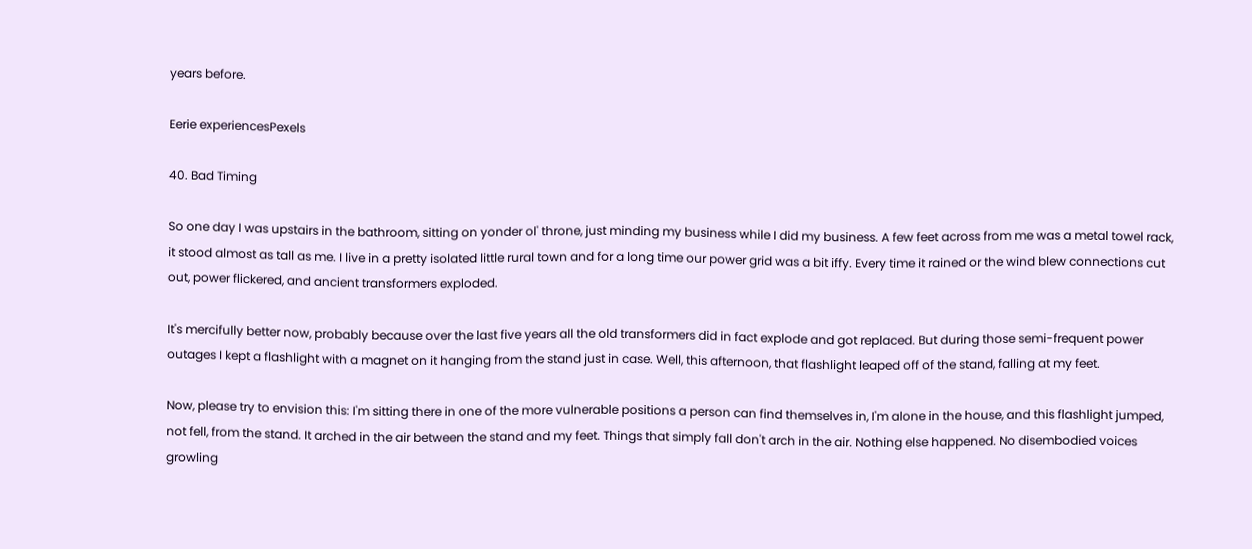years before.

Eerie experiencesPexels

40. Bad Timing

So one day I was upstairs in the bathroom, sitting on yonder ol' throne, just minding my business while I did my business. A few feet across from me was a metal towel rack, it stood almost as tall as me. I live in a pretty isolated little rural town and for a long time our power grid was a bit iffy. Every time it rained or the wind blew connections cut out, power flickered, and ancient transformers exploded.

It's mercifully better now, probably because over the last five years all the old transformers did in fact explode and got replaced. But during those semi-frequent power outages I kept a flashlight with a magnet on it hanging from the stand just in case. Well, this afternoon, that flashlight leaped off of the stand, falling at my feet.

Now, please try to envision this: I'm sitting there in one of the more vulnerable positions a person can find themselves in, I'm alone in the house, and this flashlight jumped, not fell, from the stand. It arched in the air between the stand and my feet. Things that simply fall don't arch in the air. Nothing else happened. No disembodied voices growling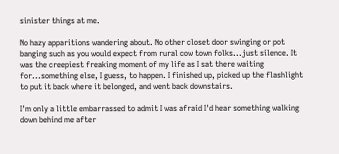sinister things at me.

No hazy apparitions wandering about. No other closet door swinging or pot banging such as you would expect from rural cow town folks...just silence. It was the creepiest freaking moment of my life as I sat there waiting for...something else, I guess, to happen. I finished up, picked up the flashlight to put it back where it belonged, and went back downstairs.

I'm only a little embarrassed to admit I was afraid I'd hear something walking down behind me after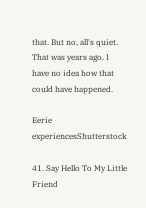that. But no, all's quiet. That was years ago. I have no idea how that could have happened.

Eerie experiencesShutterstock

41. Say Hello To My Little Friend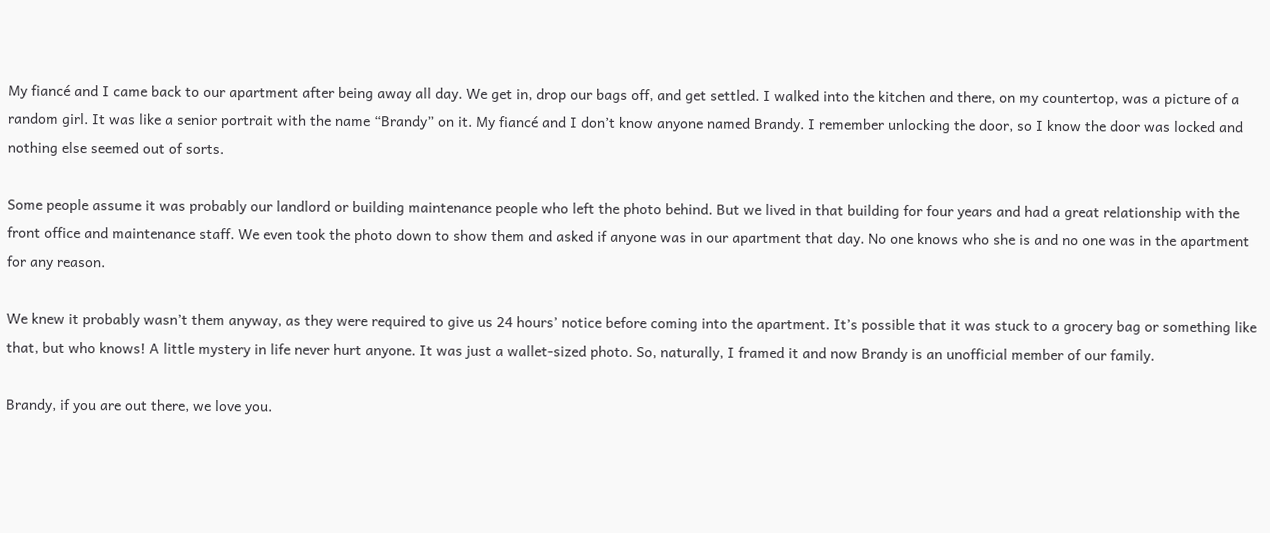My fiancé and I came back to our apartment after being away all day. We get in, drop our bags off, and get settled. I walked into the kitchen and there, on my countertop, was a picture of a random girl. It was like a senior portrait with the name “Brandy” on it. My fiancé and I don’t know anyone named Brandy. I remember unlocking the door, so I know the door was locked and nothing else seemed out of sorts.

Some people assume it was probably our landlord or building maintenance people who left the photo behind. But we lived in that building for four years and had a great relationship with the front office and maintenance staff. We even took the photo down to show them and asked if anyone was in our apartment that day. No one knows who she is and no one was in the apartment for any reason.

We knew it probably wasn’t them anyway, as they were required to give us 24 hours’ notice before coming into the apartment. It’s possible that it was stuck to a grocery bag or something like that, but who knows! A little mystery in life never hurt anyone. It was just a wallet-sized photo. So, naturally, I framed it and now Brandy is an unofficial member of our family.

Brandy, if you are out there, we love you.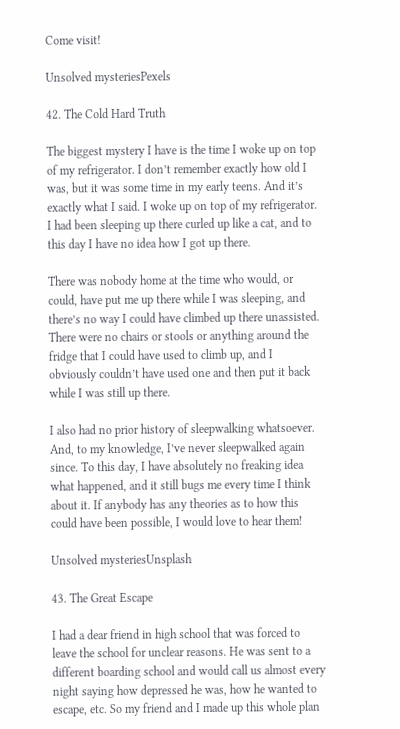Come visit!

Unsolved mysteriesPexels

42. The Cold Hard Truth

The biggest mystery I have is the time I woke up on top of my refrigerator. I don’t remember exactly how old I was, but it was some time in my early teens. And it’s exactly what I said. I woke up on top of my refrigerator. I had been sleeping up there curled up like a cat, and to this day I have no idea how I got up there.

There was nobody home at the time who would, or could, have put me up there while I was sleeping, and there’s no way I could have climbed up there unassisted. There were no chairs or stools or anything around the fridge that I could have used to climb up, and I obviously couldn’t have used one and then put it back while I was still up there.

I also had no prior history of sleepwalking whatsoever. And, to my knowledge, I’ve never sleepwalked again since. To this day, I have absolutely no freaking idea what happened, and it still bugs me every time I think about it. If anybody has any theories as to how this could have been possible, I would love to hear them!

Unsolved mysteriesUnsplash

43. The Great Escape

I had a dear friend in high school that was forced to leave the school for unclear reasons. He was sent to a different boarding school and would call us almost every night saying how depressed he was, how he wanted to escape, etc. So my friend and I made up this whole plan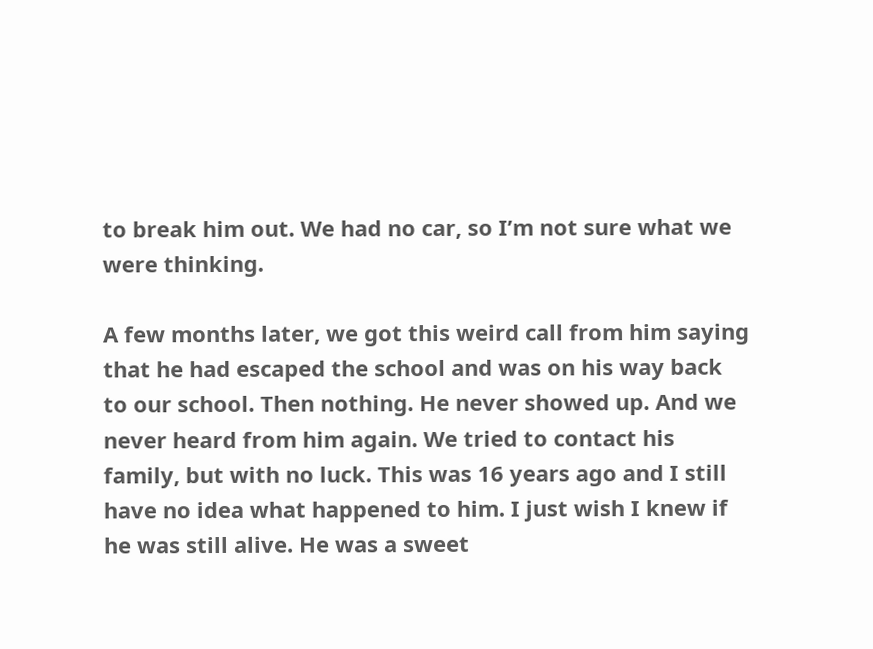to break him out. We had no car, so I’m not sure what we were thinking.

A few months later, we got this weird call from him saying that he had escaped the school and was on his way back to our school. Then nothing. He never showed up. And we never heard from him again. We tried to contact his family, but with no luck. This was 16 years ago and I still have no idea what happened to him. I just wish I knew if he was still alive. He was a sweet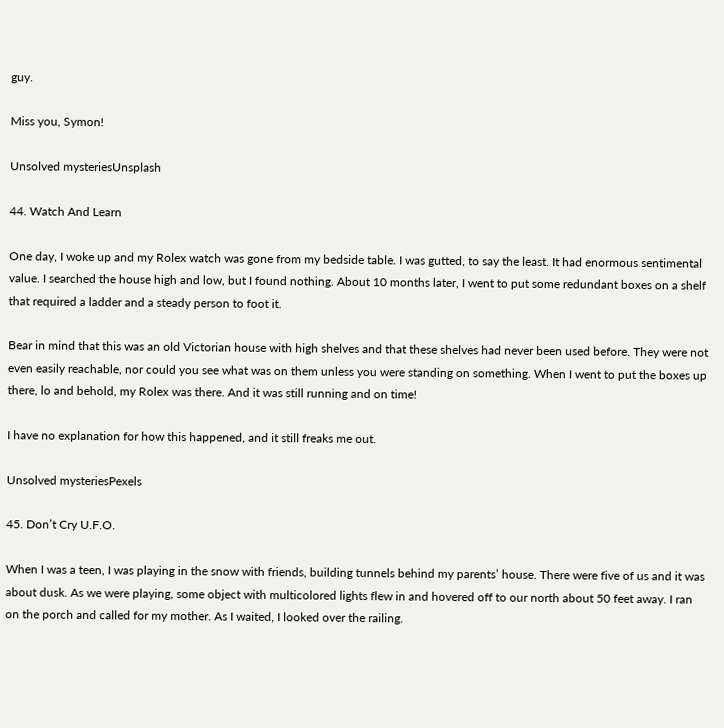guy.

Miss you, Symon!

Unsolved mysteriesUnsplash

44. Watch And Learn

One day, I woke up and my Rolex watch was gone from my bedside table. I was gutted, to say the least. It had enormous sentimental value. I searched the house high and low, but I found nothing. About 10 months later, I went to put some redundant boxes on a shelf that required a ladder and a steady person to foot it.

Bear in mind that this was an old Victorian house with high shelves and that these shelves had never been used before. They were not even easily reachable, nor could you see what was on them unless you were standing on something. When I went to put the boxes up there, lo and behold, my Rolex was there. And it was still running and on time!

I have no explanation for how this happened, and it still freaks me out.

Unsolved mysteriesPexels

45. Don’t Cry U.F.O.

When I was a teen, I was playing in the snow with friends, building tunnels behind my parents’ house. There were five of us and it was about dusk. As we were playing, some object with multicolored lights flew in and hovered off to our north about 50 feet away. I ran on the porch and called for my mother. As I waited, I looked over the railing.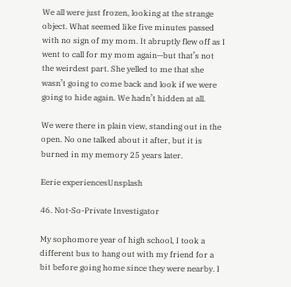We all were just frozen, looking at the strange object. What seemed like five minutes passed with no sign of my mom. It abruptly flew off as I went to call for my mom again—but that’s not the weirdest part. She yelled to me that she wasn’t going to come back and look if we were going to hide again. We hadn’t hidden at all.

We were there in plain view, standing out in the open. No one talked about it after, but it is burned in my memory 25 years later.

Eerie experiencesUnsplash

46. Not-So-Private Investigator

My sophomore year of high school, I took a different bus to hang out with my friend for a bit before going home since they were nearby. I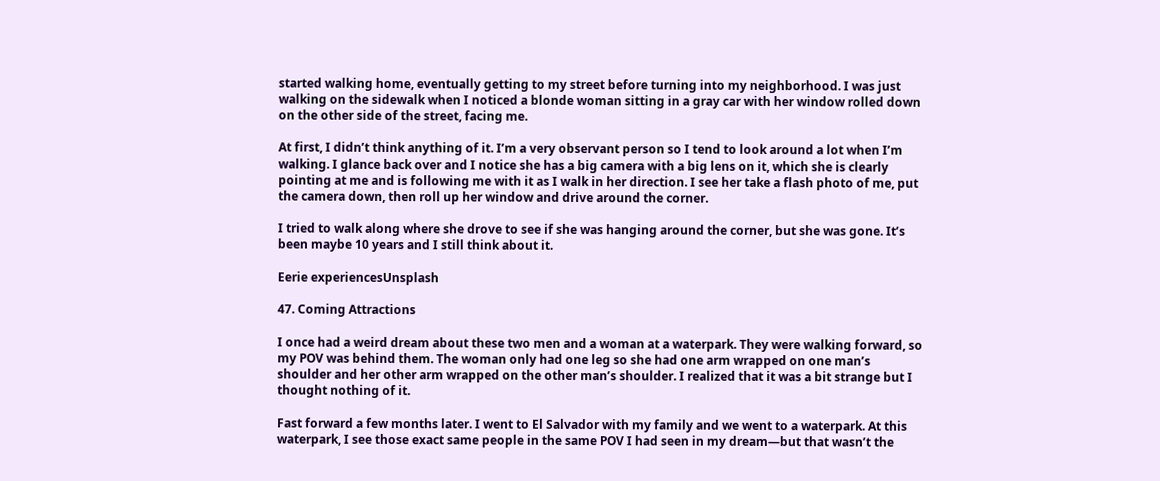started walking home, eventually getting to my street before turning into my neighborhood. I was just walking on the sidewalk when I noticed a blonde woman sitting in a gray car with her window rolled down on the other side of the street, facing me.

At first, I didn’t think anything of it. I’m a very observant person so I tend to look around a lot when I’m walking. I glance back over and I notice she has a big camera with a big lens on it, which she is clearly pointing at me and is following me with it as I walk in her direction. I see her take a flash photo of me, put the camera down, then roll up her window and drive around the corner.

I tried to walk along where she drove to see if she was hanging around the corner, but she was gone. It’s been maybe 10 years and I still think about it.

Eerie experiencesUnsplash

47. Coming Attractions

I once had a weird dream about these two men and a woman at a waterpark. They were walking forward, so my POV was behind them. The woman only had one leg so she had one arm wrapped on one man’s shoulder and her other arm wrapped on the other man’s shoulder. I realized that it was a bit strange but I thought nothing of it.

Fast forward a few months later. I went to El Salvador with my family and we went to a waterpark. At this waterpark, I see those exact same people in the same POV I had seen in my dream—but that wasn’t the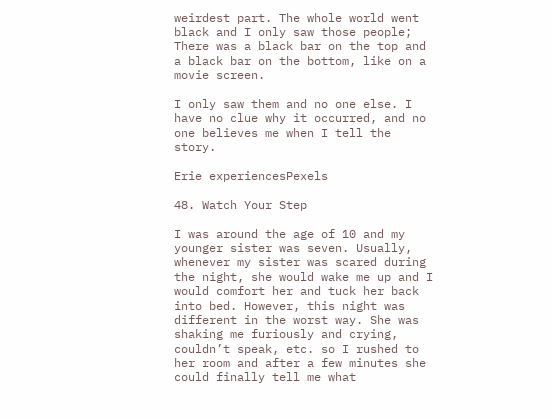weirdest part. The whole world went black and I only saw those people; There was a black bar on the top and a black bar on the bottom, like on a movie screen.

I only saw them and no one else. I have no clue why it occurred, and no one believes me when I tell the story.

Erie experiencesPexels

48. Watch Your Step

I was around the age of 10 and my younger sister was seven. Usually, whenever my sister was scared during the night, she would wake me up and I would comfort her and tuck her back into bed. However, this night was different in the worst way. She was shaking me furiously and crying, couldn’t speak, etc. so I rushed to her room and after a few minutes she could finally tell me what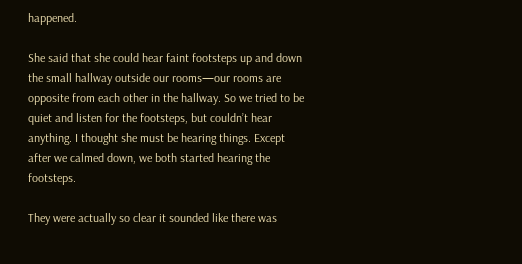happened.

She said that she could hear faint footsteps up and down the small hallway outside our rooms—our rooms are opposite from each other in the hallway. So we tried to be quiet and listen for the footsteps, but couldn’t hear anything. I thought she must be hearing things. Except after we calmed down, we both started hearing the footsteps.

They were actually so clear it sounded like there was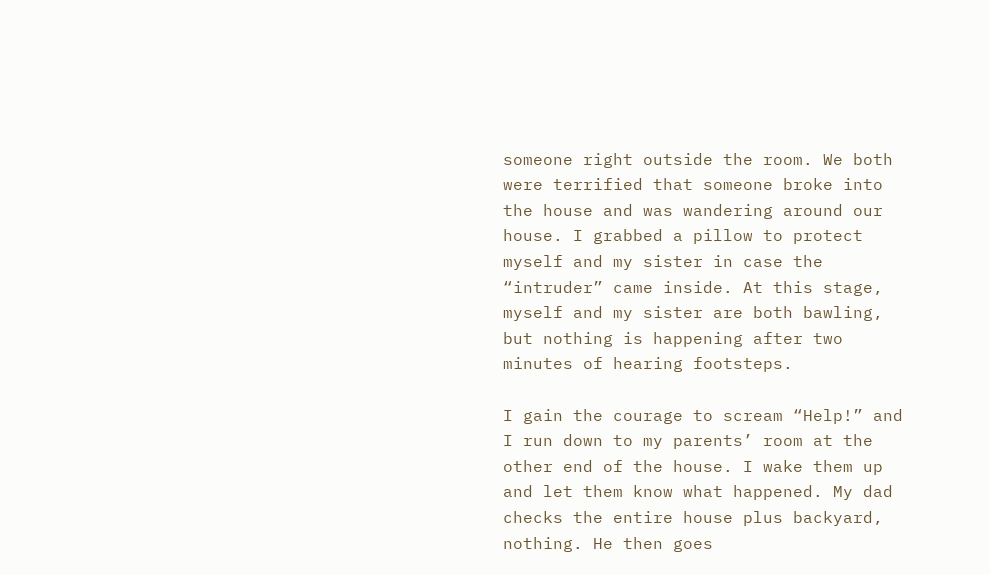someone right outside the room. We both were terrified that someone broke into the house and was wandering around our house. I grabbed a pillow to protect myself and my sister in case the “intruder” came inside. At this stage, myself and my sister are both bawling, but nothing is happening after two minutes of hearing footsteps.

I gain the courage to scream “Help!” and I run down to my parents’ room at the other end of the house. I wake them up and let them know what happened. My dad checks the entire house plus backyard, nothing. He then goes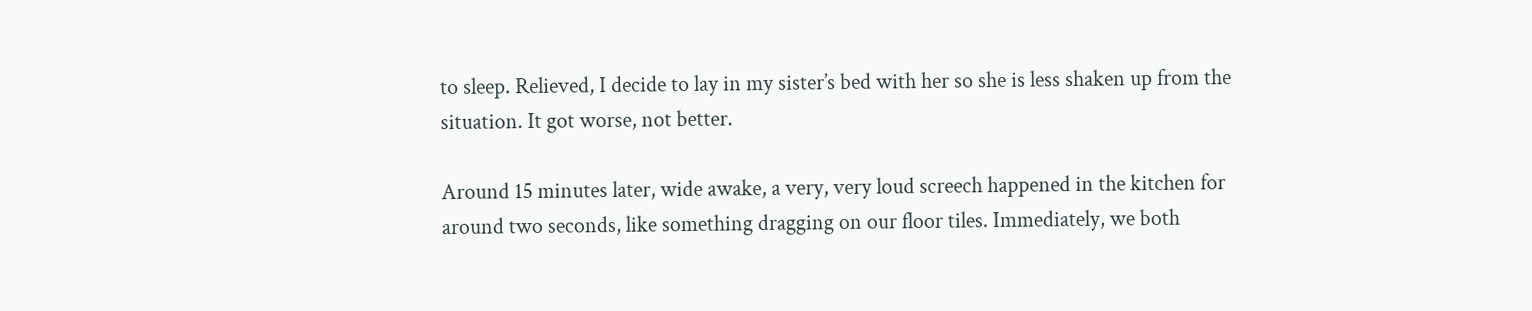to sleep. Relieved, I decide to lay in my sister’s bed with her so she is less shaken up from the situation. It got worse, not better.

Around 15 minutes later, wide awake, a very, very loud screech happened in the kitchen for around two seconds, like something dragging on our floor tiles. Immediately, we both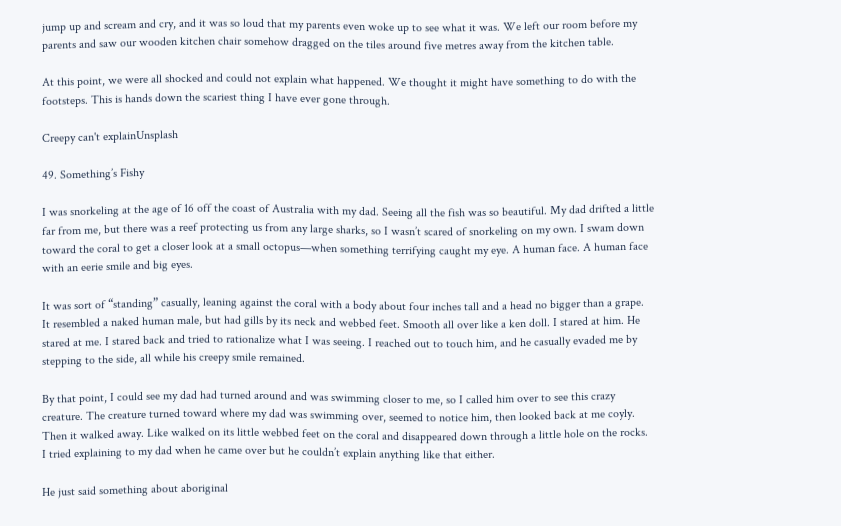jump up and scream and cry, and it was so loud that my parents even woke up to see what it was. We left our room before my parents and saw our wooden kitchen chair somehow dragged on the tiles around five metres away from the kitchen table.

At this point, we were all shocked and could not explain what happened. We thought it might have something to do with the footsteps. This is hands down the scariest thing I have ever gone through.

Creepy can't explainUnsplash

49. Something’s Fishy

I was snorkeling at the age of 16 off the coast of Australia with my dad. Seeing all the fish was so beautiful. My dad drifted a little far from me, but there was a reef protecting us from any large sharks, so I wasn’t scared of snorkeling on my own. I swam down toward the coral to get a closer look at a small octopus—when something terrifying caught my eye. A human face. A human face with an eerie smile and big eyes.

It was sort of “standing” casually, leaning against the coral with a body about four inches tall and a head no bigger than a grape. It resembled a naked human male, but had gills by its neck and webbed feet. Smooth all over like a ken doll. I stared at him. He stared at me. I stared back and tried to rationalize what I was seeing. I reached out to touch him, and he casually evaded me by stepping to the side, all while his creepy smile remained.

By that point, I could see my dad had turned around and was swimming closer to me, so I called him over to see this crazy creature. The creature turned toward where my dad was swimming over, seemed to notice him, then looked back at me coyly. Then it walked away. Like walked on its little webbed feet on the coral and disappeared down through a little hole on the rocks. I tried explaining to my dad when he came over but he couldn’t explain anything like that either.

He just said something about aboriginal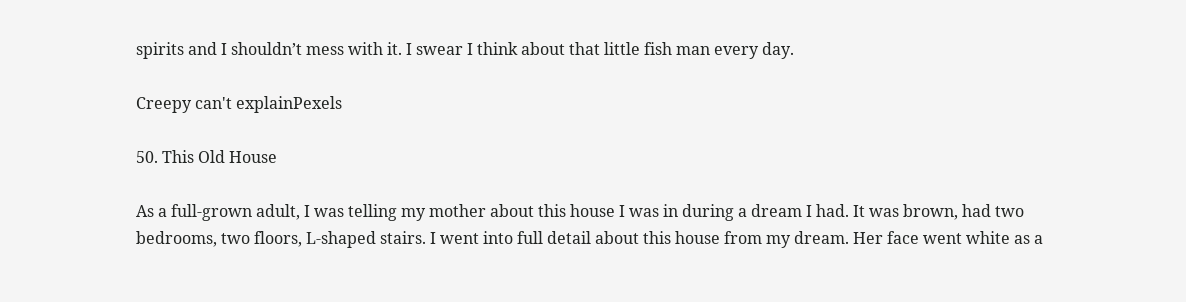spirits and I shouldn’t mess with it. I swear I think about that little fish man every day.

Creepy can't explainPexels

50. This Old House

As a full-grown adult, I was telling my mother about this house I was in during a dream I had. It was brown, had two bedrooms, two floors, L-shaped stairs. I went into full detail about this house from my dream. Her face went white as a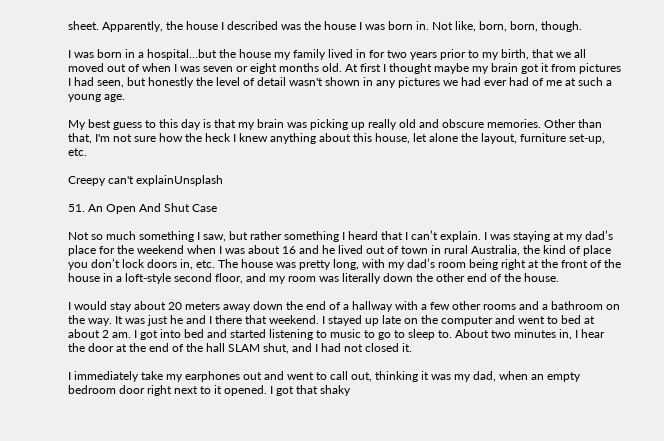sheet. Apparently, the house I described was the house I was born in. Not like, born, born, though.

I was born in a hospital…but the house my family lived in for two years prior to my birth, that we all moved out of when I was seven or eight months old. At first I thought maybe my brain got it from pictures I had seen, but honestly the level of detail wasn't shown in any pictures we had ever had of me at such a young age.

My best guess to this day is that my brain was picking up really old and obscure memories. Other than that, I'm not sure how the heck I knew anything about this house, let alone the layout, furniture set-up, etc.

Creepy can't explainUnsplash

51. An Open And Shut Case

Not so much something I saw, but rather something I heard that I can’t explain. I was staying at my dad’s place for the weekend when I was about 16 and he lived out of town in rural Australia, the kind of place you don’t lock doors in, etc. The house was pretty long, with my dad’s room being right at the front of the house in a loft-style second floor, and my room was literally down the other end of the house.

I would stay about 20 meters away down the end of a hallway with a few other rooms and a bathroom on the way. It was just he and I there that weekend. I stayed up late on the computer and went to bed at about 2 am. I got into bed and started listening to music to go to sleep to. About two minutes in, I hear the door at the end of the hall SLAM shut, and I had not closed it.

I immediately take my earphones out and went to call out, thinking it was my dad, when an empty bedroom door right next to it opened. I got that shaky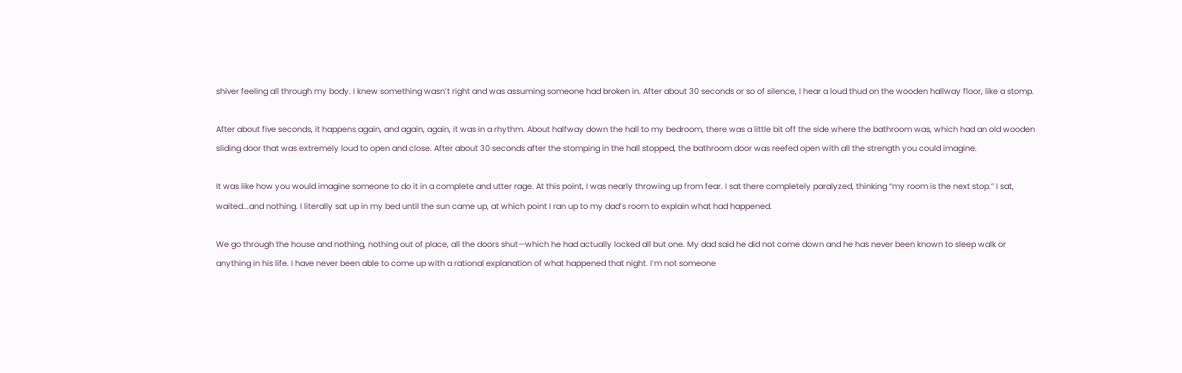shiver feeling all through my body. I knew something wasn’t right and was assuming someone had broken in. After about 30 seconds or so of silence, I hear a loud thud on the wooden hallway floor, like a stomp.

After about five seconds, it happens again, and again, again, it was in a rhythm. About halfway down the hall to my bedroom, there was a little bit off the side where the bathroom was, which had an old wooden sliding door that was extremely loud to open and close. After about 30 seconds after the stomping in the hall stopped, the bathroom door was reefed open with all the strength you could imagine.

It was like how you would imagine someone to do it in a complete and utter rage. At this point, I was nearly throwing up from fear. I sat there completely paralyzed, thinking “my room is the next stop.” I sat, waited...and nothing. I literally sat up in my bed until the sun came up, at which point I ran up to my dad’s room to explain what had happened.

We go through the house and nothing, nothing out of place, all the doors shut—which he had actually locked all but one. My dad said he did not come down and he has never been known to sleep walk or anything in his life. I have never been able to come up with a rational explanation of what happened that night. I’m not someone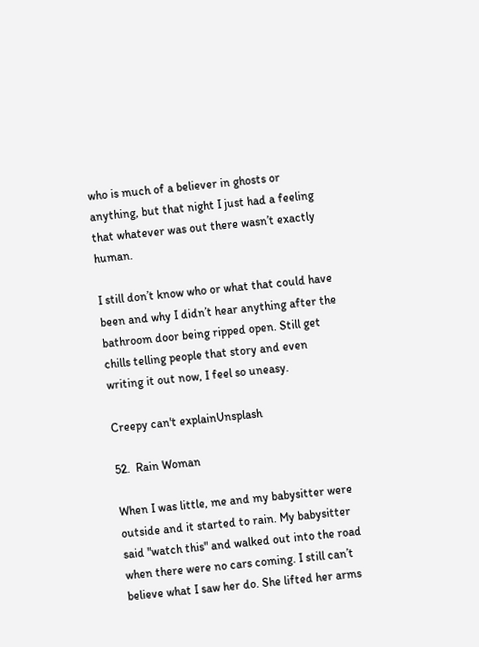who is much of a believer in ghosts or anything, but that night I just had a feeling that whatever was out there wasn’t exactly human.

I still don’t know who or what that could have been and why I didn’t hear anything after the bathroom door being ripped open. Still get chills telling people that story and even writing it out now, I feel so uneasy.

Creepy can't explainUnsplash

52.  Rain Woman

When I was little, me and my babysitter were outside and it started to rain. My babysitter said "watch this" and walked out into the road when there were no cars coming. I still can’t believe what I saw her do. She lifted her arms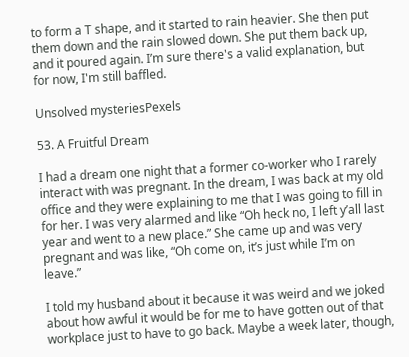to form a T shape, and it started to rain heavier. She then put them down and the rain slowed down. She put them back up, and it poured again. I’m sure there's a valid explanation, but for now, I'm still baffled.

Unsolved mysteriesPexels

53. A Fruitful Dream

I had a dream one night that a former co-worker who I rarely interact with was pregnant. In the dream, I was back at my old office and they were explaining to me that I was going to fill in for her. I was very alarmed and like “Oh heck no, I left y’all last year and went to a new place.” She came up and was very pregnant and was like, “Oh come on, it’s just while I’m on leave.”

I told my husband about it because it was weird and we joked about how awful it would be for me to have gotten out of that workplace just to have to go back. Maybe a week later, though,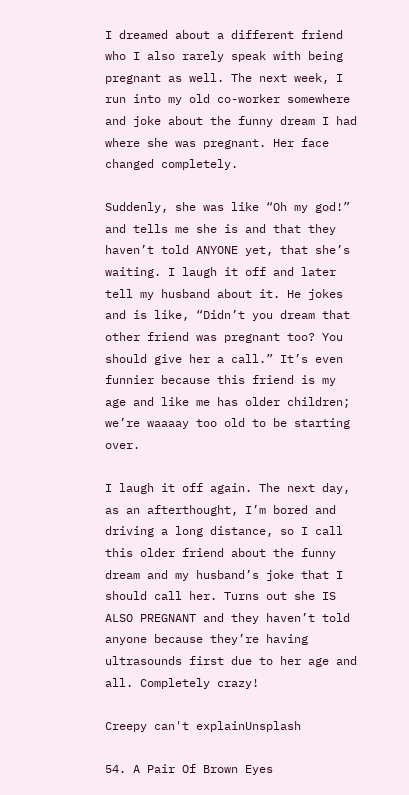I dreamed about a different friend who I also rarely speak with being pregnant as well. The next week, I run into my old co-worker somewhere and joke about the funny dream I had where she was pregnant. Her face changed completely.

Suddenly, she was like “Oh my god!” and tells me she is and that they haven’t told ANYONE yet, that she’s waiting. I laugh it off and later tell my husband about it. He jokes and is like, “Didn’t you dream that other friend was pregnant too? You should give her a call.” It’s even funnier because this friend is my age and like me has older children; we’re waaaay too old to be starting over.

I laugh it off again. The next day, as an afterthought, I’m bored and driving a long distance, so I call this older friend about the funny dream and my husband’s joke that I should call her. Turns out she IS ALSO PREGNANT and they haven’t told anyone because they’re having ultrasounds first due to her age and all. Completely crazy!

Creepy can't explainUnsplash

54. A Pair Of Brown Eyes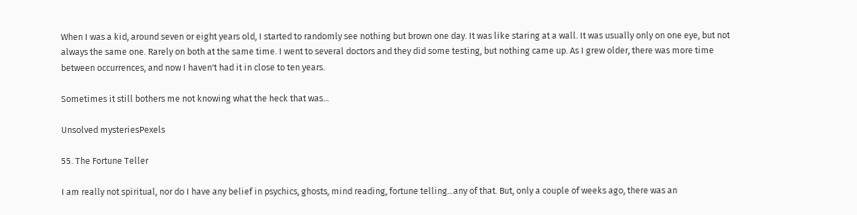When I was a kid, around seven or eight years old, I started to randomly see nothing but brown one day. It was like staring at a wall. It was usually only on one eye, but not always the same one. Rarely on both at the same time. I went to several doctors and they did some testing, but nothing came up. As I grew older, there was more time between occurrences, and now I haven't had it in close to ten years.

Sometimes it still bothers me not knowing what the heck that was...

Unsolved mysteriesPexels

55. The Fortune Teller

I am really not spiritual, nor do I have any belief in psychics, ghosts, mind reading, fortune telling...any of that. But, only a couple of weeks ago, there was an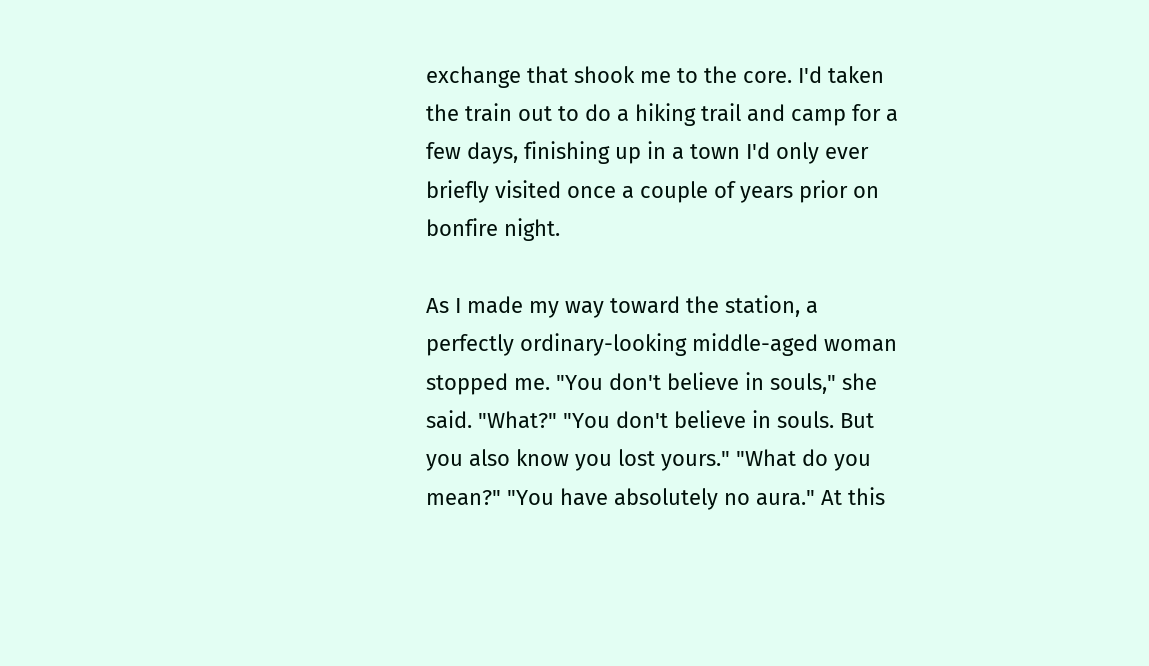exchange that shook me to the core. I'd taken the train out to do a hiking trail and camp for a few days, finishing up in a town I'd only ever briefly visited once a couple of years prior on bonfire night.

As I made my way toward the station, a perfectly ordinary-looking middle-aged woman stopped me. "You don't believe in souls," she said. "What?" "You don't believe in souls. But you also know you lost yours." "What do you mean?" "You have absolutely no aura." At this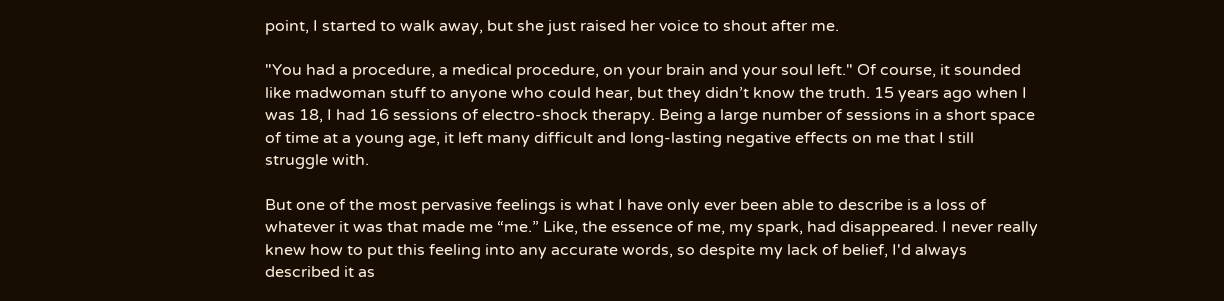point, I started to walk away, but she just raised her voice to shout after me.

"You had a procedure, a medical procedure, on your brain and your soul left." Of course, it sounded like madwoman stuff to anyone who could hear, but they didn’t know the truth. 15 years ago when I was 18, I had 16 sessions of electro-shock therapy. Being a large number of sessions in a short space of time at a young age, it left many difficult and long-lasting negative effects on me that I still struggle with.

But one of the most pervasive feelings is what I have only ever been able to describe is a loss of whatever it was that made me “me.” Like, the essence of me, my spark, had disappeared. I never really knew how to put this feeling into any accurate words, so despite my lack of belief, I'd always described it as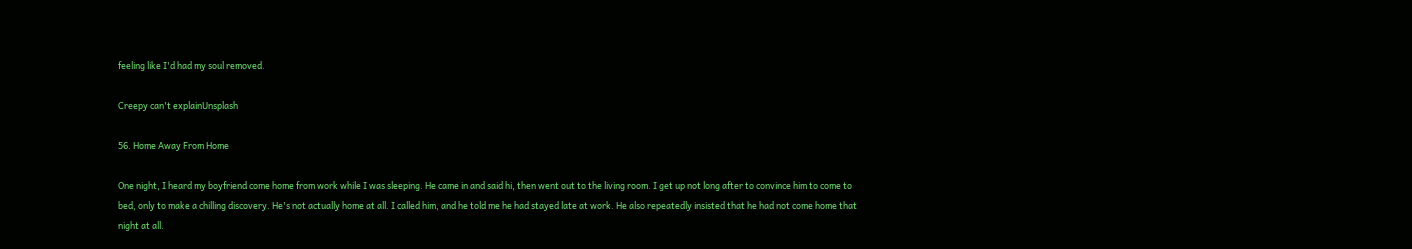feeling like I'd had my soul removed.

Creepy can't explainUnsplash

56. Home Away From Home

One night, I heard my boyfriend come home from work while I was sleeping. He came in and said hi, then went out to the living room. I get up not long after to convince him to come to bed, only to make a chilling discovery. He's not actually home at all. I called him, and he told me he had stayed late at work. He also repeatedly insisted that he had not come home that night at all.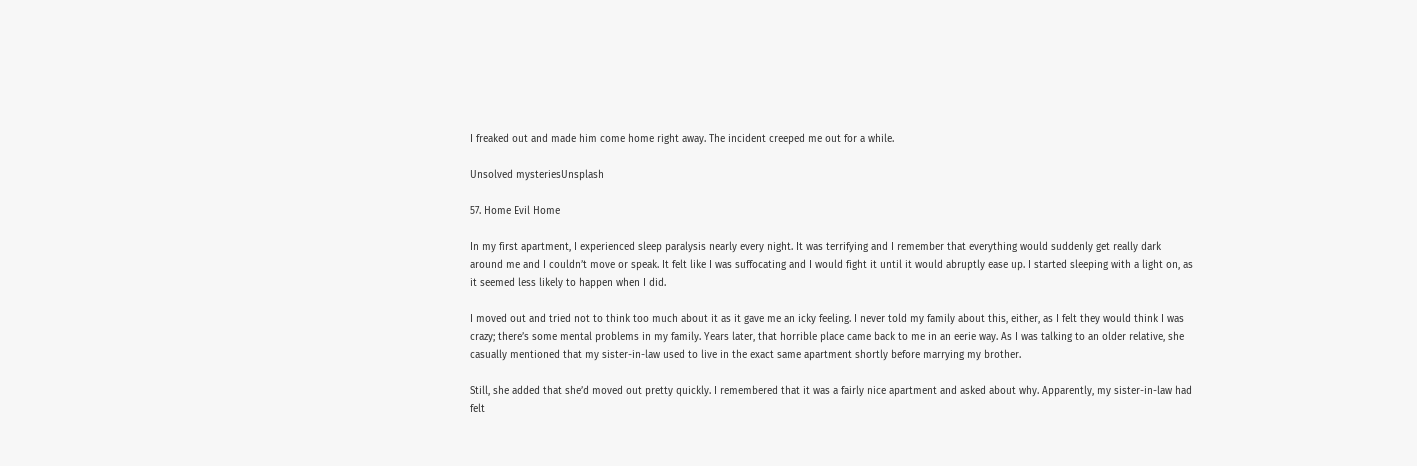I freaked out and made him come home right away. The incident creeped me out for a while.

Unsolved mysteriesUnsplash

57. Home Evil Home

In my first apartment, I experienced sleep paralysis nearly every night. It was terrifying and I remember that everything would suddenly get really dark around me and I couldn’t move or speak. It felt like I was suffocating and I would fight it until it would abruptly ease up. I started sleeping with a light on, as it seemed less likely to happen when I did.

I moved out and tried not to think too much about it as it gave me an icky feeling. I never told my family about this, either, as I felt they would think I was crazy; there’s some mental problems in my family. Years later, that horrible place came back to me in an eerie way. As I was talking to an older relative, she casually mentioned that my sister-in-law used to live in the exact same apartment shortly before marrying my brother.

Still, she added that she’d moved out pretty quickly. I remembered that it was a fairly nice apartment and asked about why. Apparently, my sister-in-law had felt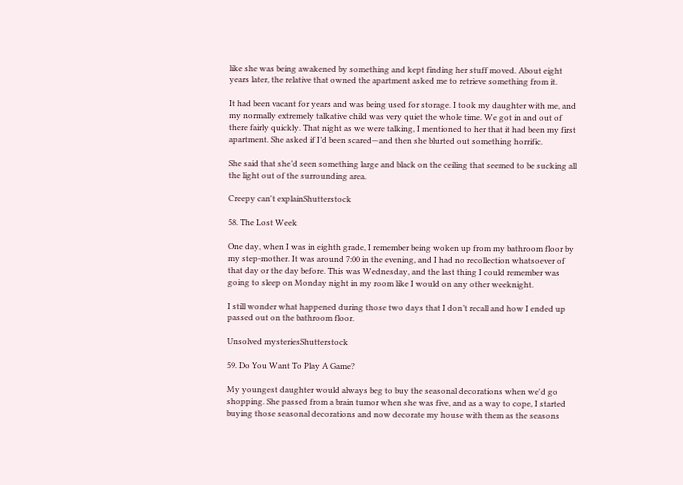like she was being awakened by something and kept finding her stuff moved. About eight years later, the relative that owned the apartment asked me to retrieve something from it.

It had been vacant for years and was being used for storage. I took my daughter with me, and my normally extremely talkative child was very quiet the whole time. We got in and out of there fairly quickly. That night as we were talking, I mentioned to her that it had been my first apartment. She asked if I’d been scared—and then she blurted out something horrific.

She said that she’d seen something large and black on the ceiling that seemed to be sucking all the light out of the surrounding area.

Creepy can't explainShutterstock

58. The Lost Week

One day, when I was in eighth grade, I remember being woken up from my bathroom floor by my step-mother. It was around 7:00 in the evening, and I had no recollection whatsoever of that day or the day before. This was Wednesday, and the last thing I could remember was going to sleep on Monday night in my room like I would on any other weeknight.

I still wonder what happened during those two days that I don’t recall and how I ended up passed out on the bathroom floor.

Unsolved mysteriesShutterstock

59. Do You Want To Play A Game?

My youngest daughter would always beg to buy the seasonal decorations when we'd go shopping. She passed from a brain tumor when she was five, and as a way to cope, I started buying those seasonal decorations and now decorate my house with them as the seasons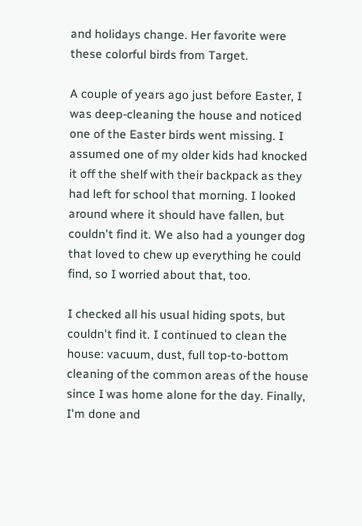and holidays change. Her favorite were these colorful birds from Target.

A couple of years ago just before Easter, I was deep-cleaning the house and noticed one of the Easter birds went missing. I assumed one of my older kids had knocked it off the shelf with their backpack as they had left for school that morning. I looked around where it should have fallen, but couldn't find it. We also had a younger dog that loved to chew up everything he could find, so I worried about that, too.

I checked all his usual hiding spots, but couldn't find it. I continued to clean the house: vacuum, dust, full top-to-bottom cleaning of the common areas of the house since I was home alone for the day. Finally, I'm done and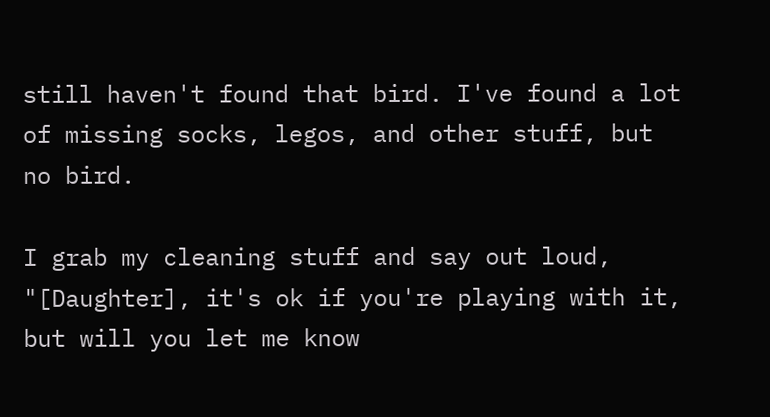still haven't found that bird. I've found a lot of missing socks, legos, and other stuff, but no bird.

I grab my cleaning stuff and say out loud, "[Daughter], it's ok if you're playing with it, but will you let me know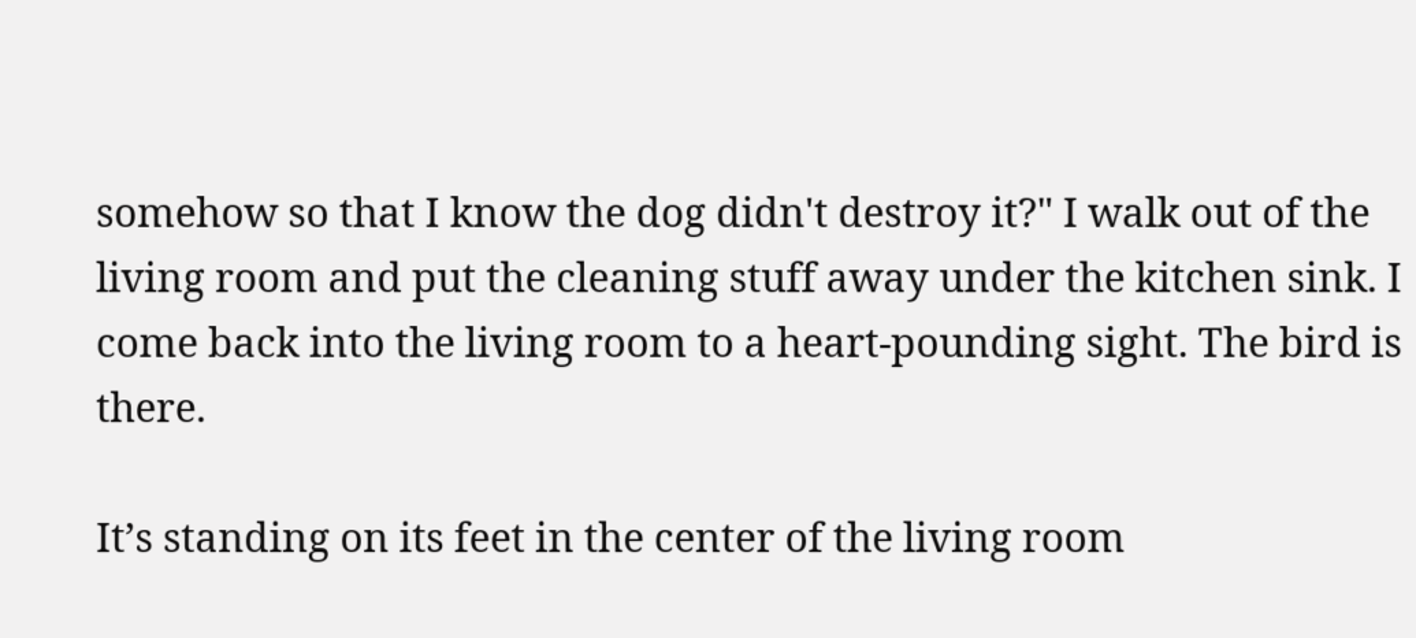somehow so that I know the dog didn't destroy it?" I walk out of the living room and put the cleaning stuff away under the kitchen sink. I come back into the living room to a heart-pounding sight. The bird is there.

It’s standing on its feet in the center of the living room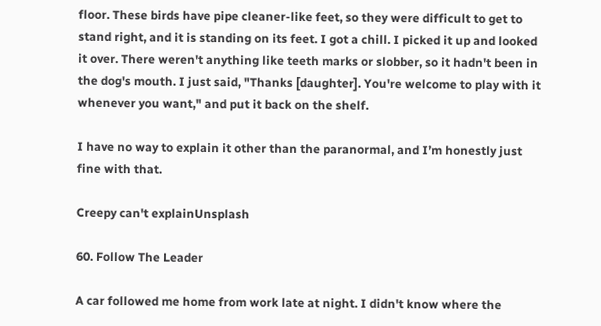floor. These birds have pipe cleaner-like feet, so they were difficult to get to stand right, and it is standing on its feet. I got a chill. I picked it up and looked it over. There weren't anything like teeth marks or slobber, so it hadn't been in the dog's mouth. I just said, "Thanks [daughter]. You're welcome to play with it whenever you want," and put it back on the shelf.

I have no way to explain it other than the paranormal, and I’m honestly just fine with that.

Creepy can't explainUnsplash

60. Follow The Leader

A car followed me home from work late at night. I didn't know where the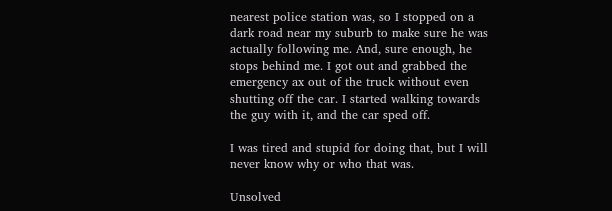nearest police station was, so I stopped on a dark road near my suburb to make sure he was actually following me. And, sure enough, he stops behind me. I got out and grabbed the emergency ax out of the truck without even shutting off the car. I started walking towards the guy with it, and the car sped off.

I was tired and stupid for doing that, but I will never know why or who that was.

Unsolved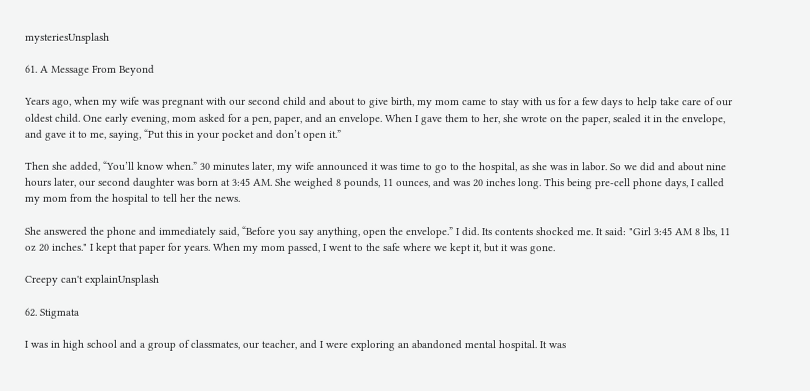mysteriesUnsplash

61. A Message From Beyond

Years ago, when my wife was pregnant with our second child and about to give birth, my mom came to stay with us for a few days to help take care of our oldest child. One early evening, mom asked for a pen, paper, and an envelope. When I gave them to her, she wrote on the paper, sealed it in the envelope, and gave it to me, saying, “Put this in your pocket and don’t open it.”

Then she added, “You’ll know when.” 30 minutes later, my wife announced it was time to go to the hospital, as she was in labor. So we did and about nine hours later, our second daughter was born at 3:45 AM. She weighed 8 pounds, 11 ounces, and was 20 inches long. This being pre-cell phone days, I called my mom from the hospital to tell her the news.

She answered the phone and immediately said, “Before you say anything, open the envelope.” I did. Its contents shocked me. It said: "Girl 3:45 AM 8 lbs, 11 oz 20 inches." I kept that paper for years. When my mom passed, I went to the safe where we kept it, but it was gone.

Creepy can't explainUnsplash

62. Stigmata

I was in high school and a group of classmates, our teacher, and I were exploring an abandoned mental hospital. It was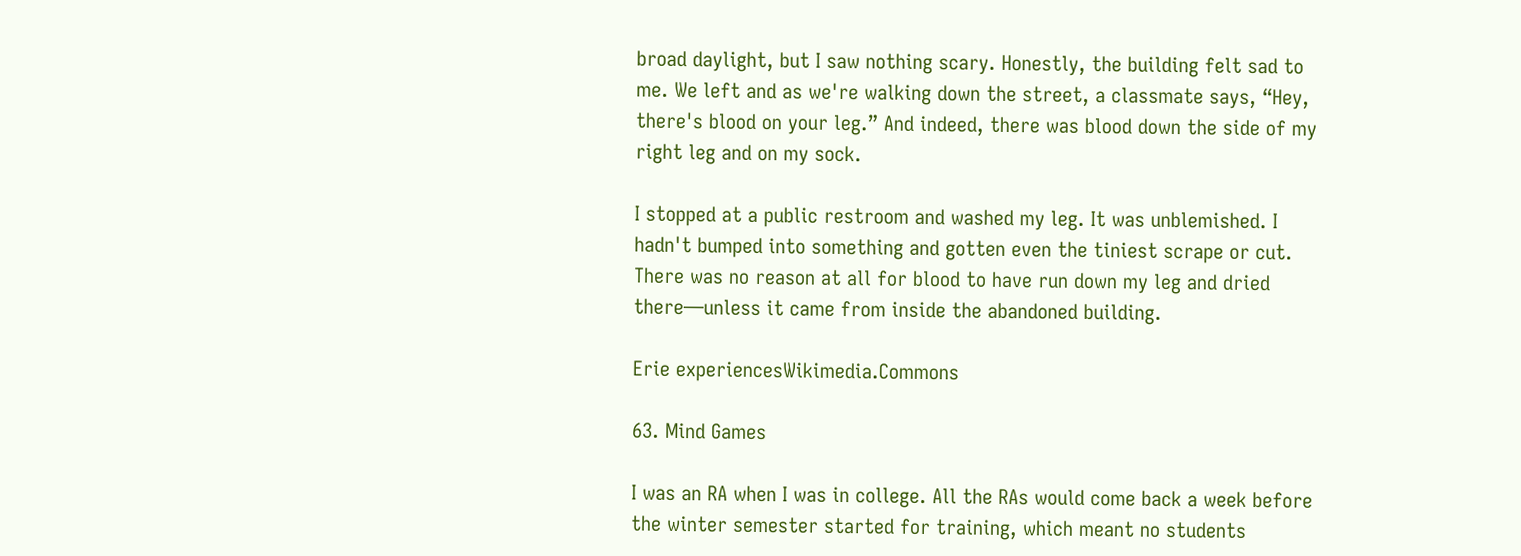broad daylight, but I saw nothing scary. Honestly, the building felt sad to me. We left and as we're walking down the street, a classmate says, “Hey, there's blood on your leg.” And indeed, there was blood down the side of my right leg and on my sock.

I stopped at a public restroom and washed my leg. It was unblemished. I hadn't bumped into something and gotten even the tiniest scrape or cut. There was no reason at all for blood to have run down my leg and dried there—unless it came from inside the abandoned building.

Erie experiencesWikimedia.Commons

63. Mind Games

I was an RA when I was in college. All the RAs would come back a week before the winter semester started for training, which meant no students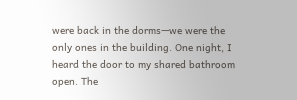were back in the dorms—we were the only ones in the building. One night, I heard the door to my shared bathroom open. The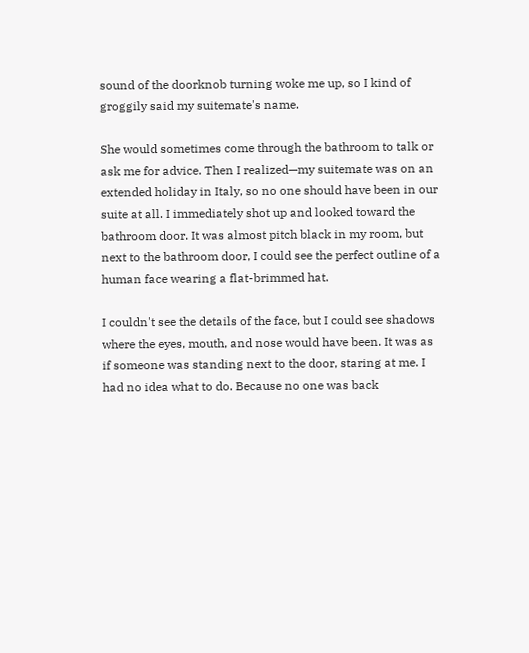sound of the doorknob turning woke me up, so I kind of groggily said my suitemate's name.

She would sometimes come through the bathroom to talk or ask me for advice. Then I realized—my suitemate was on an extended holiday in Italy, so no one should have been in our suite at all. I immediately shot up and looked toward the bathroom door. It was almost pitch black in my room, but next to the bathroom door, I could see the perfect outline of a human face wearing a flat-brimmed hat.

I couldn't see the details of the face, but I could see shadows where the eyes, mouth, and nose would have been. It was as if someone was standing next to the door, staring at me. I had no idea what to do. Because no one was back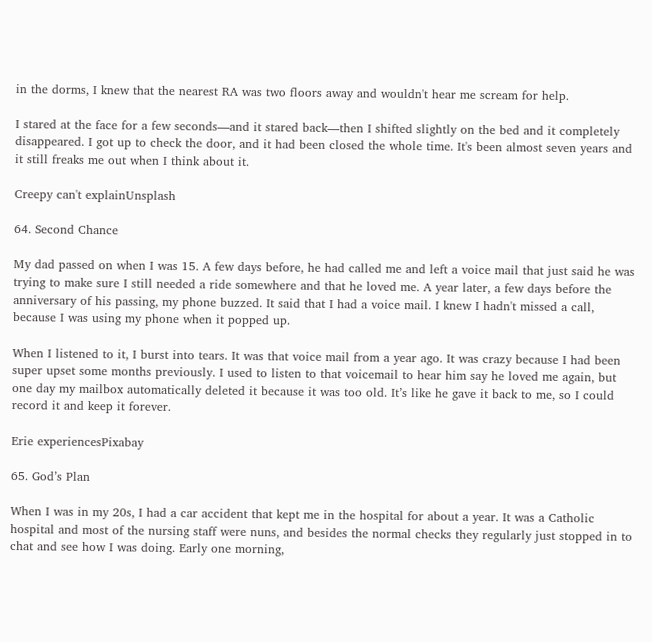in the dorms, I knew that the nearest RA was two floors away and wouldn't hear me scream for help.

I stared at the face for a few seconds—and it stared back—then I shifted slightly on the bed and it completely disappeared. I got up to check the door, and it had been closed the whole time. It's been almost seven years and it still freaks me out when I think about it.

Creepy can't explainUnsplash

64. Second Chance

My dad passed on when I was 15. A few days before, he had called me and left a voice mail that just said he was trying to make sure I still needed a ride somewhere and that he loved me. A year later, a few days before the anniversary of his passing, my phone buzzed. It said that I had a voice mail. I knew I hadn't missed a call, because I was using my phone when it popped up.

When I listened to it, I burst into tears. It was that voice mail from a year ago. It was crazy because I had been super upset some months previously. I used to listen to that voicemail to hear him say he loved me again, but one day my mailbox automatically deleted it because it was too old. It’s like he gave it back to me, so I could record it and keep it forever.

Erie experiencesPixabay

65. God’s Plan

When I was in my 20s, I had a car accident that kept me in the hospital for about a year. It was a Catholic hospital and most of the nursing staff were nuns, and besides the normal checks they regularly just stopped in to chat and see how I was doing. Early one morning,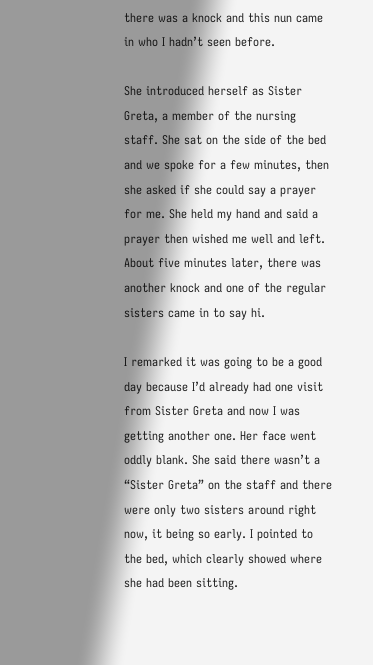there was a knock and this nun came in who I hadn’t seen before.

She introduced herself as Sister Greta, a member of the nursing staff. She sat on the side of the bed and we spoke for a few minutes, then she asked if she could say a prayer for me. She held my hand and said a prayer then wished me well and left. About five minutes later, there was another knock and one of the regular sisters came in to say hi.

I remarked it was going to be a good day because I’d already had one visit from Sister Greta and now I was getting another one. Her face went oddly blank. She said there wasn’t a “Sister Greta” on the staff and there were only two sisters around right now, it being so early. I pointed to the bed, which clearly showed where she had been sitting.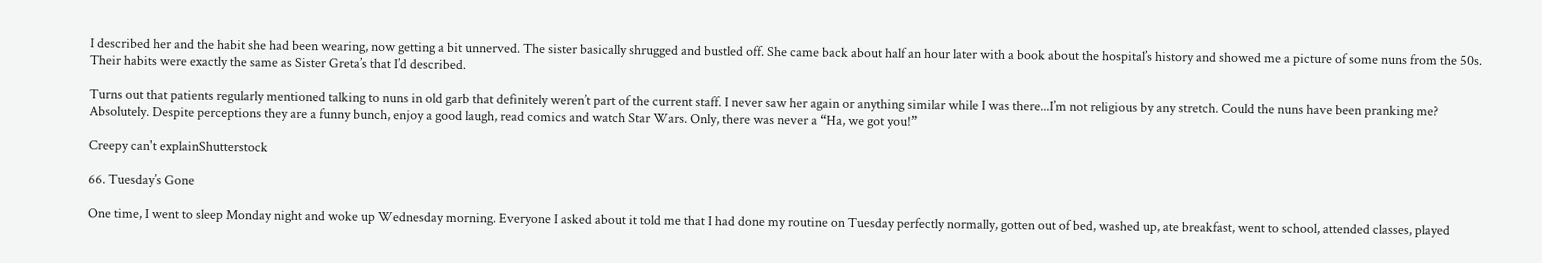I described her and the habit she had been wearing, now getting a bit unnerved. The sister basically shrugged and bustled off. She came back about half an hour later with a book about the hospital’s history and showed me a picture of some nuns from the 50s. Their habits were exactly the same as Sister Greta’s that I’d described.

Turns out that patients regularly mentioned talking to nuns in old garb that definitely weren’t part of the current staff. I never saw her again or anything similar while I was there...I’m not religious by any stretch. Could the nuns have been pranking me? Absolutely. Despite perceptions they are a funny bunch, enjoy a good laugh, read comics and watch Star Wars. Only, there was never a “Ha, we got you!”

Creepy can't explainShutterstock

66. Tuesday’s Gone

One time, I went to sleep Monday night and woke up Wednesday morning. Everyone I asked about it told me that I had done my routine on Tuesday perfectly normally, gotten out of bed, washed up, ate breakfast, went to school, attended classes, played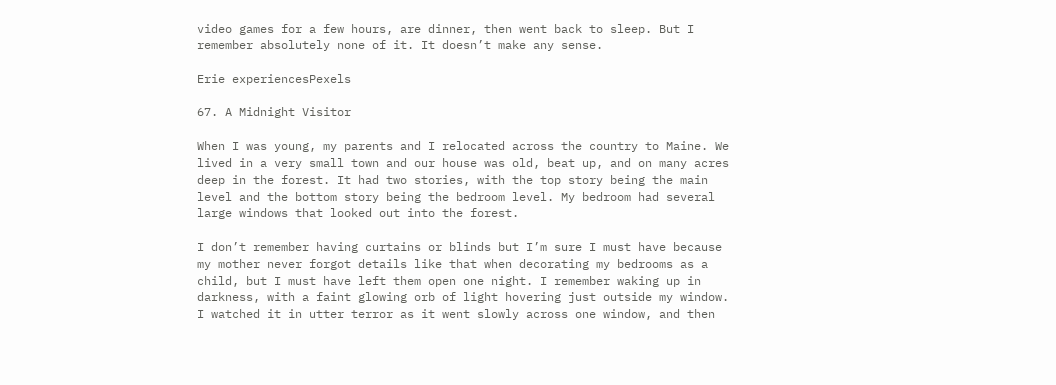video games for a few hours, are dinner, then went back to sleep. But I remember absolutely none of it. It doesn’t make any sense.

Erie experiencesPexels

67. A Midnight Visitor

When I was young, my parents and I relocated across the country to Maine. We lived in a very small town and our house was old, beat up, and on many acres deep in the forest. It had two stories, with the top story being the main level and the bottom story being the bedroom level. My bedroom had several large windows that looked out into the forest.

I don’t remember having curtains or blinds but I’m sure I must have because my mother never forgot details like that when decorating my bedrooms as a child, but I must have left them open one night. I remember waking up in darkness, with a faint glowing orb of light hovering just outside my window. I watched it in utter terror as it went slowly across one window, and then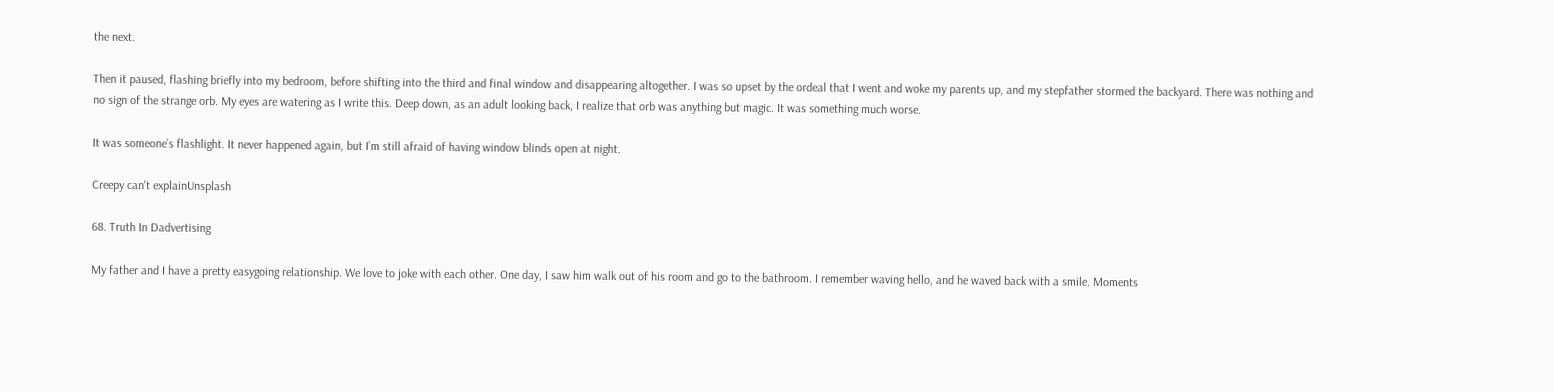the next.

Then it paused, flashing briefly into my bedroom, before shifting into the third and final window and disappearing altogether. I was so upset by the ordeal that I went and woke my parents up, and my stepfather stormed the backyard. There was nothing and no sign of the strange orb. My eyes are watering as I write this. Deep down, as an adult looking back, I realize that orb was anything but magic. It was something much worse.

It was someone’s flashlight. It never happened again, but I’m still afraid of having window blinds open at night.

Creepy can't explainUnsplash

68. Truth In Dadvertising

My father and I have a pretty easygoing relationship. We love to joke with each other. One day, I saw him walk out of his room and go to the bathroom. I remember waving hello, and he waved back with a smile. Moments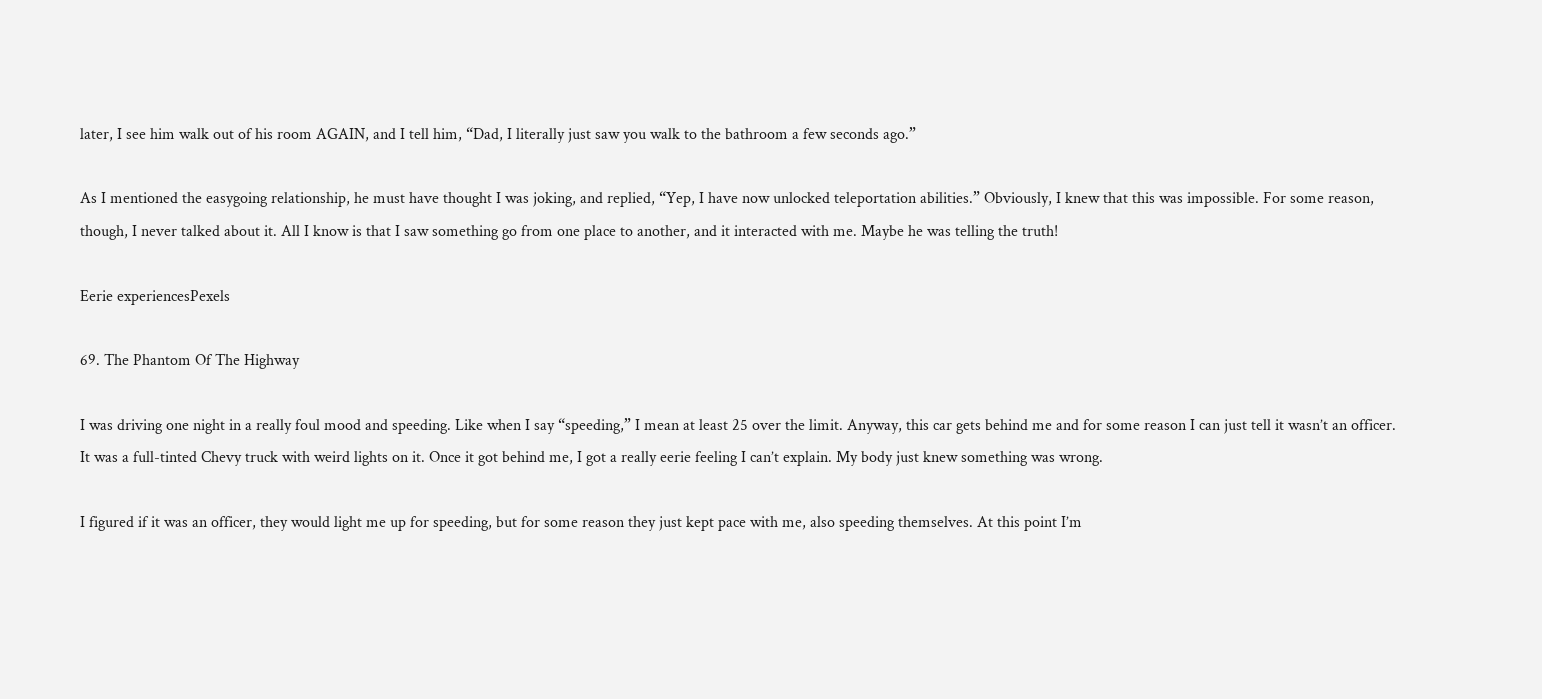later, I see him walk out of his room AGAIN, and I tell him, “Dad, I literally just saw you walk to the bathroom a few seconds ago.”

As I mentioned the easygoing relationship, he must have thought I was joking, and replied, “Yep, I have now unlocked teleportation abilities.” Obviously, I knew that this was impossible. For some reason, though, I never talked about it. All I know is that I saw something go from one place to another, and it interacted with me. Maybe he was telling the truth!

Eerie experiencesPexels

69. The Phantom Of The Highway

I was driving one night in a really foul mood and speeding. Like when I say “speeding,” I mean at least 25 over the limit. Anyway, this car gets behind me and for some reason I can just tell it wasn’t an officer. It was a full-tinted Chevy truck with weird lights on it. Once it got behind me, I got a really eerie feeling I can’t explain. My body just knew something was wrong.

I figured if it was an officer, they would light me up for speeding, but for some reason they just kept pace with me, also speeding themselves. At this point I’m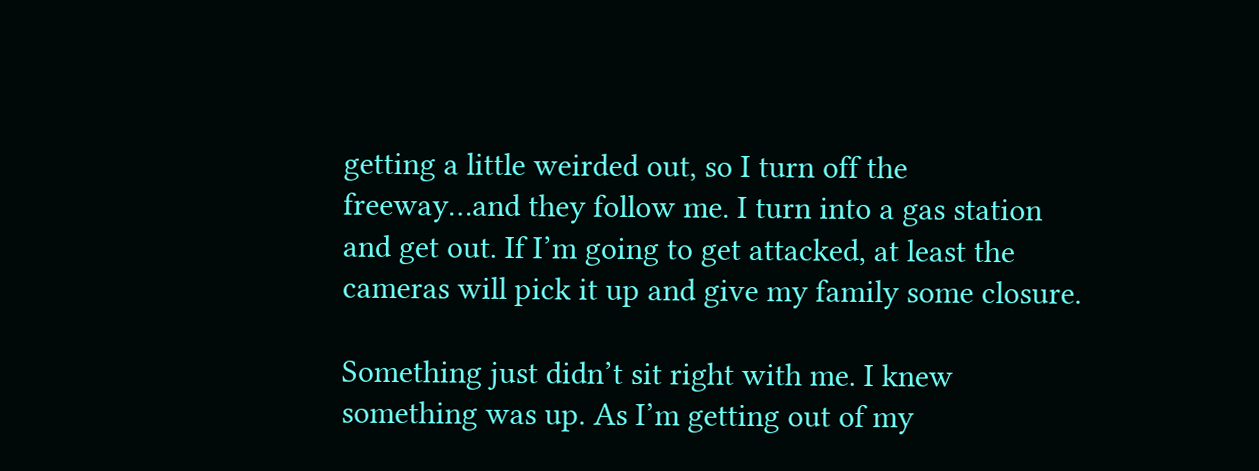getting a little weirded out, so I turn off the freeway…and they follow me. I turn into a gas station and get out. If I’m going to get attacked, at least the cameras will pick it up and give my family some closure.

Something just didn’t sit right with me. I knew something was up. As I’m getting out of my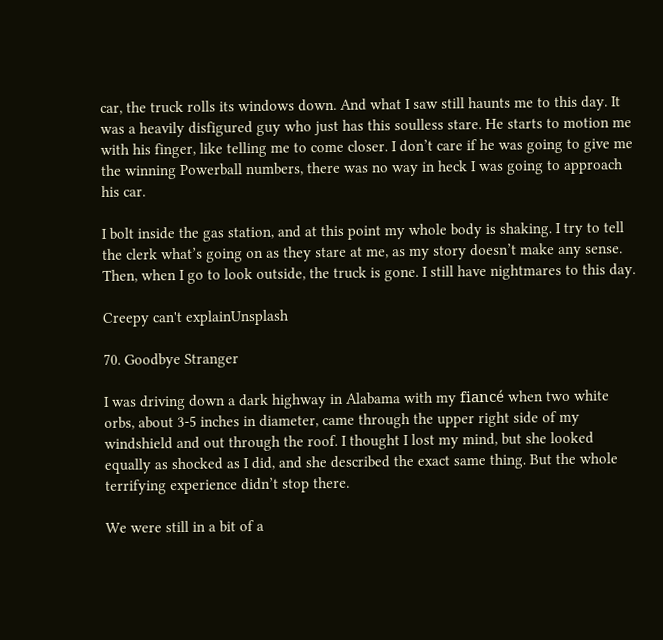car, the truck rolls its windows down. And what I saw still haunts me to this day. It was a heavily disfigured guy who just has this soulless stare. He starts to motion me with his finger, like telling me to come closer. I don’t care if he was going to give me the winning Powerball numbers, there was no way in heck I was going to approach his car.

I bolt inside the gas station, and at this point my whole body is shaking. I try to tell the clerk what’s going on as they stare at me, as my story doesn’t make any sense. Then, when I go to look outside, the truck is gone. I still have nightmares to this day.

Creepy can't explainUnsplash

70. Goodbye Stranger

I was driving down a dark highway in Alabama with my fiancé when two white orbs, about 3-5 inches in diameter, came through the upper right side of my windshield and out through the roof. I thought I lost my mind, but she looked equally as shocked as I did, and she described the exact same thing. But the whole terrifying experience didn’t stop there.

We were still in a bit of a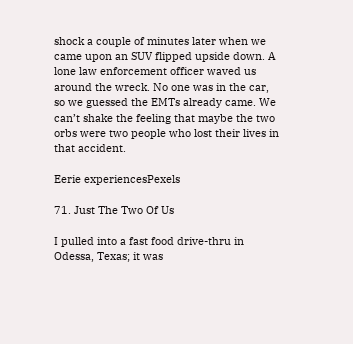shock a couple of minutes later when we came upon an SUV flipped upside down. A lone law enforcement officer waved us around the wreck. No one was in the car, so we guessed the EMTs already came. We can’t shake the feeling that maybe the two orbs were two people who lost their lives in that accident.

Eerie experiencesPexels

71. Just The Two Of Us

I pulled into a fast food drive-thru in Odessa, Texas; it was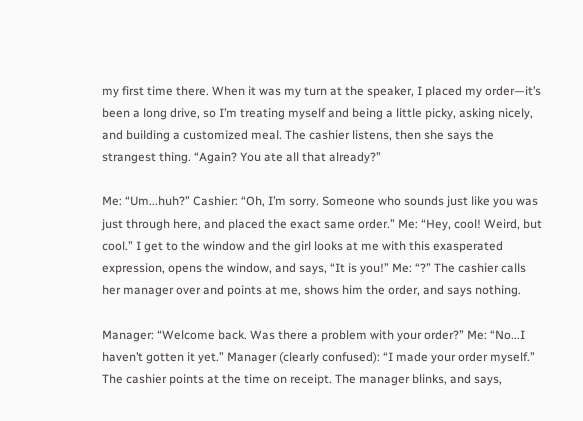my first time there. When it was my turn at the speaker, I placed my order—it’s been a long drive, so I’m treating myself and being a little picky, asking nicely, and building a customized meal. The cashier listens, then she says the strangest thing. “Again? You ate all that already?”

Me: “Um...huh?” Cashier: “Oh, I’m sorry. Someone who sounds just like you was just through here, and placed the exact same order.” Me: “Hey, cool! Weird, but cool.” I get to the window and the girl looks at me with this exasperated expression, opens the window, and says, “It is you!” Me: “?” The cashier calls her manager over and points at me, shows him the order, and says nothing.

Manager: “Welcome back. Was there a problem with your order?” Me: “No...I haven’t gotten it yet.” Manager (clearly confused): “I made your order myself.” The cashier points at the time on receipt. The manager blinks, and says,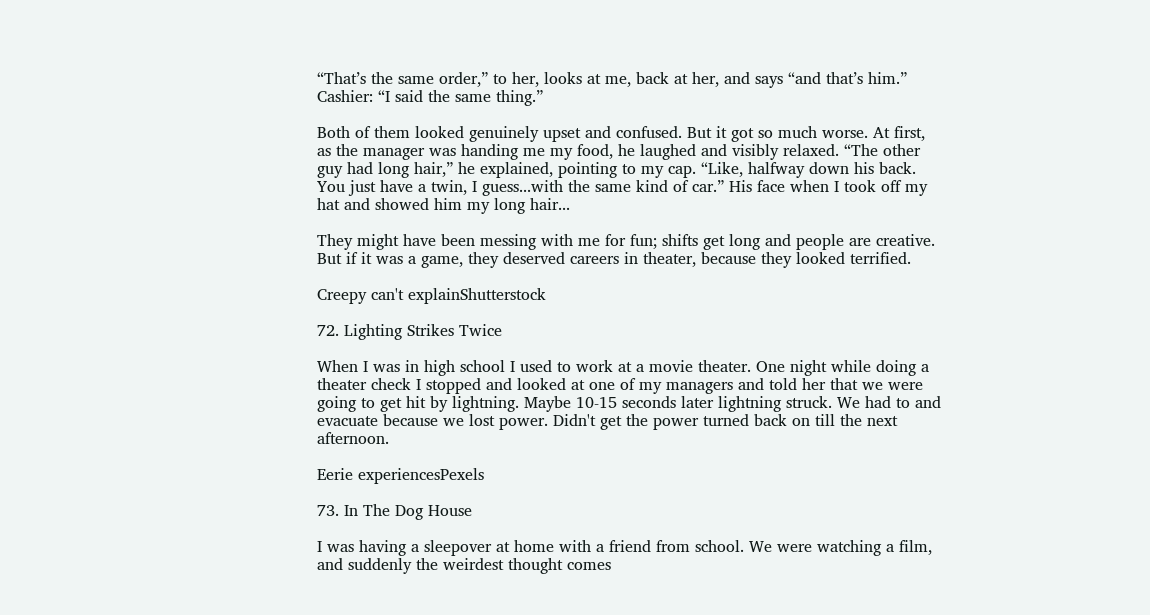“That’s the same order,” to her, looks at me, back at her, and says “and that’s him.” Cashier: “I said the same thing.”

Both of them looked genuinely upset and confused. But it got so much worse. At first, as the manager was handing me my food, he laughed and visibly relaxed. “The other guy had long hair,” he explained, pointing to my cap. “Like, halfway down his back. You just have a twin, I guess...with the same kind of car.” His face when I took off my hat and showed him my long hair...

They might have been messing with me for fun; shifts get long and people are creative. But if it was a game, they deserved careers in theater, because they looked terrified.

Creepy can't explainShutterstock

72. Lighting Strikes Twice

When I was in high school I used to work at a movie theater. One night while doing a theater check I stopped and looked at one of my managers and told her that we were going to get hit by lightning. Maybe 10-15 seconds later lightning struck. We had to and evacuate because we lost power. Didn't get the power turned back on till the next afternoon.

Eerie experiencesPexels

73. In The Dog House

I was having a sleepover at home with a friend from school. We were watching a film, and suddenly the weirdest thought comes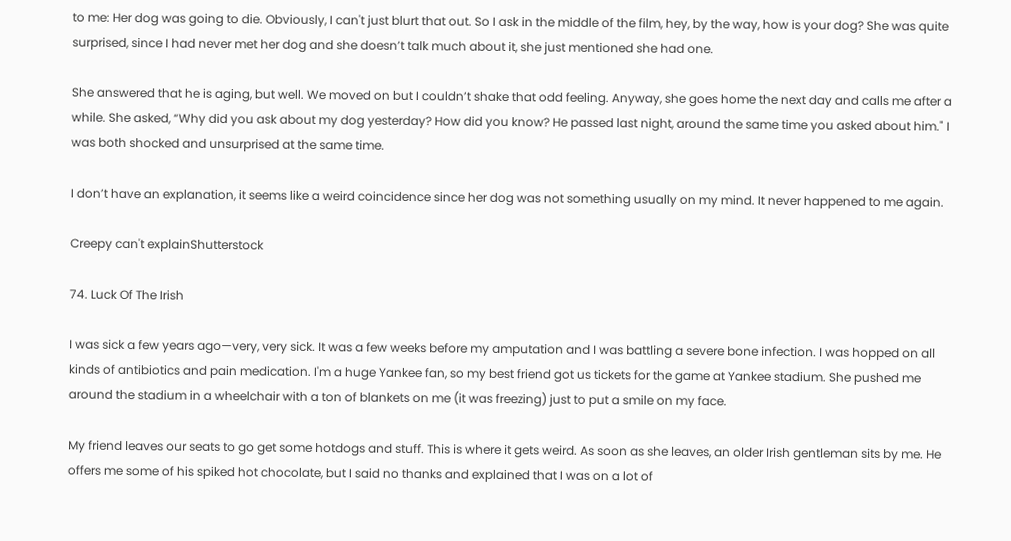to me: Her dog was going to die. Obviously, I can't just blurt that out. So I ask in the middle of the film, hey, by the way, how is your dog? She was quite surprised, since I had never met her dog and she doesn’t talk much about it, she just mentioned she had one.

She answered that he is aging, but well. We moved on but I couldn’t shake that odd feeling. Anyway, she goes home the next day and calls me after a while. She asked, “Why did you ask about my dog yesterday? How did you know? He passed last night, around the same time you asked about him." I was both shocked and unsurprised at the same time.

I don’t have an explanation, it seems like a weird coincidence since her dog was not something usually on my mind. It never happened to me again.

Creepy can't explainShutterstock

74. Luck Of The Irish

I was sick a few years ago—very, very sick. It was a few weeks before my amputation and I was battling a severe bone infection. I was hopped on all kinds of antibiotics and pain medication. I'm a huge Yankee fan, so my best friend got us tickets for the game at Yankee stadium. She pushed me around the stadium in a wheelchair with a ton of blankets on me (it was freezing) just to put a smile on my face.

My friend leaves our seats to go get some hotdogs and stuff. This is where it gets weird. As soon as she leaves, an older Irish gentleman sits by me. He offers me some of his spiked hot chocolate, but I said no thanks and explained that I was on a lot of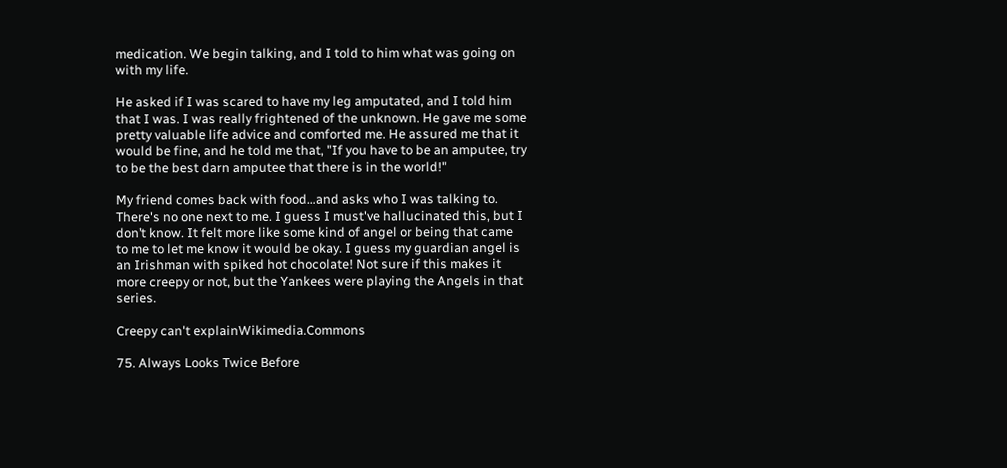medication. We begin talking, and I told to him what was going on with my life.

He asked if I was scared to have my leg amputated, and I told him that I was. I was really frightened of the unknown. He gave me some pretty valuable life advice and comforted me. He assured me that it would be fine, and he told me that, "If you have to be an amputee, try to be the best darn amputee that there is in the world!"

My friend comes back with food…and asks who I was talking to. There's no one next to me. I guess I must've hallucinated this, but I don’t know. It felt more like some kind of angel or being that came to me to let me know it would be okay. I guess my guardian angel is an Irishman with spiked hot chocolate! Not sure if this makes it more creepy or not, but the Yankees were playing the Angels in that series.

Creepy can't explainWikimedia.Commons

75. Always Looks Twice Before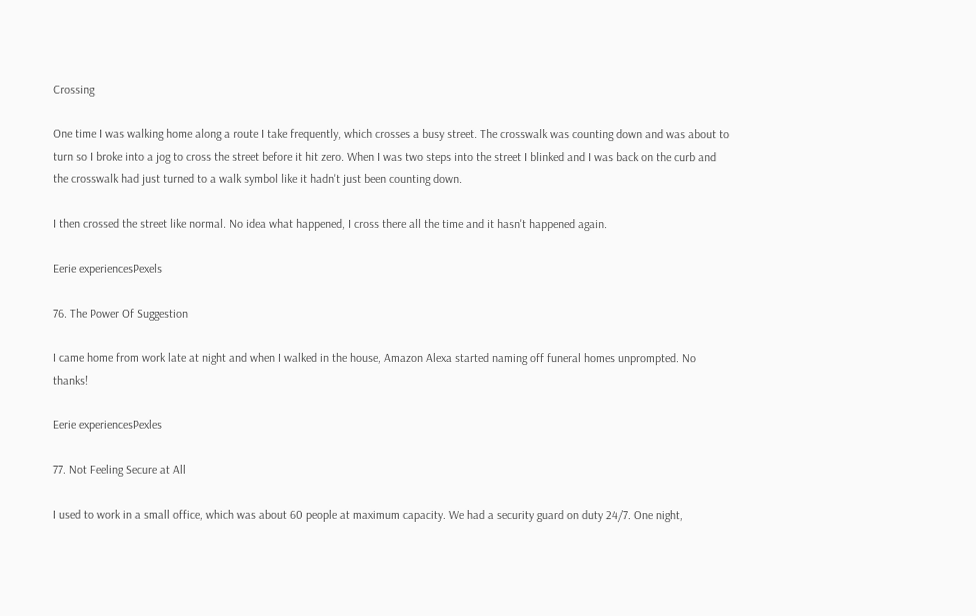Crossing

One time I was walking home along a route I take frequently, which crosses a busy street. The crosswalk was counting down and was about to turn so I broke into a jog to cross the street before it hit zero. When I was two steps into the street I blinked and I was back on the curb and the crosswalk had just turned to a walk symbol like it hadn't just been counting down.

I then crossed the street like normal. No idea what happened, I cross there all the time and it hasn't happened again.

Eerie experiencesPexels

76. The Power Of Suggestion

I came home from work late at night and when I walked in the house, Amazon Alexa started naming off funeral homes unprompted. No thanks!

Eerie experiencesPexles

77. Not Feeling Secure at All

I used to work in a small office, which was about 60 people at maximum capacity. We had a security guard on duty 24/7. One night,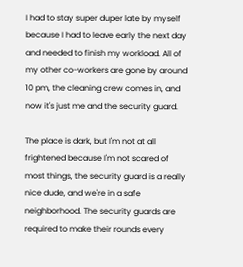I had to stay super duper late by myself because I had to leave early the next day and needed to finish my workload. All of my other co-workers are gone by around 10 pm, the cleaning crew comes in, and now it's just me and the security guard.

The place is dark, but I'm not at all frightened because I'm not scared of most things, the security guard is a really nice dude, and we're in a safe neighborhood. The security guards are required to make their rounds every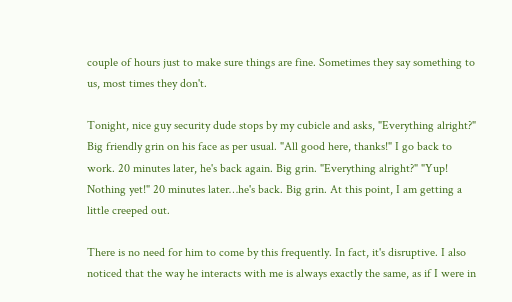couple of hours just to make sure things are fine. Sometimes they say something to us, most times they don't.

Tonight, nice guy security dude stops by my cubicle and asks, "Everything alright?" Big friendly grin on his face as per usual. "All good here, thanks!" I go back to work. 20 minutes later, he's back again. Big grin. "Everything alright?" "Yup! Nothing yet!" 20 minutes later…he's back. Big grin. At this point, I am getting a little creeped out.

There is no need for him to come by this frequently. In fact, it's disruptive. I also noticed that the way he interacts with me is always exactly the same, as if I were in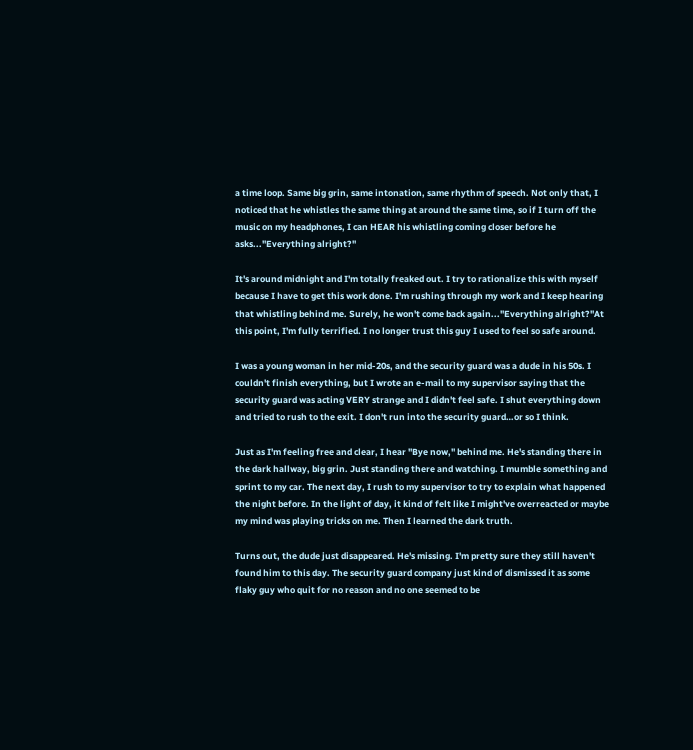a time loop. Same big grin, same intonation, same rhythm of speech. Not only that, I noticed that he whistles the same thing at around the same time, so if I turn off the music on my headphones, I can HEAR his whistling coming closer before he asks..."Everything alright?"

It's around midnight and I'm totally freaked out. I try to rationalize this with myself because I have to get this work done. I'm rushing through my work and I keep hearing that whistling behind me. Surely, he won't come back again..."Everything alright?"At this point, I'm fully terrified. I no longer trust this guy I used to feel so safe around.

I was a young woman in her mid-20s, and the security guard was a dude in his 50s. I couldn't finish everything, but I wrote an e-mail to my supervisor saying that the security guard was acting VERY strange and I didn't feel safe. I shut everything down and tried to rush to the exit. I don't run into the security guard…or so I think.

Just as I'm feeling free and clear, I hear "Bye now," behind me. He's standing there in the dark hallway, big grin. Just standing there and watching. I mumble something and sprint to my car. The next day, I rush to my supervisor to try to explain what happened the night before. In the light of day, it kind of felt like I might've overreacted or maybe my mind was playing tricks on me. Then I learned the dark truth.

Turns out, the dude just disappeared. He's missing. I'm pretty sure they still haven't found him to this day. The security guard company just kind of dismissed it as some flaky guy who quit for no reason and no one seemed to be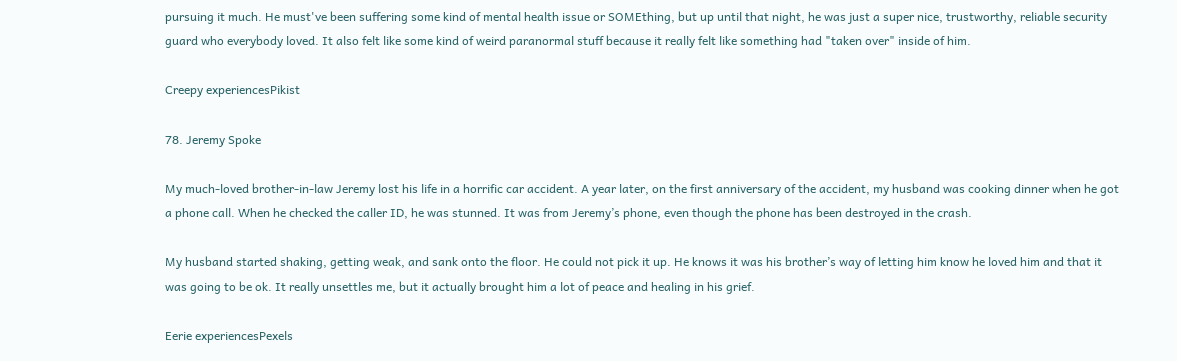pursuing it much. He must've been suffering some kind of mental health issue or SOMEthing, but up until that night, he was just a super nice, trustworthy, reliable security guard who everybody loved. It also felt like some kind of weird paranormal stuff because it really felt like something had "taken over" inside of him.

Creepy experiencesPikist

78. Jeremy Spoke

My much-loved brother-in-law Jeremy lost his life in a horrific car accident. A year later, on the first anniversary of the accident, my husband was cooking dinner when he got a phone call. When he checked the caller ID, he was stunned. It was from Jeremy’s phone, even though the phone has been destroyed in the crash.

My husband started shaking, getting weak, and sank onto the floor. He could not pick it up. He knows it was his brother’s way of letting him know he loved him and that it was going to be ok. It really unsettles me, but it actually brought him a lot of peace and healing in his grief.

Eerie experiencesPexels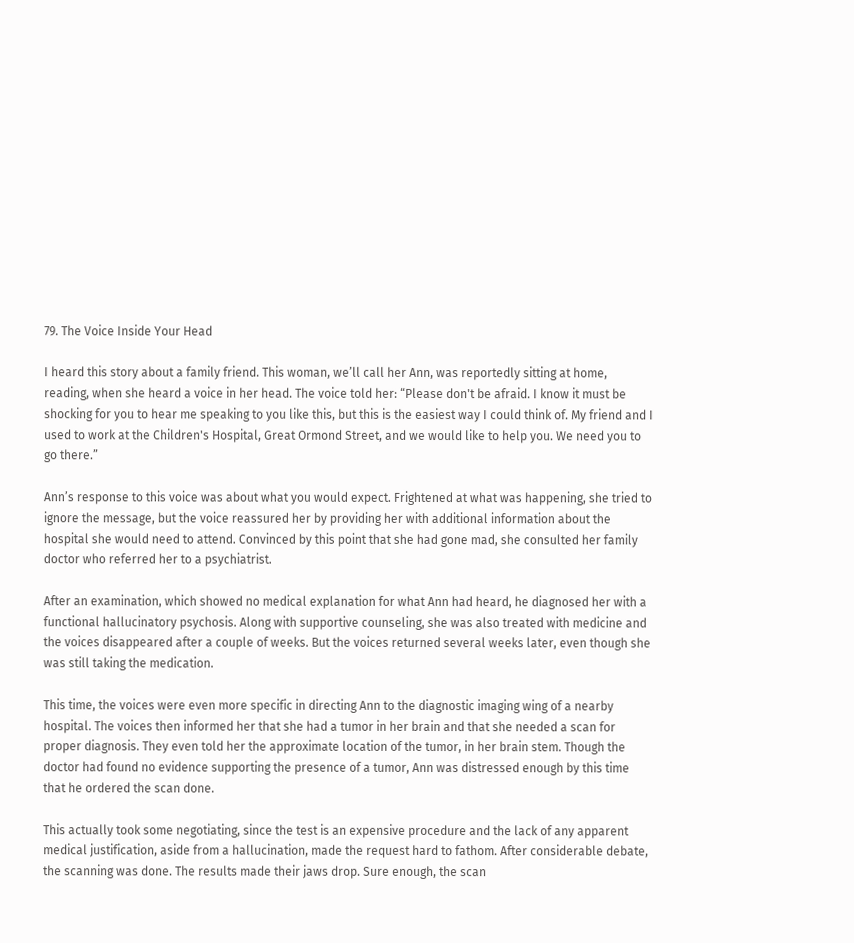79. The Voice Inside Your Head

I heard this story about a family friend. This woman, we’ll call her Ann, was reportedly sitting at home, reading, when she heard a voice in her head. The voice told her: “Please don't be afraid. I know it must be shocking for you to hear me speaking to you like this, but this is the easiest way I could think of. My friend and I used to work at the Children's Hospital, Great Ormond Street, and we would like to help you. We need you to go there.”

Ann’s response to this voice was about what you would expect. Frightened at what was happening, she tried to ignore the message, but the voice reassured her by providing her with additional information about the hospital she would need to attend. Convinced by this point that she had gone mad, she consulted her family doctor who referred her to a psychiatrist.

After an examination, which showed no medical explanation for what Ann had heard, he diagnosed her with a functional hallucinatory psychosis. Along with supportive counseling, she was also treated with medicine and the voices disappeared after a couple of weeks. But the voices returned several weeks later, even though she was still taking the medication.

This time, the voices were even more specific in directing Ann to the diagnostic imaging wing of a nearby hospital. The voices then informed her that she had a tumor in her brain and that she needed a scan for proper diagnosis. They even told her the approximate location of the tumor, in her brain stem. Though the doctor had found no evidence supporting the presence of a tumor, Ann was distressed enough by this time that he ordered the scan done.

This actually took some negotiating, since the test is an expensive procedure and the lack of any apparent medical justification, aside from a hallucination, made the request hard to fathom. After considerable debate, the scanning was done. The results made their jaws drop. Sure enough, the scan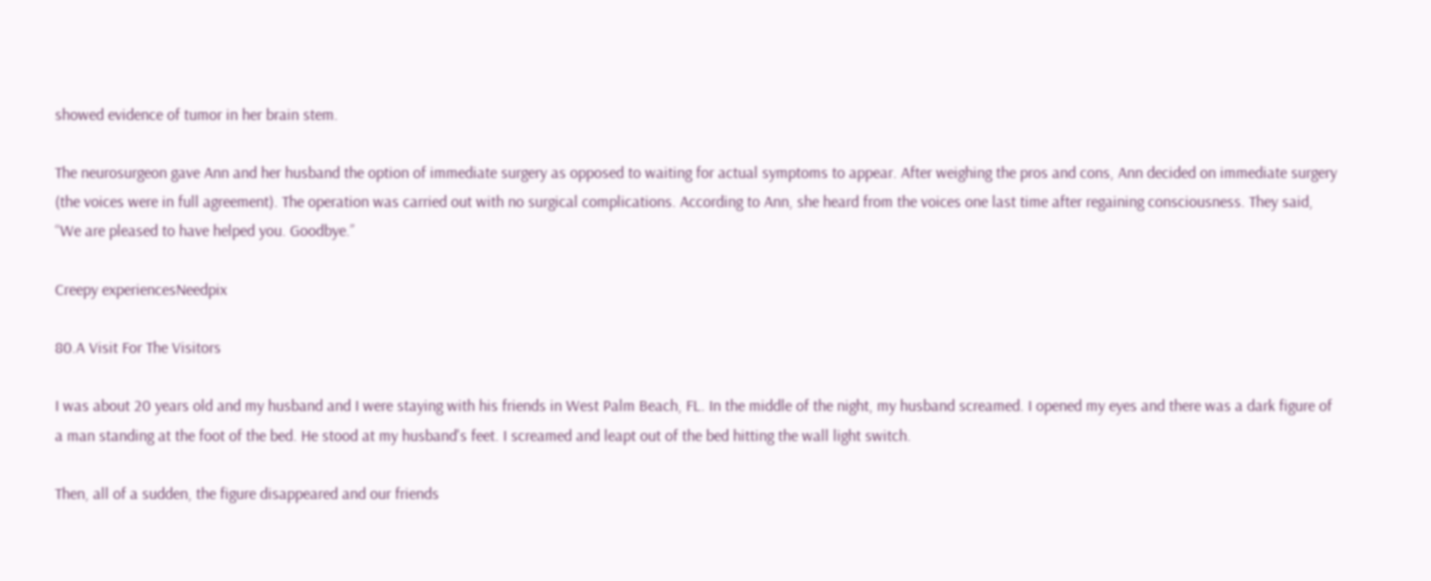showed evidence of tumor in her brain stem.

The neurosurgeon gave Ann and her husband the option of immediate surgery as opposed to waiting for actual symptoms to appear. After weighing the pros and cons, Ann decided on immediate surgery (the voices were in full agreement). The operation was carried out with no surgical complications. According to Ann, she heard from the voices one last time after regaining consciousness. They said, “We are pleased to have helped you. Goodbye.”

Creepy experiencesNeedpix

80.A Visit For The Visitors

I was about 20 years old and my husband and I were staying with his friends in West Palm Beach, FL. In the middle of the night, my husband screamed. I opened my eyes and there was a dark figure of a man standing at the foot of the bed. He stood at my husband's feet. I screamed and leapt out of the bed hitting the wall light switch.

Then, all of a sudden, the figure disappeared and our friends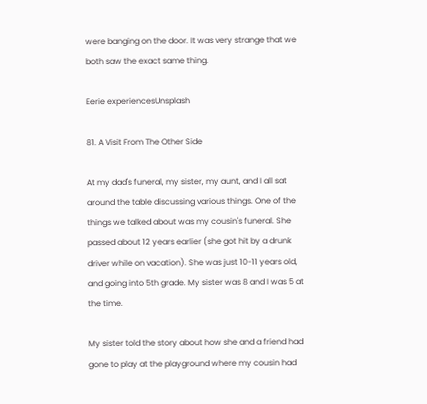were banging on the door. It was very strange that we both saw the exact same thing.

Eerie experiencesUnsplash

81. A Visit From The Other Side

At my dad's funeral, my sister, my aunt, and I all sat around the table discussing various things. One of the things we talked about was my cousin's funeral. She passed about 12 years earlier (she got hit by a drunk driver while on vacation). She was just 10-11 years old, and going into 5th grade. My sister was 8 and I was 5 at the time.

My sister told the story about how she and a friend had gone to play at the playground where my cousin had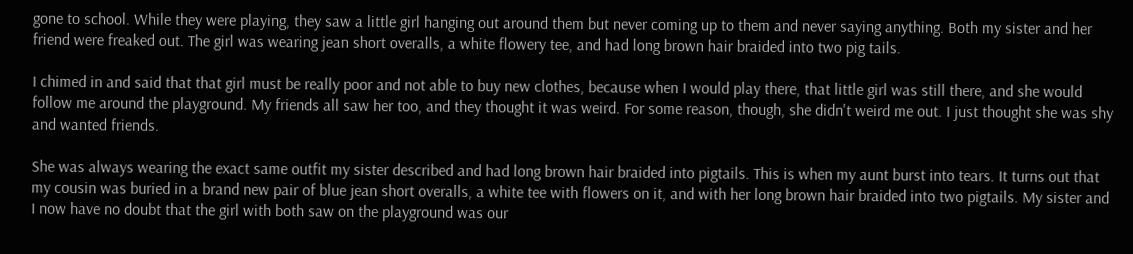gone to school. While they were playing, they saw a little girl hanging out around them but never coming up to them and never saying anything. Both my sister and her friend were freaked out. The girl was wearing jean short overalls, a white flowery tee, and had long brown hair braided into two pig tails.

I chimed in and said that that girl must be really poor and not able to buy new clothes, because when I would play there, that little girl was still there, and she would follow me around the playground. My friends all saw her too, and they thought it was weird. For some reason, though, she didn't weird me out. I just thought she was shy and wanted friends.

She was always wearing the exact same outfit my sister described and had long brown hair braided into pigtails. This is when my aunt burst into tears. It turns out that my cousin was buried in a brand new pair of blue jean short overalls, a white tee with flowers on it, and with her long brown hair braided into two pigtails. My sister and I now have no doubt that the girl with both saw on the playground was our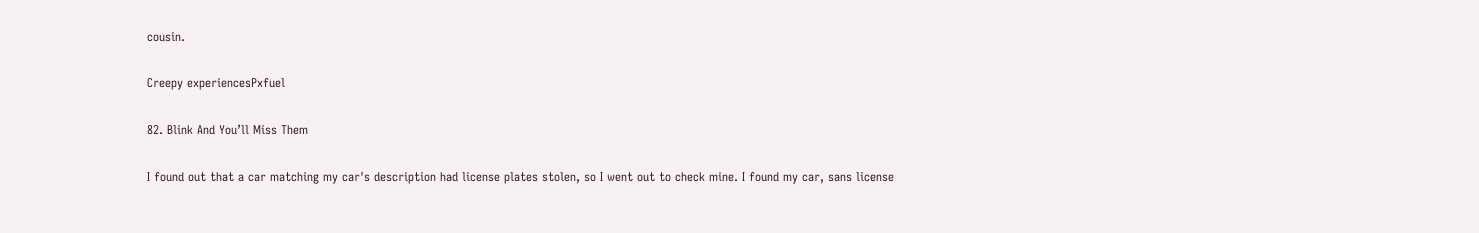cousin.

Creepy experiencesPxfuel

82. Blink And You’ll Miss Them

I found out that a car matching my car's description had license plates stolen, so I went out to check mine. I found my car, sans license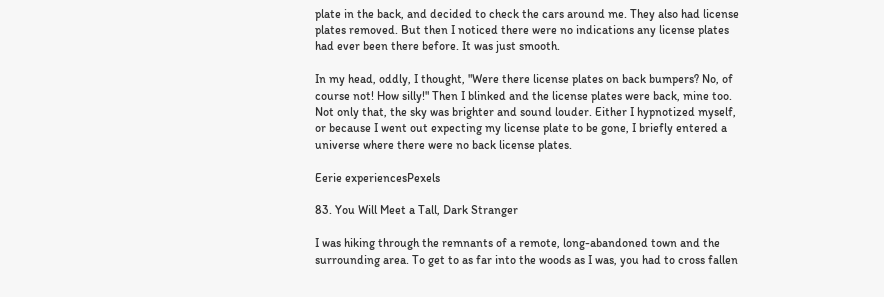plate in the back, and decided to check the cars around me. They also had license plates removed. But then I noticed there were no indications any license plates had ever been there before. It was just smooth.

In my head, oddly, I thought, "Were there license plates on back bumpers? No, of course not! How silly!" Then I blinked and the license plates were back, mine too. Not only that, the sky was brighter and sound louder. Either I hypnotized myself, or because I went out expecting my license plate to be gone, I briefly entered a universe where there were no back license plates.

Eerie experiencesPexels

83. You Will Meet a Tall, Dark Stranger

I was hiking through the remnants of a remote, long-abandoned town and the surrounding area. To get to as far into the woods as I was, you had to cross fallen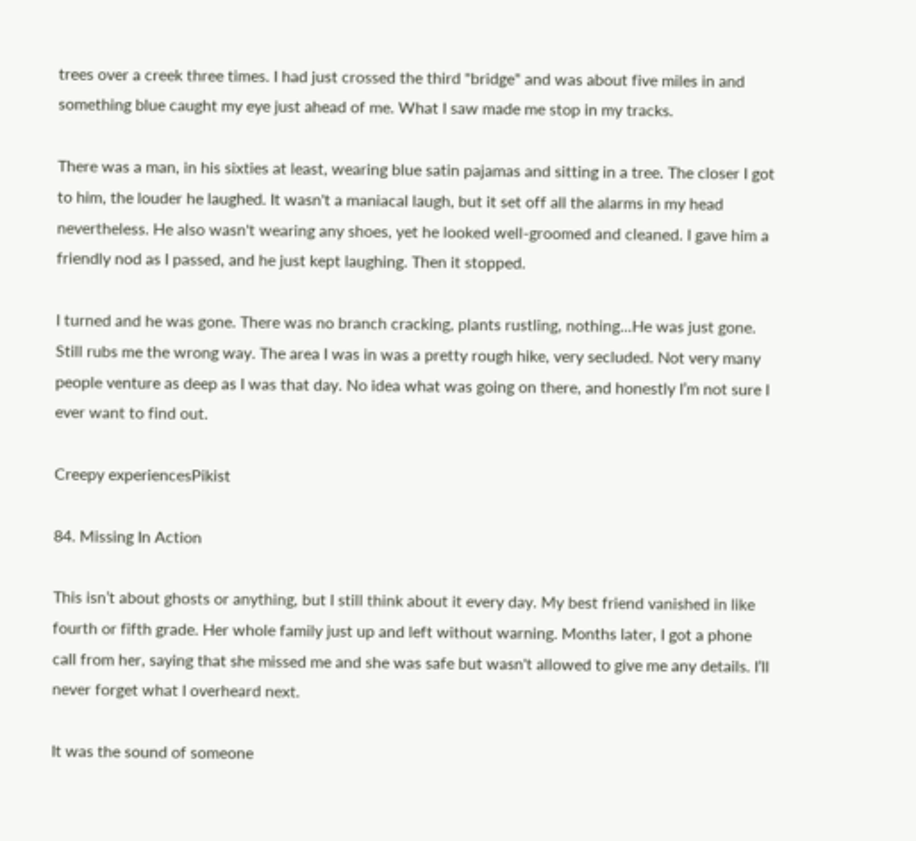trees over a creek three times. I had just crossed the third "bridge" and was about five miles in and something blue caught my eye just ahead of me. What I saw made me stop in my tracks.

There was a man, in his sixties at least, wearing blue satin pajamas and sitting in a tree. The closer I got to him, the louder he laughed. It wasn't a maniacal laugh, but it set off all the alarms in my head nevertheless. He also wasn't wearing any shoes, yet he looked well-groomed and cleaned. I gave him a friendly nod as I passed, and he just kept laughing. Then it stopped.

I turned and he was gone. There was no branch cracking, plants rustling, nothing...He was just gone. Still rubs me the wrong way. The area I was in was a pretty rough hike, very secluded. Not very many people venture as deep as I was that day. No idea what was going on there, and honestly I’m not sure I ever want to find out.

Creepy experiencesPikist

84. Missing In Action

This isn’t about ghosts or anything, but I still think about it every day. My best friend vanished in like fourth or fifth grade. Her whole family just up and left without warning. Months later, I got a phone call from her, saying that she missed me and she was safe but wasn't allowed to give me any details. I’ll never forget what I overheard next.

It was the sound of someone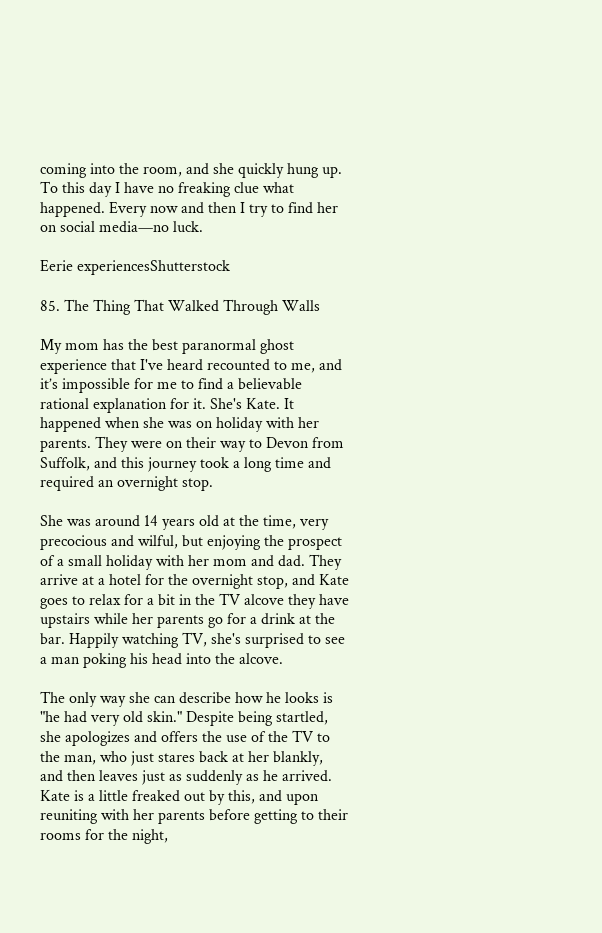coming into the room, and she quickly hung up. To this day I have no freaking clue what happened. Every now and then I try to find her on social media—no luck.

Eerie experiencesShutterstock

85. The Thing That Walked Through Walls

My mom has the best paranormal ghost experience that I've heard recounted to me, and it’s impossible for me to find a believable rational explanation for it. She's Kate. It happened when she was on holiday with her parents. They were on their way to Devon from Suffolk, and this journey took a long time and required an overnight stop.

She was around 14 years old at the time, very precocious and wilful, but enjoying the prospect of a small holiday with her mom and dad. They arrive at a hotel for the overnight stop, and Kate goes to relax for a bit in the TV alcove they have upstairs while her parents go for a drink at the bar. Happily watching TV, she's surprised to see a man poking his head into the alcove.

The only way she can describe how he looks is "he had very old skin." Despite being startled, she apologizes and offers the use of the TV to the man, who just stares back at her blankly, and then leaves just as suddenly as he arrived. Kate is a little freaked out by this, and upon reuniting with her parents before getting to their rooms for the night,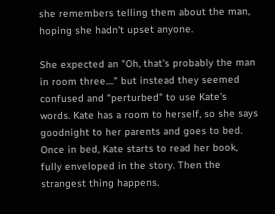she remembers telling them about the man, hoping she hadn't upset anyone.

She expected an "Oh, that's probably the man in room three...." but instead they seemed confused and "perturbed" to use Kate's words. Kate has a room to herself, so she says goodnight to her parents and goes to bed. Once in bed, Kate starts to read her book, fully enveloped in the story. Then the strangest thing happens.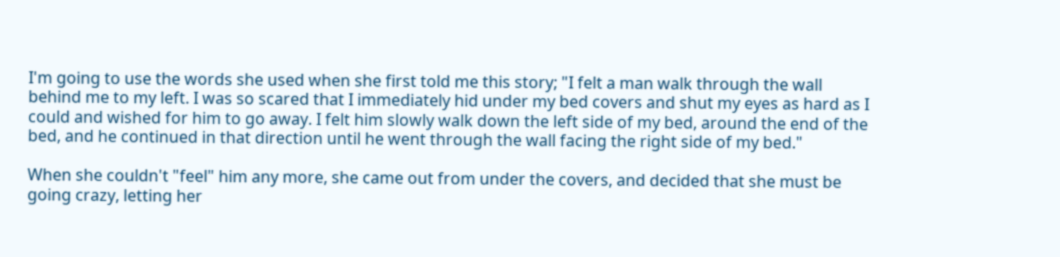I'm going to use the words she used when she first told me this story; "I felt a man walk through the wall behind me to my left. I was so scared that I immediately hid under my bed covers and shut my eyes as hard as I could and wished for him to go away. I felt him slowly walk down the left side of my bed, around the end of the bed, and he continued in that direction until he went through the wall facing the right side of my bed."

When she couldn't "feel" him any more, she came out from under the covers, and decided that she must be going crazy, letting her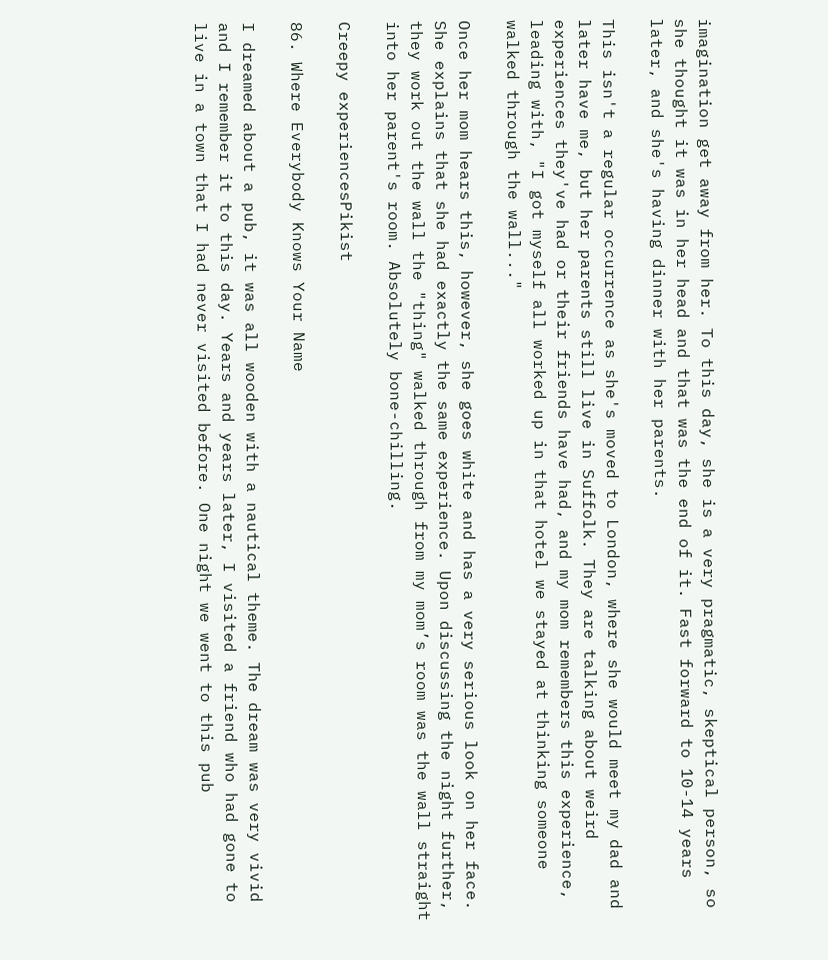imagination get away from her. To this day, she is a very pragmatic, skeptical person, so she thought it was in her head and that was the end of it. Fast forward to 10-14 years later, and she's having dinner with her parents.

This isn't a regular occurrence as she's moved to London, where she would meet my dad and later have me, but her parents still live in Suffolk. They are talking about weird experiences they've had or their friends have had, and my mom remembers this experience, leading with, "I got myself all worked up in that hotel we stayed at thinking someone walked through the wall..."

Once her mom hears this, however, she goes white and has a very serious look on her face. She explains that she had exactly the same experience. Upon discussing the night further, they work out the wall the "thing" walked through from my mom’s room was the wall straight into her parent's room. Absolutely bone-chilling.

Creepy experiencesPikist

86. Where Everybody Knows Your Name

I dreamed about a pub, it was all wooden with a nautical theme. The dream was very vivid and I remember it to this day. Years and years later, I visited a friend who had gone to live in a town that I had never visited before. One night we went to this pub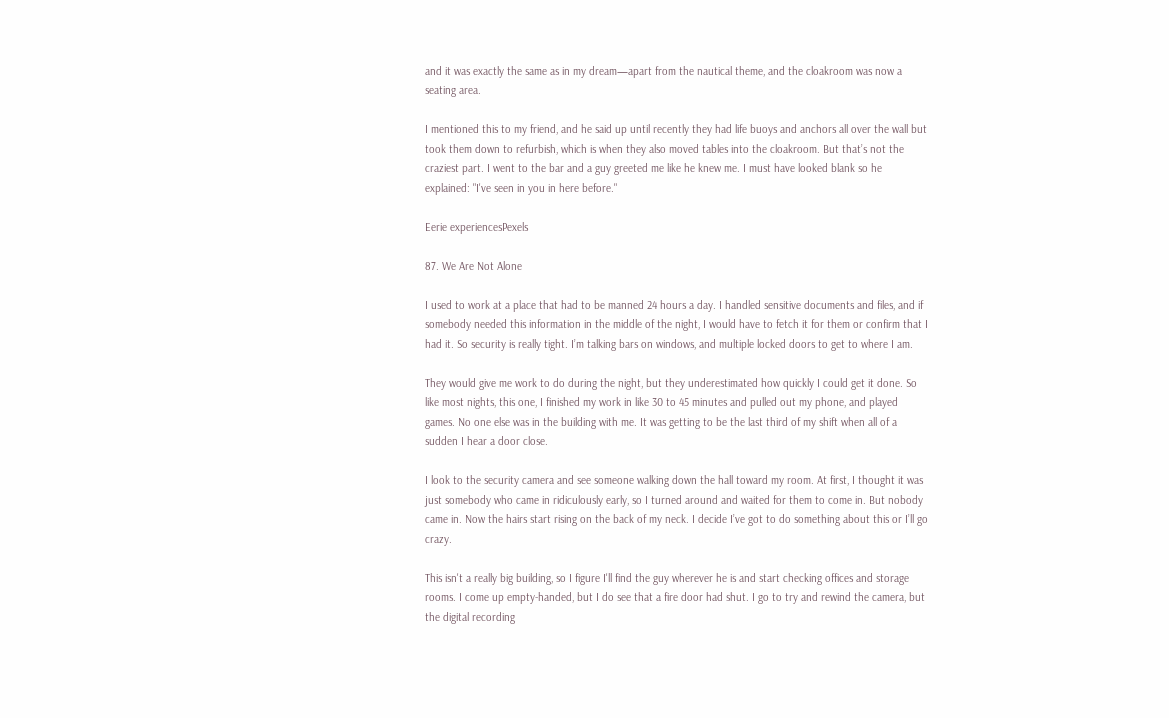and it was exactly the same as in my dream—apart from the nautical theme, and the cloakroom was now a seating area.

I mentioned this to my friend, and he said up until recently they had life buoys and anchors all over the wall but took them down to refurbish, which is when they also moved tables into the cloakroom. But that’s not the craziest part. I went to the bar and a guy greeted me like he knew me. I must have looked blank so he explained: "I've seen in you in here before."

Eerie experiencesPexels

87. We Are Not Alone

I used to work at a place that had to be manned 24 hours a day. I handled sensitive documents and files, and if somebody needed this information in the middle of the night, I would have to fetch it for them or confirm that I had it. So security is really tight. I’m talking bars on windows, and multiple locked doors to get to where I am.

They would give me work to do during the night, but they underestimated how quickly I could get it done. So like most nights, this one, I finished my work in like 30 to 45 minutes and pulled out my phone, and played games. No one else was in the building with me. It was getting to be the last third of my shift when all of a sudden I hear a door close.

I look to the security camera and see someone walking down the hall toward my room. At first, I thought it was just somebody who came in ridiculously early, so I turned around and waited for them to come in. But nobody came in. Now the hairs start rising on the back of my neck. I decide I’ve got to do something about this or I’ll go crazy.

This isn't a really big building, so I figure I'll find the guy wherever he is and start checking offices and storage rooms. I come up empty-handed, but I do see that a fire door had shut. I go to try and rewind the camera, but the digital recording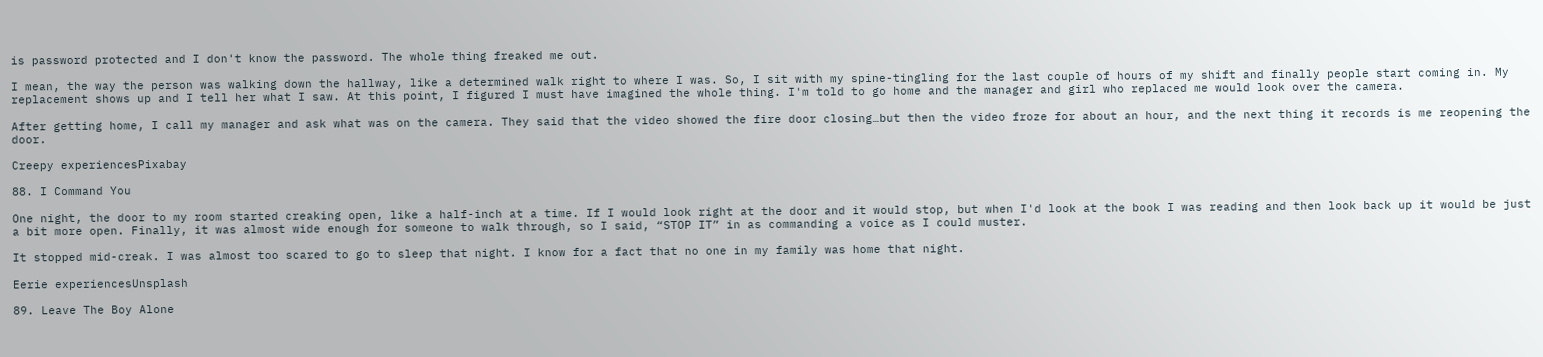is password protected and I don't know the password. The whole thing freaked me out.

I mean, the way the person was walking down the hallway, like a determined walk right to where I was. So, I sit with my spine-tingling for the last couple of hours of my shift and finally people start coming in. My replacement shows up and I tell her what I saw. At this point, I figured I must have imagined the whole thing. I'm told to go home and the manager and girl who replaced me would look over the camera.

After getting home, I call my manager and ask what was on the camera. They said that the video showed the fire door closing…but then the video froze for about an hour, and the next thing it records is me reopening the door.

Creepy experiencesPixabay

88. I Command You

One night, the door to my room started creaking open, like a half-inch at a time. If I would look right at the door and it would stop, but when I'd look at the book I was reading and then look back up it would be just a bit more open. Finally, it was almost wide enough for someone to walk through, so I said, “STOP IT” in as commanding a voice as I could muster.

It stopped mid-creak. I was almost too scared to go to sleep that night. I know for a fact that no one in my family was home that night.

Eerie experiencesUnsplash

89. Leave The Boy Alone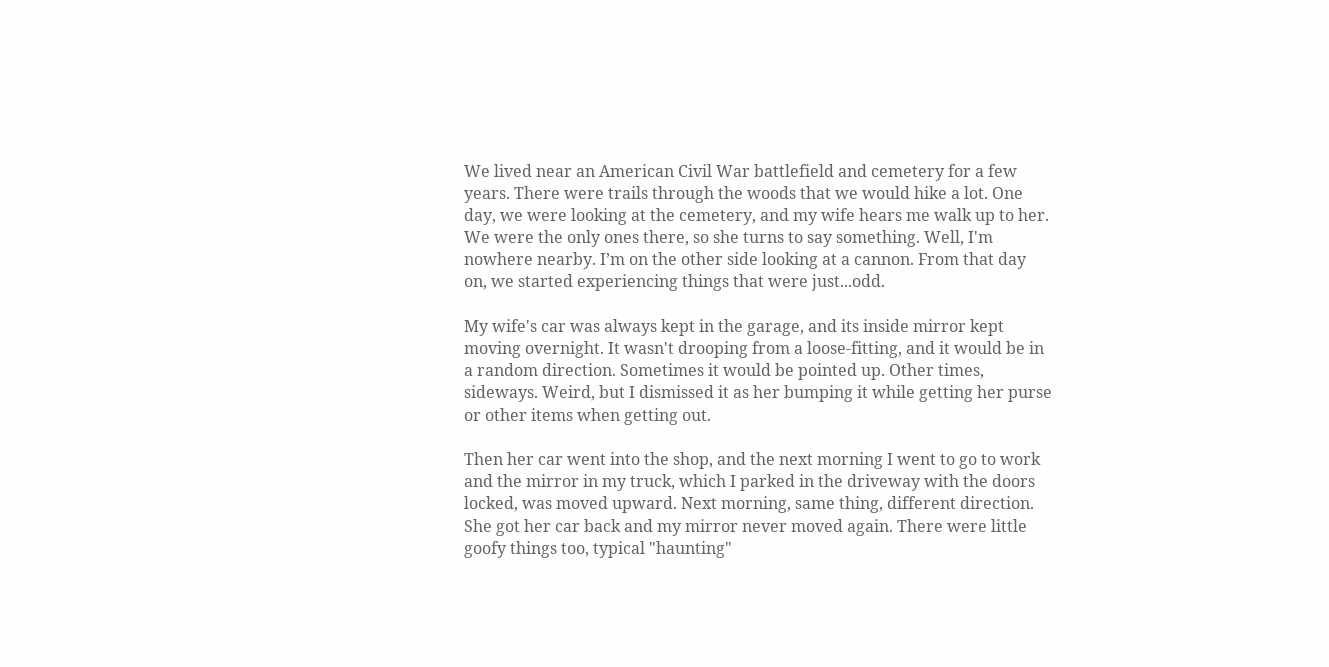We lived near an American Civil War battlefield and cemetery for a few years. There were trails through the woods that we would hike a lot. One day, we were looking at the cemetery, and my wife hears me walk up to her. We were the only ones there, so she turns to say something. Well, I'm nowhere nearby. I’m on the other side looking at a cannon. From that day on, we started experiencing things that were just...odd.

My wife's car was always kept in the garage, and its inside mirror kept moving overnight. It wasn't drooping from a loose-fitting, and it would be in a random direction. Sometimes it would be pointed up. Other times, sideways. Weird, but I dismissed it as her bumping it while getting her purse or other items when getting out.

Then her car went into the shop, and the next morning I went to go to work and the mirror in my truck, which I parked in the driveway with the doors locked, was moved upward. Next morning, same thing, different direction. She got her car back and my mirror never moved again. There were little goofy things too, typical "haunting"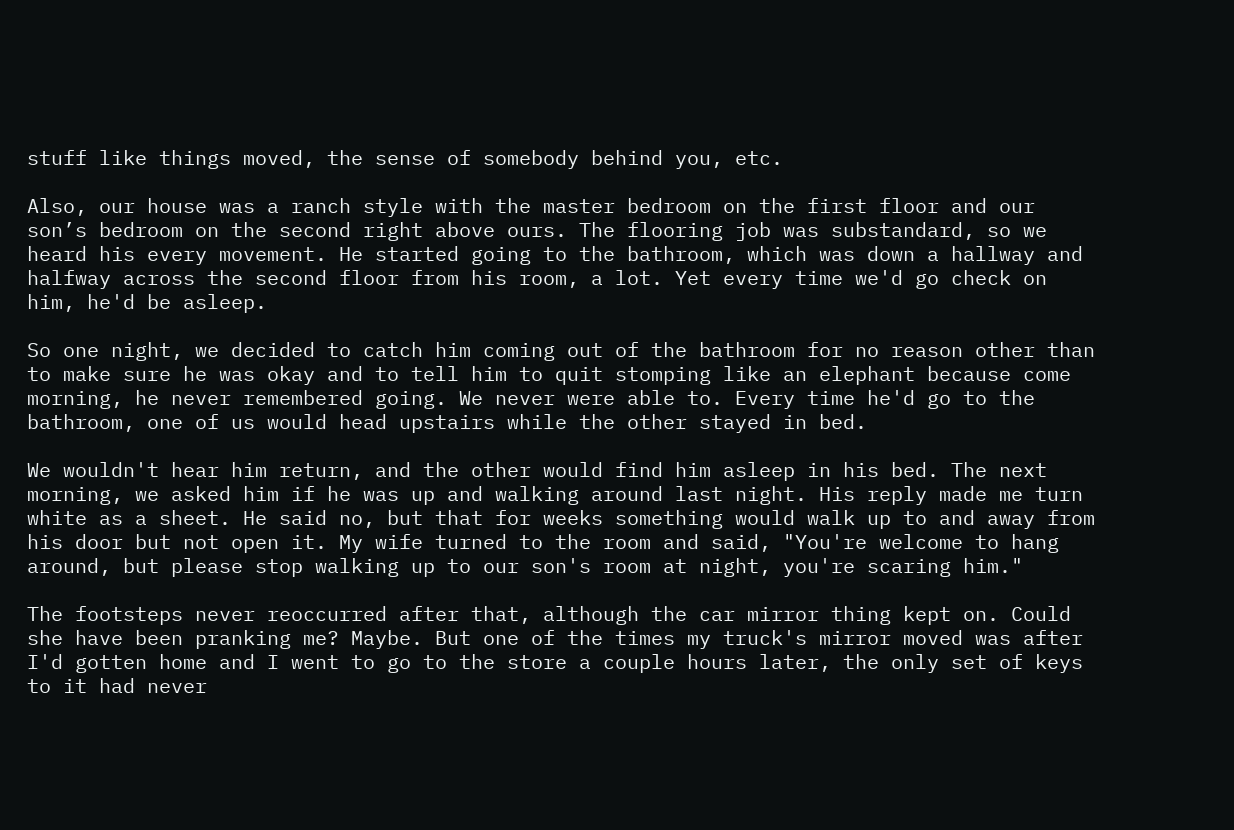stuff like things moved, the sense of somebody behind you, etc.

Also, our house was a ranch style with the master bedroom on the first floor and our son’s bedroom on the second right above ours. The flooring job was substandard, so we heard his every movement. He started going to the bathroom, which was down a hallway and halfway across the second floor from his room, a lot. Yet every time we'd go check on him, he'd be asleep.

So one night, we decided to catch him coming out of the bathroom for no reason other than to make sure he was okay and to tell him to quit stomping like an elephant because come morning, he never remembered going. We never were able to. Every time he'd go to the bathroom, one of us would head upstairs while the other stayed in bed.

We wouldn't hear him return, and the other would find him asleep in his bed. The next morning, we asked him if he was up and walking around last night. His reply made me turn white as a sheet. He said no, but that for weeks something would walk up to and away from his door but not open it. My wife turned to the room and said, "You're welcome to hang around, but please stop walking up to our son's room at night, you're scaring him."

The footsteps never reoccurred after that, although the car mirror thing kept on. Could she have been pranking me? Maybe. But one of the times my truck's mirror moved was after I'd gotten home and I went to go to the store a couple hours later, the only set of keys to it had never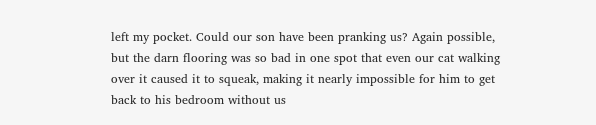left my pocket. Could our son have been pranking us? Again possible, but the darn flooring was so bad in one spot that even our cat walking over it caused it to squeak, making it nearly impossible for him to get back to his bedroom without us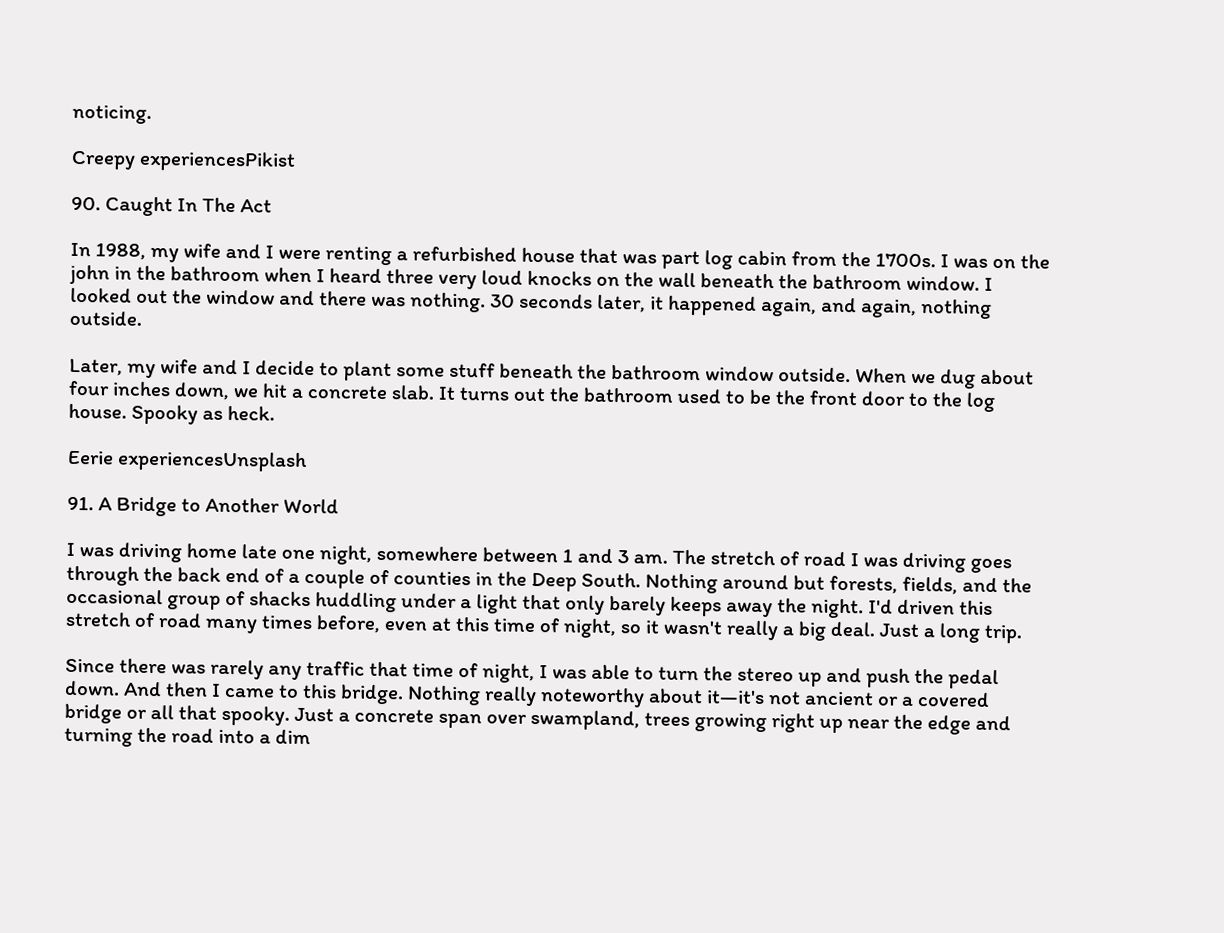noticing.

Creepy experiencesPikist

90. Caught In The Act

In 1988, my wife and I were renting a refurbished house that was part log cabin from the 1700s. I was on the john in the bathroom when I heard three very loud knocks on the wall beneath the bathroom window. I looked out the window and there was nothing. 30 seconds later, it happened again, and again, nothing outside.

Later, my wife and I decide to plant some stuff beneath the bathroom window outside. When we dug about four inches down, we hit a concrete slab. It turns out the bathroom used to be the front door to the log house. Spooky as heck.

Eerie experiencesUnsplash

91. A Bridge to Another World

I was driving home late one night, somewhere between 1 and 3 am. The stretch of road I was driving goes through the back end of a couple of counties in the Deep South. Nothing around but forests, fields, and the occasional group of shacks huddling under a light that only barely keeps away the night. I'd driven this stretch of road many times before, even at this time of night, so it wasn't really a big deal. Just a long trip.

Since there was rarely any traffic that time of night, I was able to turn the stereo up and push the pedal down. And then I came to this bridge. Nothing really noteworthy about it—it's not ancient or a covered bridge or all that spooky. Just a concrete span over swampland, trees growing right up near the edge and turning the road into a dim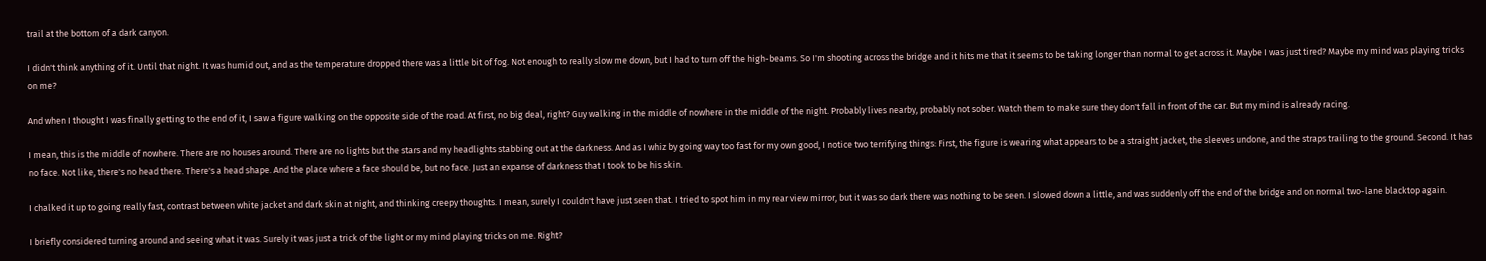trail at the bottom of a dark canyon.

I didn't think anything of it. Until that night. It was humid out, and as the temperature dropped there was a little bit of fog. Not enough to really slow me down, but I had to turn off the high-beams. So I'm shooting across the bridge and it hits me that it seems to be taking longer than normal to get across it. Maybe I was just tired? Maybe my mind was playing tricks on me?

And when I thought I was finally getting to the end of it, I saw a figure walking on the opposite side of the road. At first, no big deal, right? Guy walking in the middle of nowhere in the middle of the night. Probably lives nearby, probably not sober. Watch them to make sure they don't fall in front of the car. But my mind is already racing.

I mean, this is the middle of nowhere. There are no houses around. There are no lights but the stars and my headlights stabbing out at the darkness. And as I whiz by going way too fast for my own good, I notice two terrifying things: First, the figure is wearing what appears to be a straight jacket, the sleeves undone, and the straps trailing to the ground. Second. It has no face. Not like, there's no head there. There's a head shape. And the place where a face should be, but no face. Just an expanse of darkness that I took to be his skin.

I chalked it up to going really fast, contrast between white jacket and dark skin at night, and thinking creepy thoughts. I mean, surely I couldn't have just seen that. I tried to spot him in my rear view mirror, but it was so dark there was nothing to be seen. I slowed down a little, and was suddenly off the end of the bridge and on normal two-lane blacktop again.

I briefly considered turning around and seeing what it was. Surely it was just a trick of the light or my mind playing tricks on me. Right?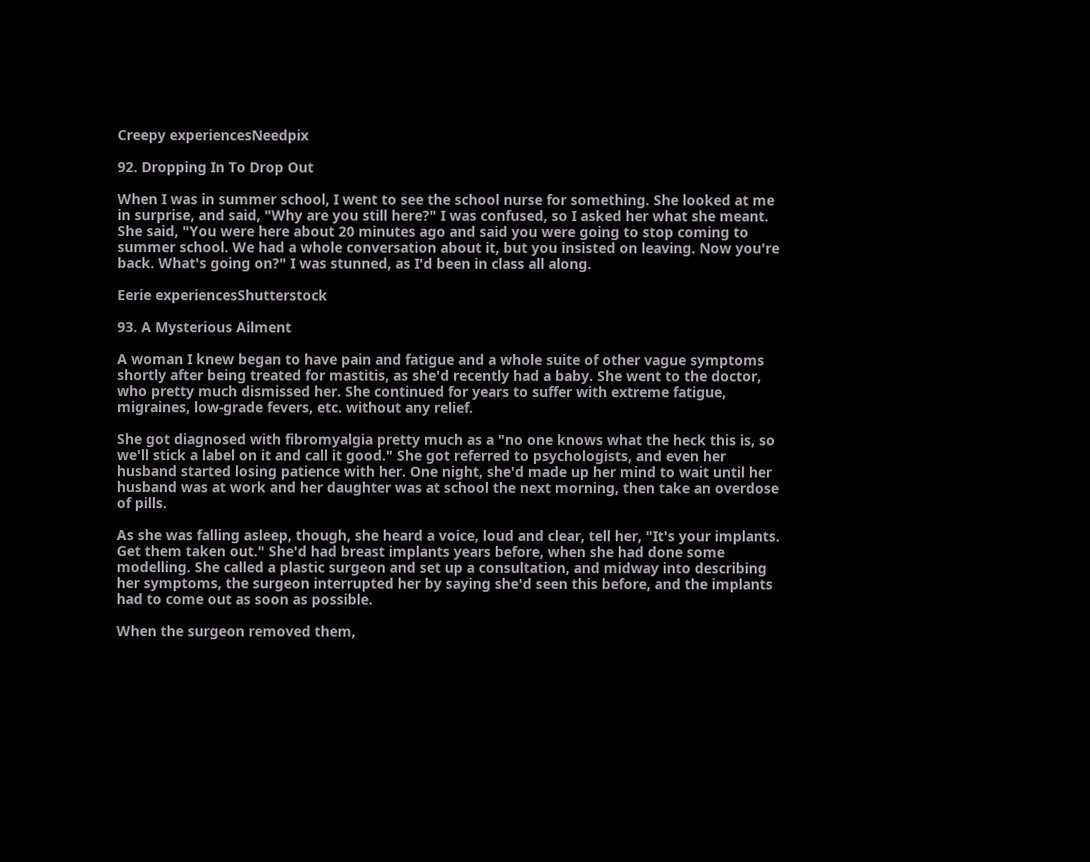Creepy experiencesNeedpix

92. Dropping In To Drop Out

When I was in summer school, I went to see the school nurse for something. She looked at me in surprise, and said, "Why are you still here?" I was confused, so I asked her what she meant. She said, "You were here about 20 minutes ago and said you were going to stop coming to summer school. We had a whole conversation about it, but you insisted on leaving. Now you're back. What's going on?" I was stunned, as I'd been in class all along.

Eerie experiencesShutterstock

93. A Mysterious Ailment

A woman I knew began to have pain and fatigue and a whole suite of other vague symptoms shortly after being treated for mastitis, as she'd recently had a baby. She went to the doctor, who pretty much dismissed her. She continued for years to suffer with extreme fatigue, migraines, low-grade fevers, etc. without any relief.

She got diagnosed with fibromyalgia pretty much as a "no one knows what the heck this is, so we'll stick a label on it and call it good." She got referred to psychologists, and even her husband started losing patience with her. One night, she'd made up her mind to wait until her husband was at work and her daughter was at school the next morning, then take an overdose of pills.

As she was falling asleep, though, she heard a voice, loud and clear, tell her, "It's your implants. Get them taken out." She'd had breast implants years before, when she had done some modelling. She called a plastic surgeon and set up a consultation, and midway into describing her symptoms, the surgeon interrupted her by saying she'd seen this before, and the implants had to come out as soon as possible.

When the surgeon removed them,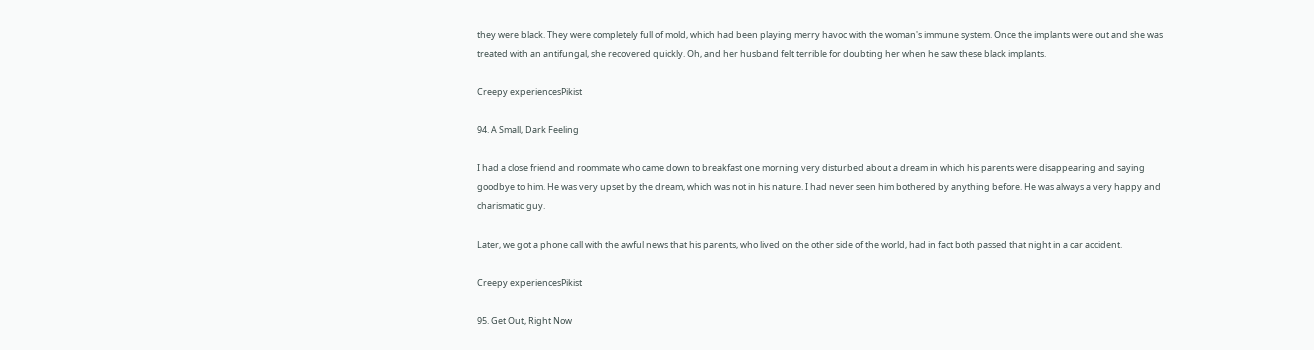they were black. They were completely full of mold, which had been playing merry havoc with the woman's immune system. Once the implants were out and she was treated with an antifungal, she recovered quickly. Oh, and her husband felt terrible for doubting her when he saw these black implants.

Creepy experiencesPikist

94. A Small, Dark Feeling

I had a close friend and roommate who came down to breakfast one morning very disturbed about a dream in which his parents were disappearing and saying goodbye to him. He was very upset by the dream, which was not in his nature. I had never seen him bothered by anything before. He was always a very happy and charismatic guy.

Later, we got a phone call with the awful news that his parents, who lived on the other side of the world, had in fact both passed that night in a car accident.

Creepy experiencesPikist

95. Get Out, Right Now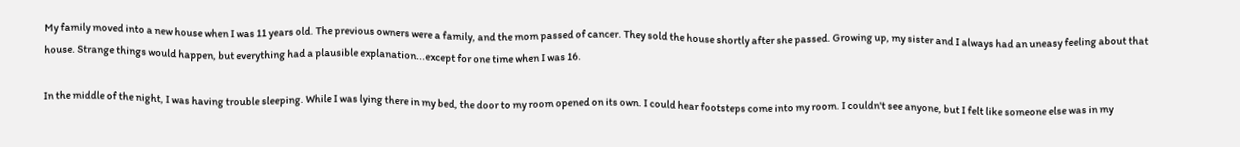My family moved into a new house when I was 11 years old. The previous owners were a family, and the mom passed of cancer. They sold the house shortly after she passed. Growing up, my sister and I always had an uneasy feeling about that house. Strange things would happen, but everything had a plausible explanation...except for one time when I was 16.

In the middle of the night, I was having trouble sleeping. While I was lying there in my bed, the door to my room opened on its own. I could hear footsteps come into my room. I couldn't see anyone, but I felt like someone else was in my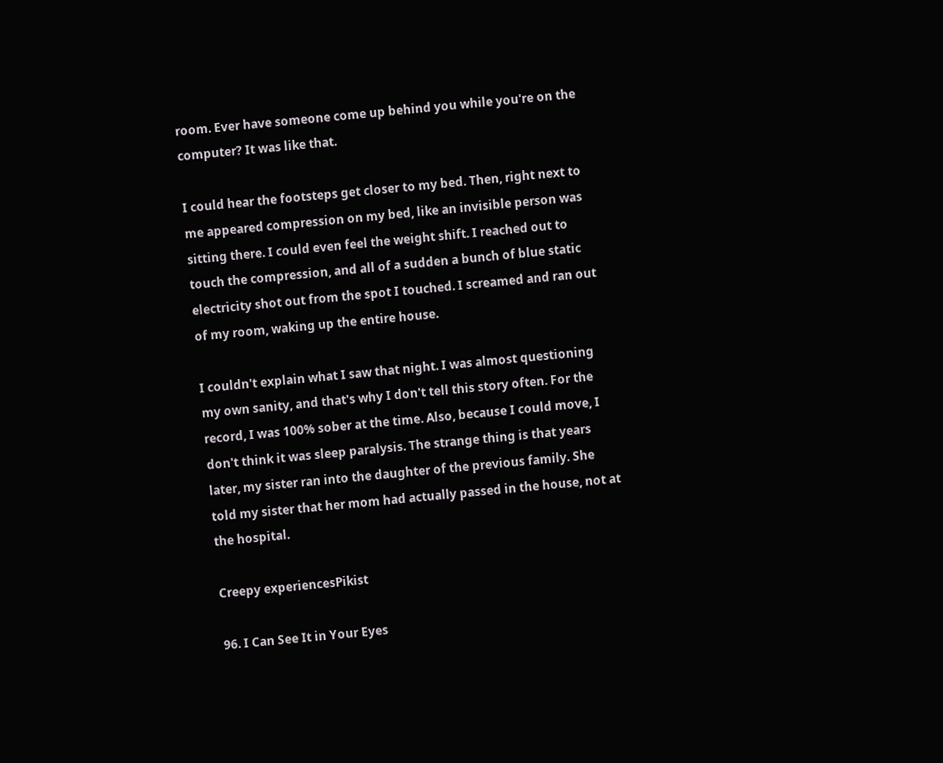room. Ever have someone come up behind you while you're on the computer? It was like that.

I could hear the footsteps get closer to my bed. Then, right next to me appeared compression on my bed, like an invisible person was sitting there. I could even feel the weight shift. I reached out to touch the compression, and all of a sudden a bunch of blue static electricity shot out from the spot I touched. I screamed and ran out of my room, waking up the entire house.

I couldn't explain what I saw that night. I was almost questioning my own sanity, and that's why I don't tell this story often. For the record, I was 100% sober at the time. Also, because I could move, I don't think it was sleep paralysis. The strange thing is that years later, my sister ran into the daughter of the previous family. She told my sister that her mom had actually passed in the house, not at the hospital.

Creepy experiencesPikist

96. I Can See It in Your Eyes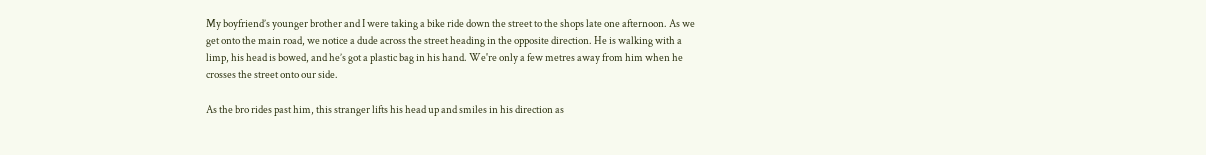My boyfriend’s younger brother and I were taking a bike ride down the street to the shops late one afternoon. As we get onto the main road, we notice a dude across the street heading in the opposite direction. He is walking with a limp, his head is bowed, and he’s got a plastic bag in his hand. We're only a few metres away from him when he crosses the street onto our side.

As the bro rides past him, this stranger lifts his head up and smiles in his direction as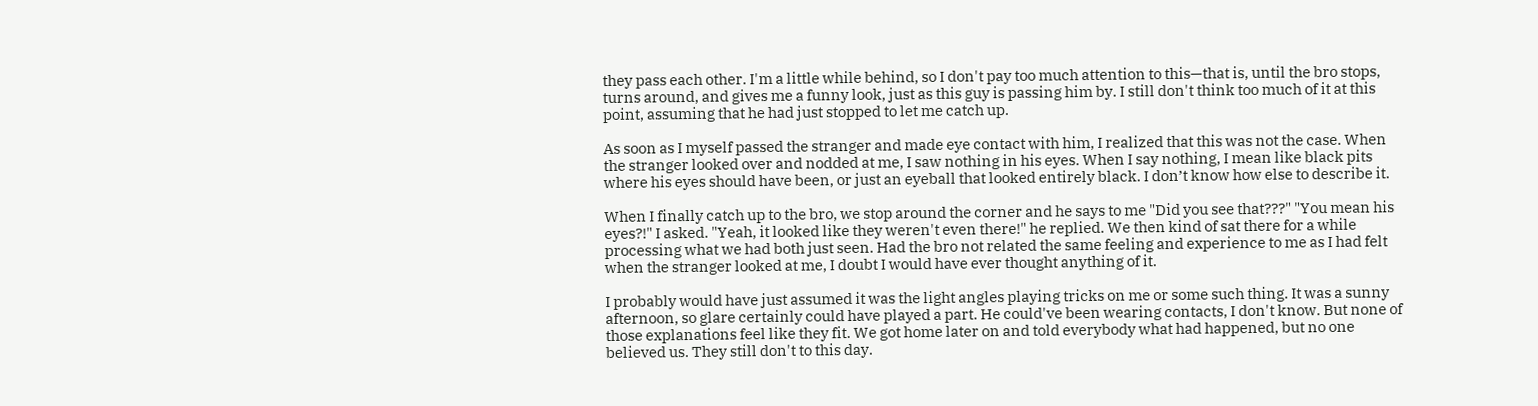they pass each other. I'm a little while behind, so I don't pay too much attention to this—that is, until the bro stops, turns around, and gives me a funny look, just as this guy is passing him by. I still don't think too much of it at this point, assuming that he had just stopped to let me catch up.

As soon as I myself passed the stranger and made eye contact with him, I realized that this was not the case. When the stranger looked over and nodded at me, I saw nothing in his eyes. When I say nothing, I mean like black pits where his eyes should have been, or just an eyeball that looked entirely black. I don’t know how else to describe it.

When I finally catch up to the bro, we stop around the corner and he says to me "Did you see that???" "You mean his eyes?!" I asked. "Yeah, it looked like they weren't even there!" he replied. We then kind of sat there for a while processing what we had both just seen. Had the bro not related the same feeling and experience to me as I had felt when the stranger looked at me, I doubt I would have ever thought anything of it.

I probably would have just assumed it was the light angles playing tricks on me or some such thing. It was a sunny afternoon, so glare certainly could have played a part. He could've been wearing contacts, I don't know. But none of those explanations feel like they fit. We got home later on and told everybody what had happened, but no one believed us. They still don't to this day.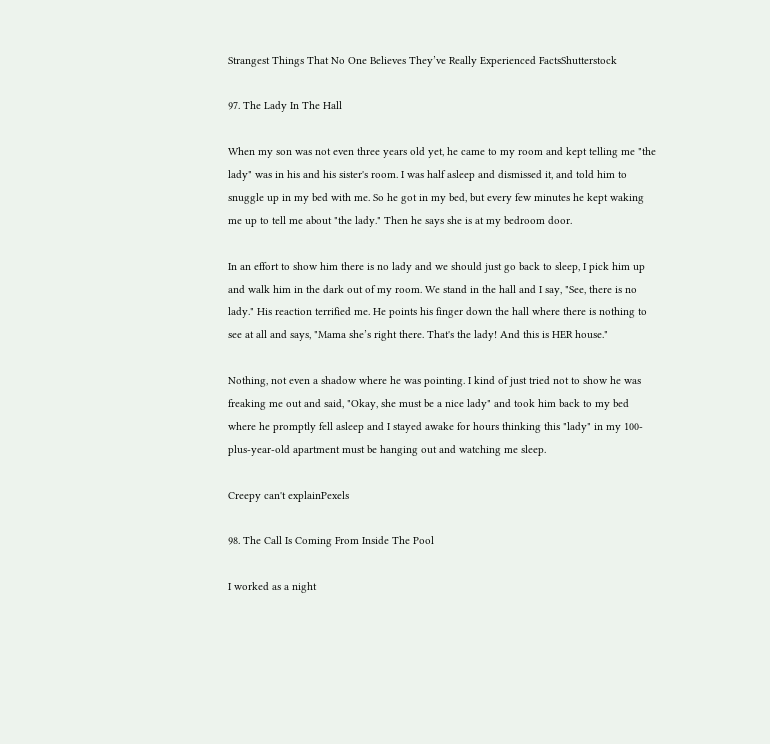Strangest Things That No One Believes They’ve Really Experienced FactsShutterstock

97. The Lady In The Hall

When my son was not even three years old yet, he came to my room and kept telling me "the lady" was in his and his sister's room. I was half asleep and dismissed it, and told him to snuggle up in my bed with me. So he got in my bed, but every few minutes he kept waking me up to tell me about "the lady." Then he says she is at my bedroom door.

In an effort to show him there is no lady and we should just go back to sleep, I pick him up and walk him in the dark out of my room. We stand in the hall and I say, "See, there is no lady." His reaction terrified me. He points his finger down the hall where there is nothing to see at all and says, "Mama she’s right there. That's the lady! And this is HER house."

Nothing, not even a shadow where he was pointing. I kind of just tried not to show he was freaking me out and said, "Okay, she must be a nice lady" and took him back to my bed where he promptly fell asleep and I stayed awake for hours thinking this "lady" in my 100-plus-year-old apartment must be hanging out and watching me sleep.

Creepy can't explainPexels

98. The Call Is Coming From Inside The Pool

I worked as a night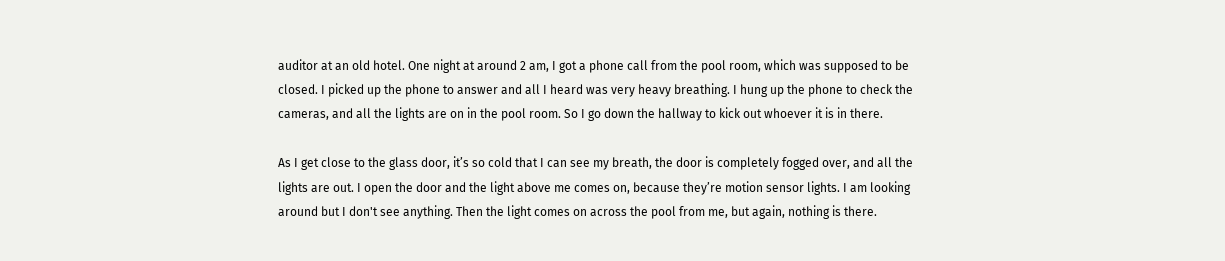auditor at an old hotel. One night at around 2 am, I got a phone call from the pool room, which was supposed to be closed. I picked up the phone to answer and all I heard was very heavy breathing. I hung up the phone to check the cameras, and all the lights are on in the pool room. So I go down the hallway to kick out whoever it is in there.

As I get close to the glass door, it’s so cold that I can see my breath, the door is completely fogged over, and all the lights are out. I open the door and the light above me comes on, because they’re motion sensor lights. I am looking around but I don't see anything. Then the light comes on across the pool from me, but again, nothing is there.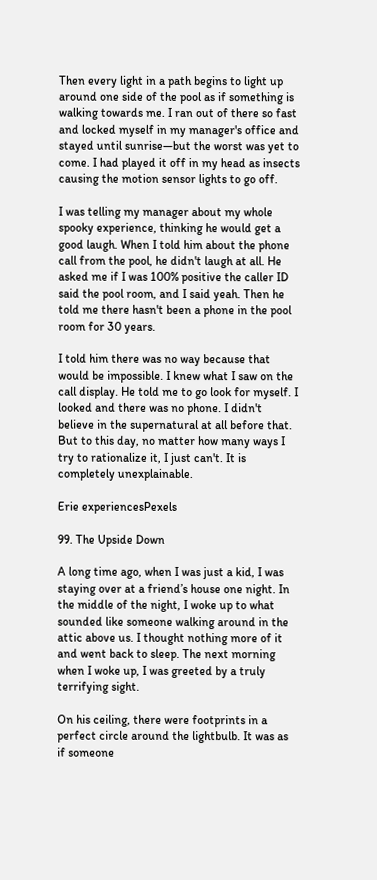Then every light in a path begins to light up around one side of the pool as if something is walking towards me. I ran out of there so fast and locked myself in my manager's office and stayed until sunrise—but the worst was yet to come. I had played it off in my head as insects causing the motion sensor lights to go off.

I was telling my manager about my whole spooky experience, thinking he would get a good laugh. When I told him about the phone call from the pool, he didn't laugh at all. He asked me if I was 100% positive the caller ID said the pool room, and I said yeah. Then he told me there hasn't been a phone in the pool room for 30 years.

I told him there was no way because that would be impossible. I knew what I saw on the call display. He told me to go look for myself. I looked and there was no phone. I didn't believe in the supernatural at all before that. But to this day, no matter how many ways I try to rationalize it, I just can't. It is completely unexplainable.

Erie experiencesPexels

99. The Upside Down

A long time ago, when I was just a kid, I was staying over at a friend’s house one night. In the middle of the night, I woke up to what sounded like someone walking around in the attic above us. I thought nothing more of it and went back to sleep. The next morning when I woke up, I was greeted by a truly terrifying sight.

On his ceiling, there were footprints in a perfect circle around the lightbulb. It was as if someone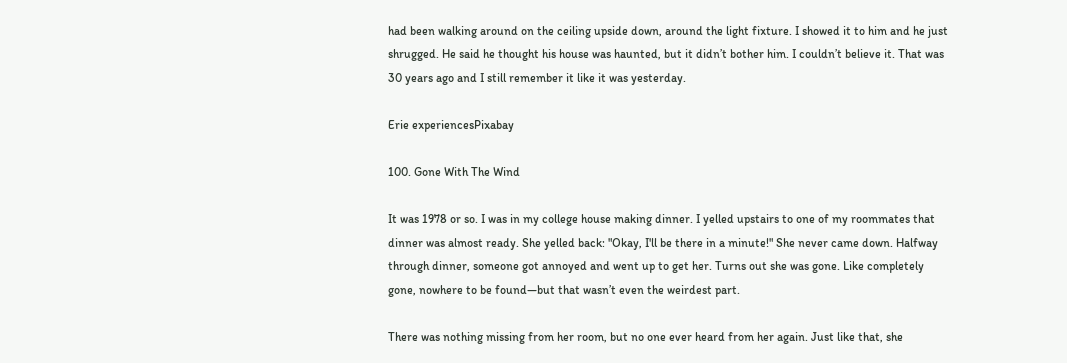had been walking around on the ceiling upside down, around the light fixture. I showed it to him and he just shrugged. He said he thought his house was haunted, but it didn’t bother him. I couldn’t believe it. That was 30 years ago and I still remember it like it was yesterday.

Erie experiencesPixabay

100. Gone With The Wind

It was 1978 or so. I was in my college house making dinner. I yelled upstairs to one of my roommates that dinner was almost ready. She yelled back: "Okay, I'll be there in a minute!" She never came down. Halfway through dinner, someone got annoyed and went up to get her. Turns out she was gone. Like completely gone, nowhere to be found—but that wasn’t even the weirdest part.

There was nothing missing from her room, but no one ever heard from her again. Just like that, she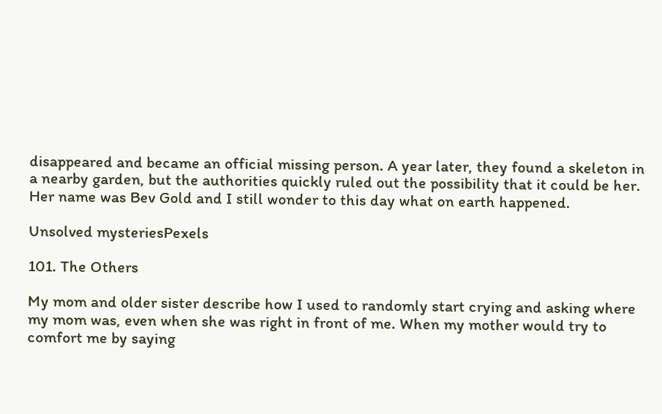disappeared and became an official missing person. A year later, they found a skeleton in a nearby garden, but the authorities quickly ruled out the possibility that it could be her. Her name was Bev Gold and I still wonder to this day what on earth happened.

Unsolved mysteriesPexels

101. The Others

My mom and older sister describe how I used to randomly start crying and asking where my mom was, even when she was right in front of me. When my mother would try to comfort me by saying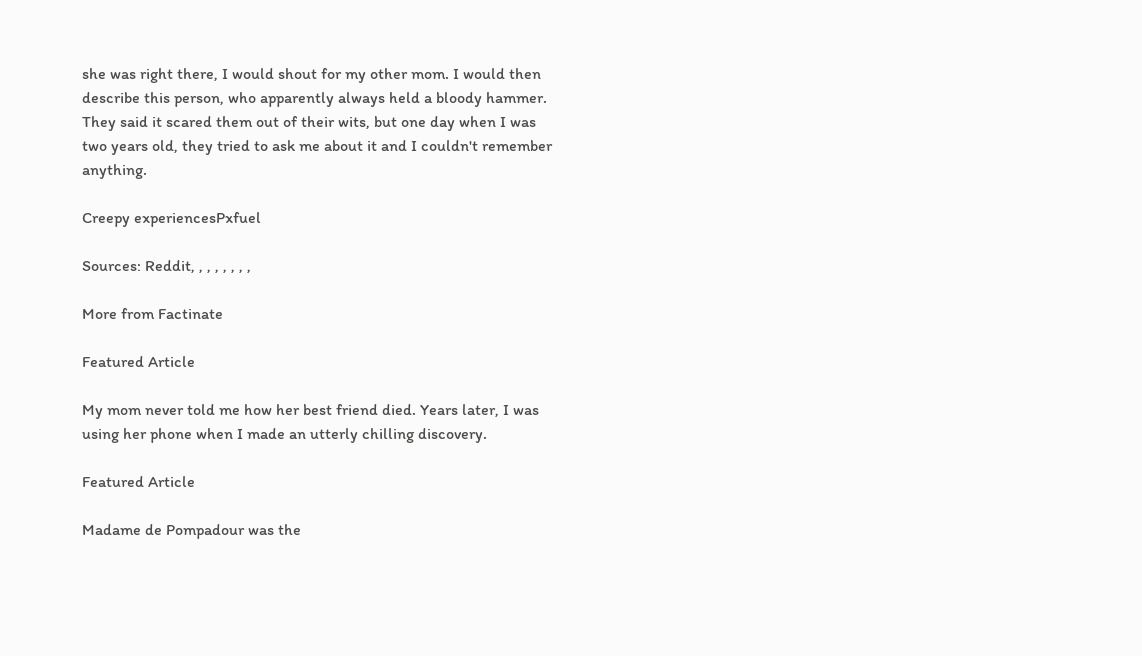she was right there, I would shout for my other mom. I would then describe this person, who apparently always held a bloody hammer. They said it scared them out of their wits, but one day when I was two years old, they tried to ask me about it and I couldn't remember anything.

Creepy experiencesPxfuel

Sources: Reddit, , , , , , , ,

More from Factinate

Featured Article

My mom never told me how her best friend died. Years later, I was using her phone when I made an utterly chilling discovery.

Featured Article

Madame de Pompadour was the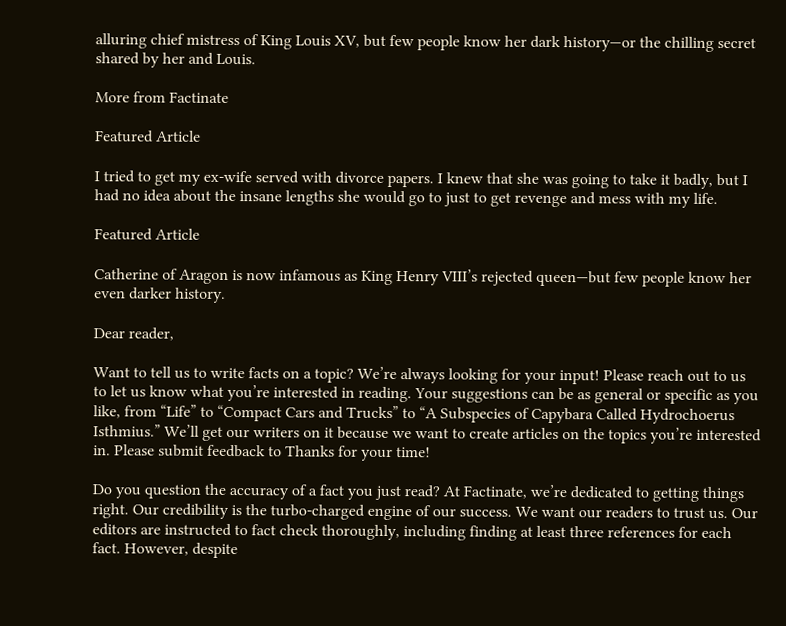alluring chief mistress of King Louis XV, but few people know her dark history—or the chilling secret shared by her and Louis.

More from Factinate

Featured Article

I tried to get my ex-wife served with divorce papers. I knew that she was going to take it badly, but I had no idea about the insane lengths she would go to just to get revenge and mess with my life.

Featured Article

Catherine of Aragon is now infamous as King Henry VIII’s rejected queen—but few people know her even darker history.

Dear reader,

Want to tell us to write facts on a topic? We’re always looking for your input! Please reach out to us to let us know what you’re interested in reading. Your suggestions can be as general or specific as you like, from “Life” to “Compact Cars and Trucks” to “A Subspecies of Capybara Called Hydrochoerus Isthmius.” We’ll get our writers on it because we want to create articles on the topics you’re interested in. Please submit feedback to Thanks for your time!

Do you question the accuracy of a fact you just read? At Factinate, we’re dedicated to getting things right. Our credibility is the turbo-charged engine of our success. We want our readers to trust us. Our editors are instructed to fact check thoroughly, including finding at least three references for each fact. However, despite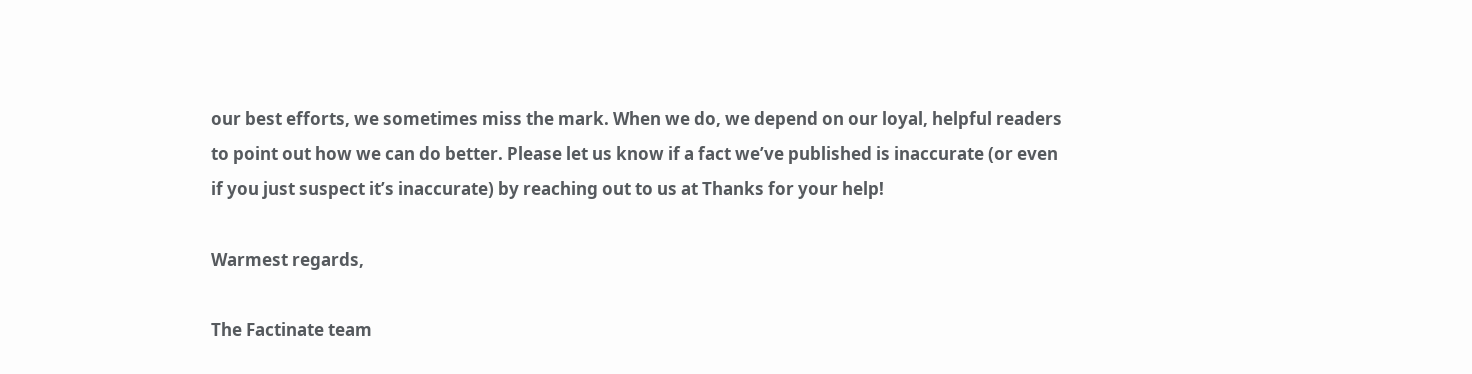our best efforts, we sometimes miss the mark. When we do, we depend on our loyal, helpful readers to point out how we can do better. Please let us know if a fact we’ve published is inaccurate (or even if you just suspect it’s inaccurate) by reaching out to us at Thanks for your help!

Warmest regards,

The Factinate team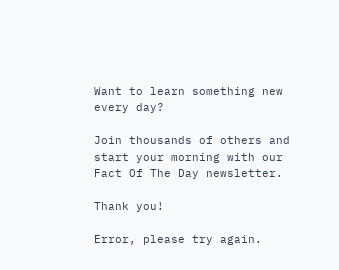Want to learn something new every day?

Join thousands of others and start your morning with our Fact Of The Day newsletter.

Thank you!

Error, please try again.